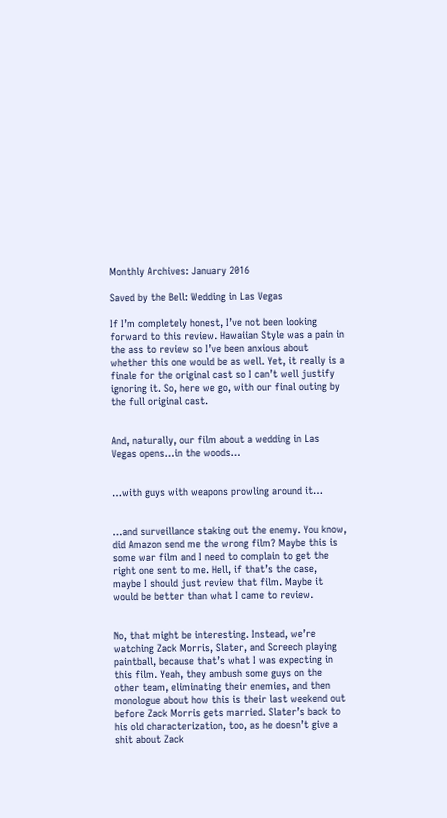Monthly Archives: January 2016

Saved by the Bell: Wedding in Las Vegas

If I’m completely honest, I’ve not been looking forward to this review. Hawaiian Style was a pain in the ass to review so I’ve been anxious about whether this one would be as well. Yet, it really is a finale for the original cast so I can’t well justify ignoring it. So, here we go, with our final outing by the full original cast.


And, naturally, our film about a wedding in Las Vegas opens…in the woods…


…with guys with weapons prowling around it…


…and surveillance staking out the enemy. You know, did Amazon send me the wrong film? Maybe this is some war film and I need to complain to get the right one sent to me. Hell, if that’s the case, maybe I should just review that film. Maybe it would be better than what I came to review.


No, that might be interesting. Instead, we’re watching Zack Morris, Slater, and Screech playing paintball, because that’s what I was expecting in this film. Yeah, they ambush some guys on the other team, eliminating their enemies, and then monologue about how this is their last weekend out before Zack Morris gets married. Slater’s back to his old characterization, too, as he doesn’t give a shit about Zack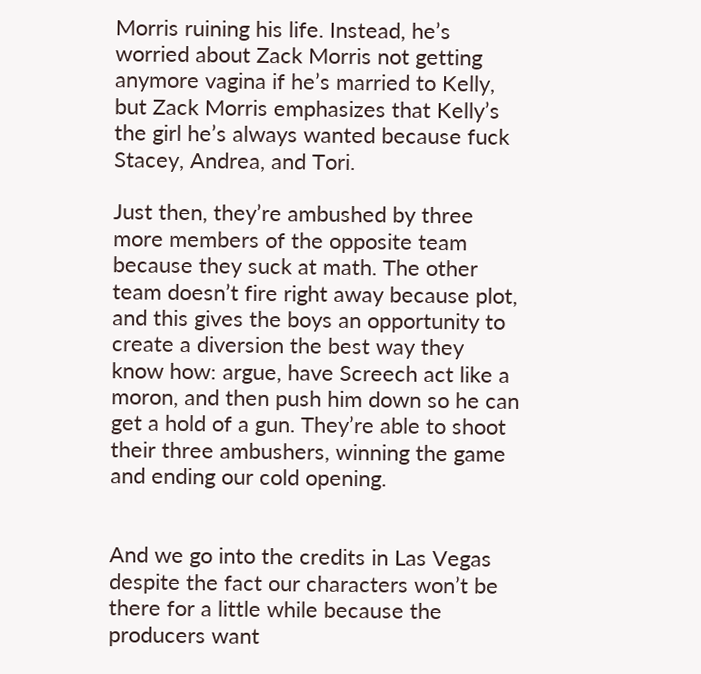Morris ruining his life. Instead, he’s worried about Zack Morris not getting anymore vagina if he’s married to Kelly, but Zack Morris emphasizes that Kelly’s the girl he’s always wanted because fuck Stacey, Andrea, and Tori.

Just then, they’re ambushed by three more members of the opposite team because they suck at math. The other team doesn’t fire right away because plot, and this gives the boys an opportunity to create a diversion the best way they know how: argue, have Screech act like a moron, and then push him down so he can get a hold of a gun. They’re able to shoot their three ambushers, winning the game and ending our cold opening.


And we go into the credits in Las Vegas despite the fact our characters won’t be there for a little while because the producers want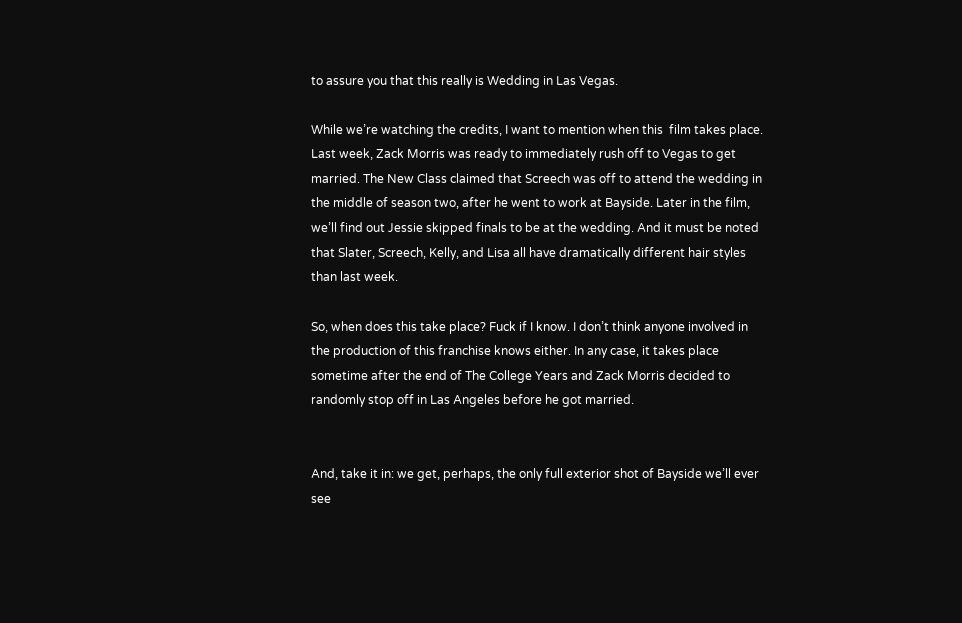to assure you that this really is Wedding in Las Vegas.

While we’re watching the credits, I want to mention when this  film takes place. Last week, Zack Morris was ready to immediately rush off to Vegas to get married. The New Class claimed that Screech was off to attend the wedding in the middle of season two, after he went to work at Bayside. Later in the film, we’ll find out Jessie skipped finals to be at the wedding. And it must be noted that Slater, Screech, Kelly, and Lisa all have dramatically different hair styles than last week.

So, when does this take place? Fuck if I know. I don’t think anyone involved in the production of this franchise knows either. In any case, it takes place sometime after the end of The College Years and Zack Morris decided to randomly stop off in Las Angeles before he got married.


And, take it in: we get, perhaps, the only full exterior shot of Bayside we’ll ever see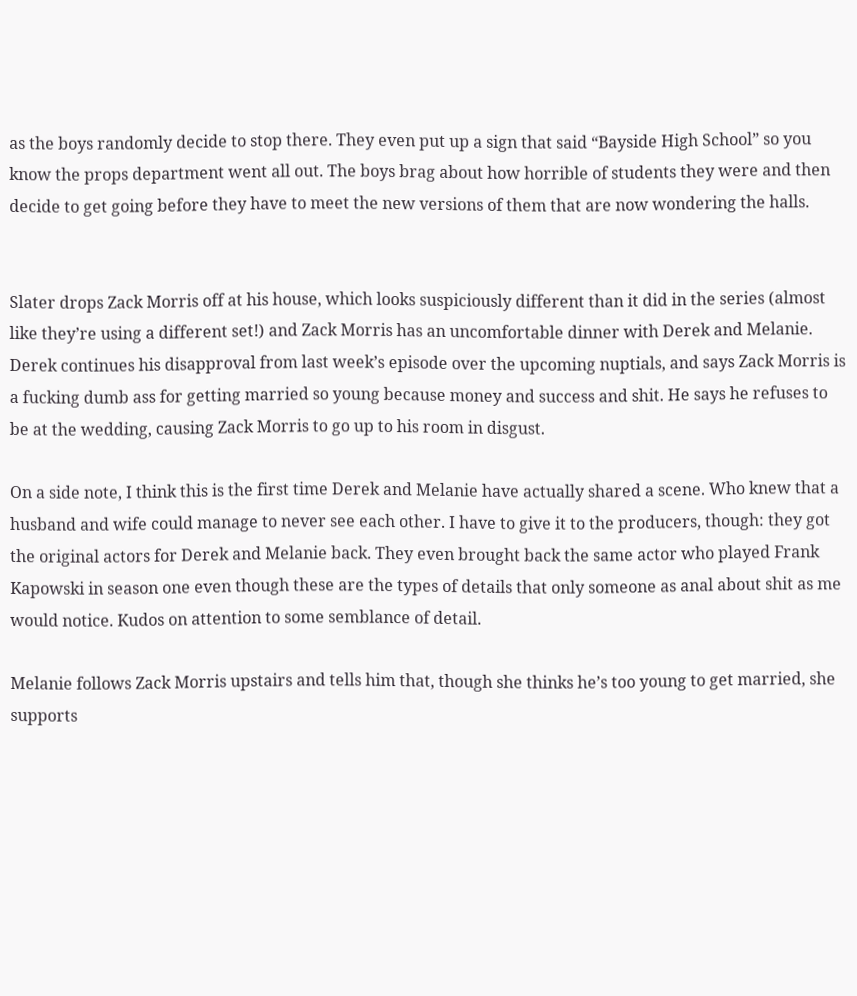as the boys randomly decide to stop there. They even put up a sign that said “Bayside High School” so you know the props department went all out. The boys brag about how horrible of students they were and then decide to get going before they have to meet the new versions of them that are now wondering the halls.


Slater drops Zack Morris off at his house, which looks suspiciously different than it did in the series (almost like they’re using a different set!) and Zack Morris has an uncomfortable dinner with Derek and Melanie. Derek continues his disapproval from last week’s episode over the upcoming nuptials, and says Zack Morris is a fucking dumb ass for getting married so young because money and success and shit. He says he refuses to be at the wedding, causing Zack Morris to go up to his room in disgust.

On a side note, I think this is the first time Derek and Melanie have actually shared a scene. Who knew that a husband and wife could manage to never see each other. I have to give it to the producers, though: they got the original actors for Derek and Melanie back. They even brought back the same actor who played Frank Kapowski in season one even though these are the types of details that only someone as anal about shit as me would notice. Kudos on attention to some semblance of detail.

Melanie follows Zack Morris upstairs and tells him that, though she thinks he’s too young to get married, she supports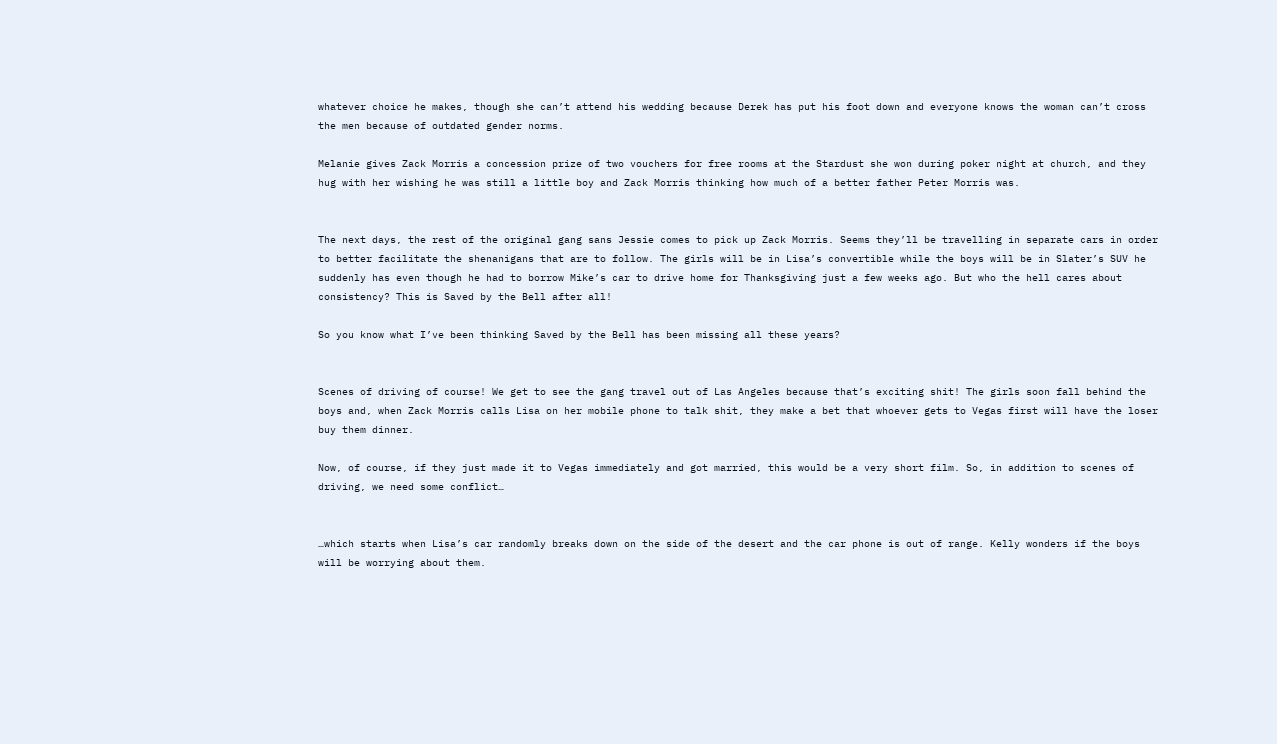whatever choice he makes, though she can’t attend his wedding because Derek has put his foot down and everyone knows the woman can’t cross the men because of outdated gender norms.

Melanie gives Zack Morris a concession prize of two vouchers for free rooms at the Stardust she won during poker night at church, and they hug with her wishing he was still a little boy and Zack Morris thinking how much of a better father Peter Morris was.


The next days, the rest of the original gang sans Jessie comes to pick up Zack Morris. Seems they’ll be travelling in separate cars in order to better facilitate the shenanigans that are to follow. The girls will be in Lisa’s convertible while the boys will be in Slater’s SUV he suddenly has even though he had to borrow Mike’s car to drive home for Thanksgiving just a few weeks ago. But who the hell cares about consistency? This is Saved by the Bell after all!

So you know what I’ve been thinking Saved by the Bell has been missing all these years?


Scenes of driving of course! We get to see the gang travel out of Las Angeles because that’s exciting shit! The girls soon fall behind the boys and, when Zack Morris calls Lisa on her mobile phone to talk shit, they make a bet that whoever gets to Vegas first will have the loser buy them dinner.

Now, of course, if they just made it to Vegas immediately and got married, this would be a very short film. So, in addition to scenes of driving, we need some conflict…


…which starts when Lisa’s car randomly breaks down on the side of the desert and the car phone is out of range. Kelly wonders if the boys will be worrying about them.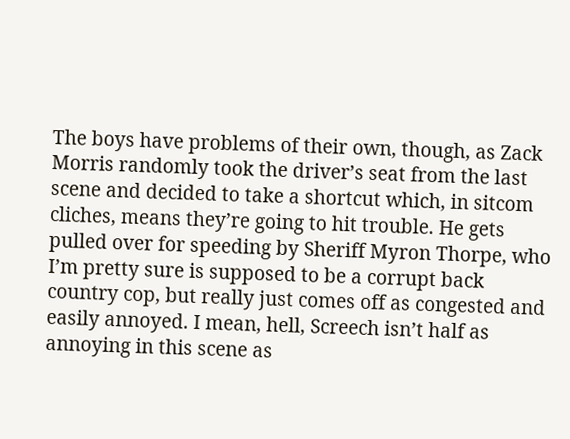The boys have problems of their own, though, as Zack Morris randomly took the driver’s seat from the last scene and decided to take a shortcut which, in sitcom cliches, means they’re going to hit trouble. He gets pulled over for speeding by Sheriff Myron Thorpe, who I’m pretty sure is supposed to be a corrupt back country cop, but really just comes off as congested and easily annoyed. I mean, hell, Screech isn’t half as annoying in this scene as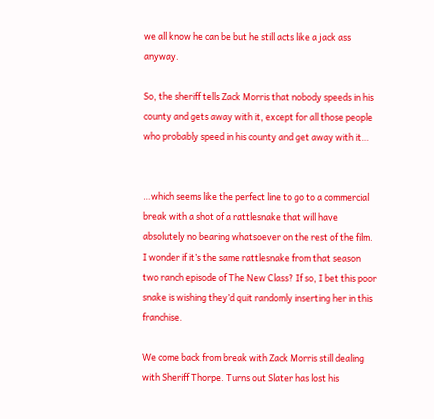we all know he can be but he still acts like a jack ass anyway.

So, the sheriff tells Zack Morris that nobody speeds in his county and gets away with it, except for all those people who probably speed in his county and get away with it…


…which seems like the perfect line to go to a commercial break with a shot of a rattlesnake that will have absolutely no bearing whatsoever on the rest of the film. I wonder if it’s the same rattlesnake from that season two ranch episode of The New Class? If so, I bet this poor snake is wishing they’d quit randomly inserting her in this franchise.

We come back from break with Zack Morris still dealing with Sheriff Thorpe. Turns out Slater has lost his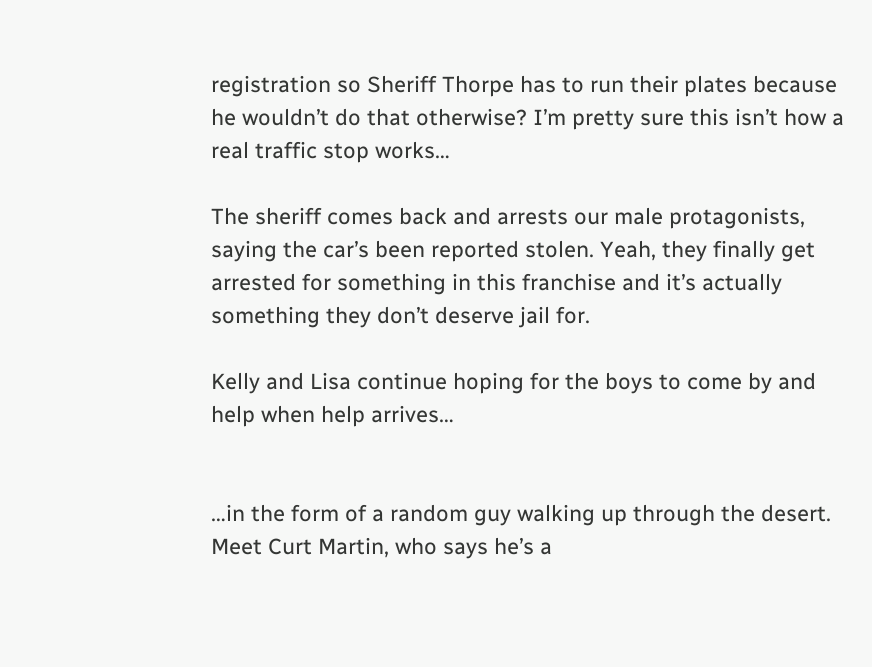registration so Sheriff Thorpe has to run their plates because he wouldn’t do that otherwise? I’m pretty sure this isn’t how a real traffic stop works…

The sheriff comes back and arrests our male protagonists, saying the car’s been reported stolen. Yeah, they finally get arrested for something in this franchise and it’s actually something they don’t deserve jail for.

Kelly and Lisa continue hoping for the boys to come by and help when help arrives…


…in the form of a random guy walking up through the desert. Meet Curt Martin, who says he’s a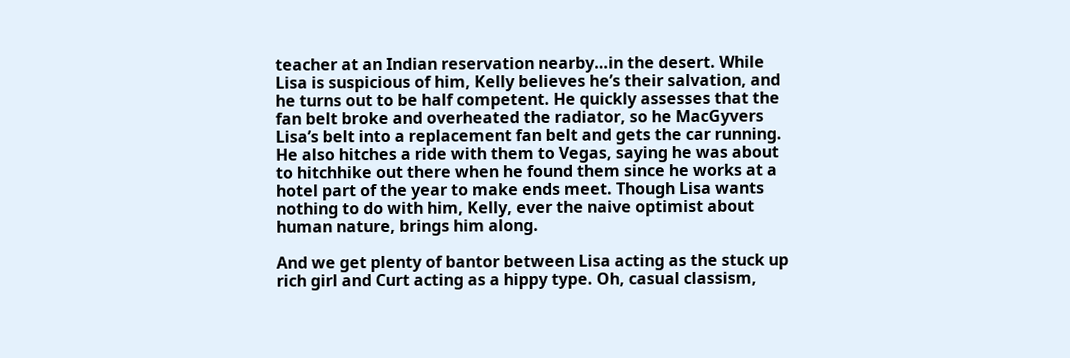teacher at an Indian reservation nearby…in the desert. While Lisa is suspicious of him, Kelly believes he’s their salvation, and he turns out to be half competent. He quickly assesses that the fan belt broke and overheated the radiator, so he MacGyvers Lisa’s belt into a replacement fan belt and gets the car running. He also hitches a ride with them to Vegas, saying he was about to hitchhike out there when he found them since he works at a hotel part of the year to make ends meet. Though Lisa wants nothing to do with him, Kelly, ever the naive optimist about human nature, brings him along.

And we get plenty of bantor between Lisa acting as the stuck up rich girl and Curt acting as a hippy type. Oh, casual classism,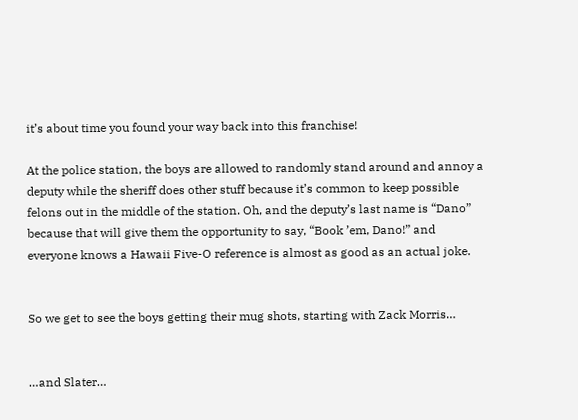it’s about time you found your way back into this franchise!

At the police station, the boys are allowed to randomly stand around and annoy a deputy while the sheriff does other stuff because it’s common to keep possible felons out in the middle of the station. Oh, and the deputy’s last name is “Dano” because that will give them the opportunity to say, “Book ’em, Dano!” and everyone knows a Hawaii Five-O reference is almost as good as an actual joke.


So we get to see the boys getting their mug shots, starting with Zack Morris…


…and Slater…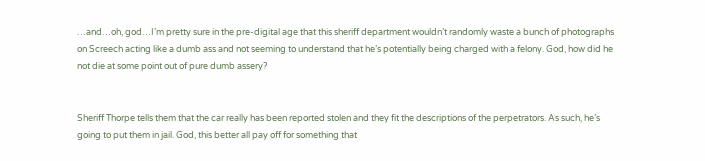…and…oh, god…I’m pretty sure in the pre-digital age that this sheriff department wouldn’t randomly waste a bunch of photographs on Screech acting like a dumb ass and not seeming to understand that he’s potentially being charged with a felony. God, how did he not die at some point out of pure dumb assery?


Sheriff Thorpe tells them that the car really has been reported stolen and they fit the descriptions of the perpetrators. As such, he’s going to put them in jail. God, this better all pay off for something that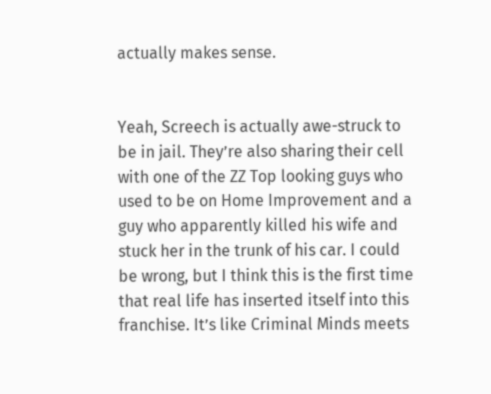actually makes sense.


Yeah, Screech is actually awe-struck to be in jail. They’re also sharing their cell with one of the ZZ Top looking guys who used to be on Home Improvement and a guy who apparently killed his wife and stuck her in the trunk of his car. I could be wrong, but I think this is the first time that real life has inserted itself into this franchise. It’s like Criminal Minds meets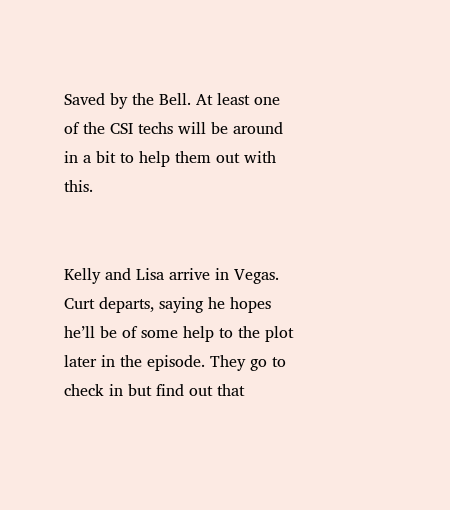Saved by the Bell. At least one of the CSI techs will be around in a bit to help them out with this.


Kelly and Lisa arrive in Vegas. Curt departs, saying he hopes he’ll be of some help to the plot later in the episode. They go to check in but find out that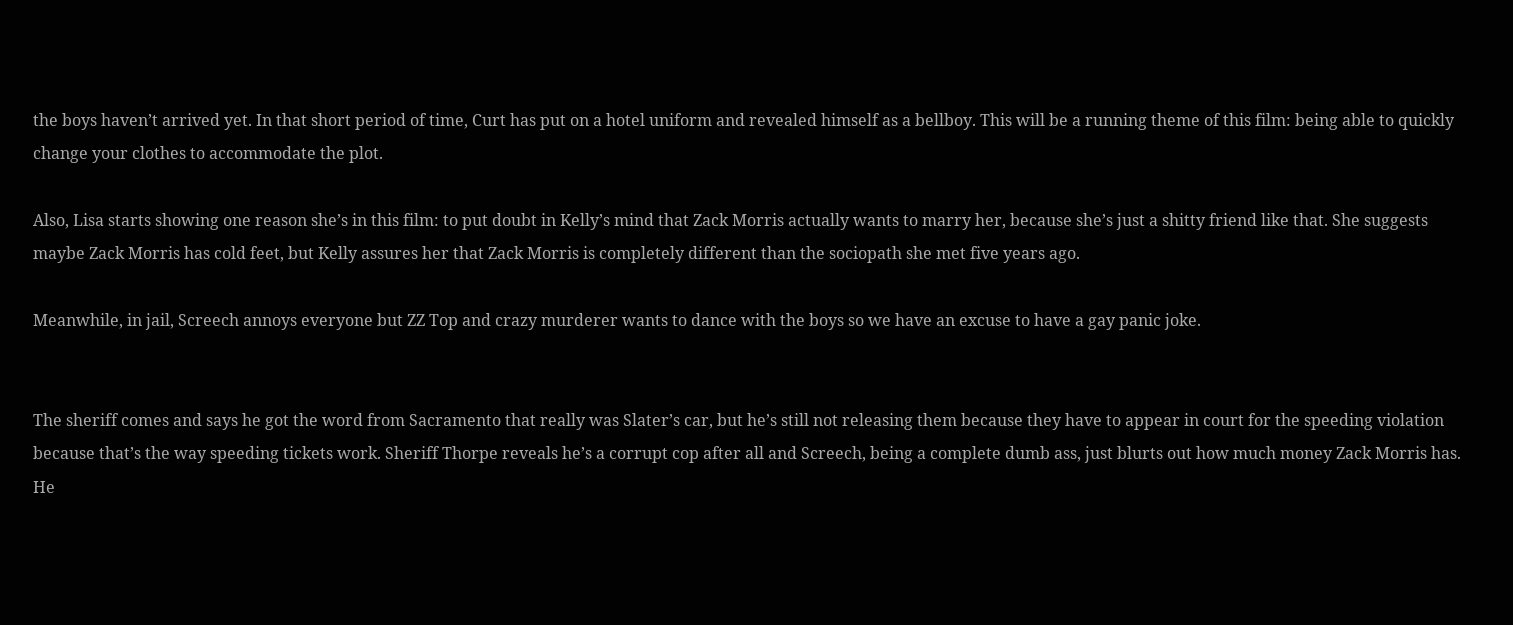the boys haven’t arrived yet. In that short period of time, Curt has put on a hotel uniform and revealed himself as a bellboy. This will be a running theme of this film: being able to quickly change your clothes to accommodate the plot.

Also, Lisa starts showing one reason she’s in this film: to put doubt in Kelly’s mind that Zack Morris actually wants to marry her, because she’s just a shitty friend like that. She suggests maybe Zack Morris has cold feet, but Kelly assures her that Zack Morris is completely different than the sociopath she met five years ago.

Meanwhile, in jail, Screech annoys everyone but ZZ Top and crazy murderer wants to dance with the boys so we have an excuse to have a gay panic joke.


The sheriff comes and says he got the word from Sacramento that really was Slater’s car, but he’s still not releasing them because they have to appear in court for the speeding violation because that’s the way speeding tickets work. Sheriff Thorpe reveals he’s a corrupt cop after all and Screech, being a complete dumb ass, just blurts out how much money Zack Morris has. He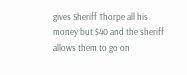gives Sheriff Thorpe all his money but $40 and the sheriff allows them to go on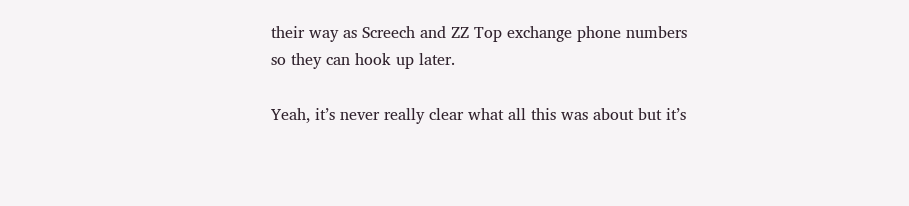their way as Screech and ZZ Top exchange phone numbers so they can hook up later.

Yeah, it’s never really clear what all this was about but it’s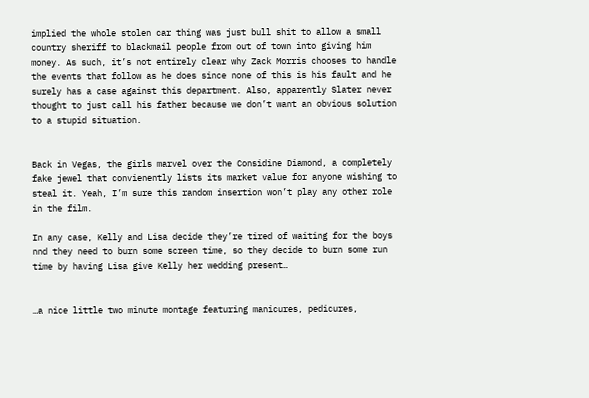implied the whole stolen car thing was just bull shit to allow a small country sheriff to blackmail people from out of town into giving him money. As such, it’s not entirely clear why Zack Morris chooses to handle the events that follow as he does since none of this is his fault and he surely has a case against this department. Also, apparently Slater never thought to just call his father because we don’t want an obvious solution to a stupid situation.


Back in Vegas, the girls marvel over the Considine Diamond, a completely fake jewel that convienently lists its market value for anyone wishing to steal it. Yeah, I’m sure this random insertion won’t play any other role in the film.

In any case, Kelly and Lisa decide they’re tired of waiting for the boys nnd they need to burn some screen time, so they decide to burn some run time by having Lisa give Kelly her wedding present…


…a nice little two minute montage featuring manicures, pedicures,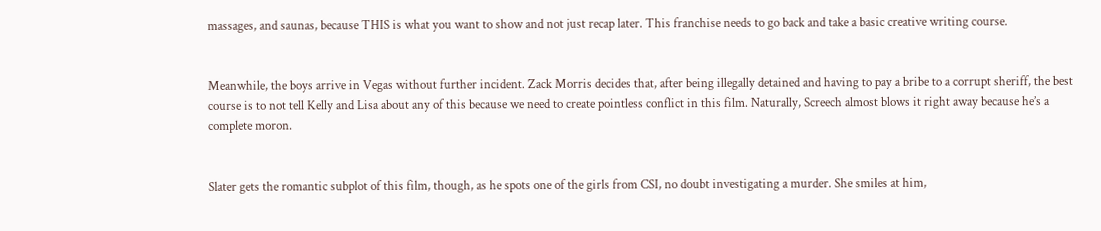massages, and saunas, because THIS is what you want to show and not just recap later. This franchise needs to go back and take a basic creative writing course.


Meanwhile, the boys arrive in Vegas without further incident. Zack Morris decides that, after being illegally detained and having to pay a bribe to a corrupt sheriff, the best course is to not tell Kelly and Lisa about any of this because we need to create pointless conflict in this film. Naturally, Screech almost blows it right away because he’s a complete moron.


Slater gets the romantic subplot of this film, though, as he spots one of the girls from CSI, no doubt investigating a murder. She smiles at him,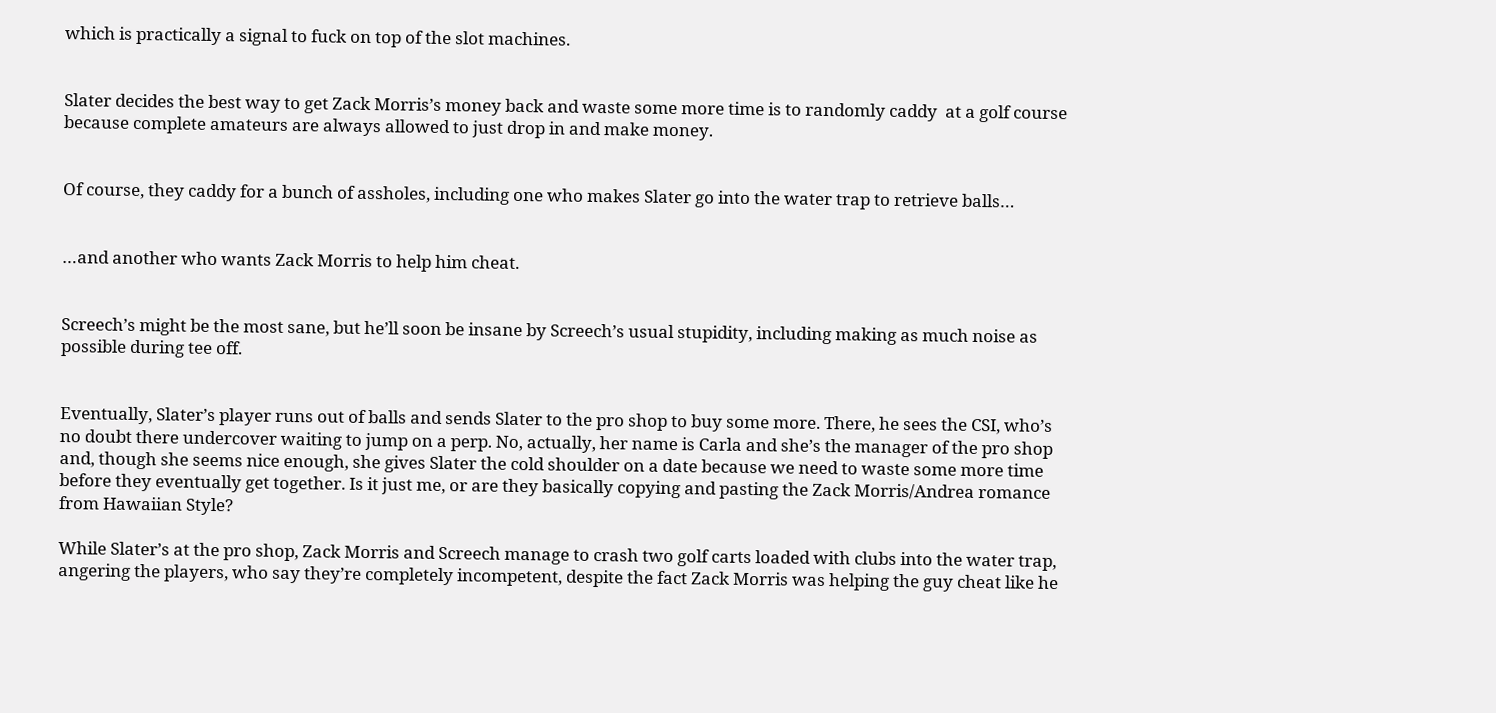which is practically a signal to fuck on top of the slot machines.


Slater decides the best way to get Zack Morris’s money back and waste some more time is to randomly caddy  at a golf course because complete amateurs are always allowed to just drop in and make money.


Of course, they caddy for a bunch of assholes, including one who makes Slater go into the water trap to retrieve balls…


…and another who wants Zack Morris to help him cheat.


Screech’s might be the most sane, but he’ll soon be insane by Screech’s usual stupidity, including making as much noise as possible during tee off.


Eventually, Slater’s player runs out of balls and sends Slater to the pro shop to buy some more. There, he sees the CSI, who’s no doubt there undercover waiting to jump on a perp. No, actually, her name is Carla and she’s the manager of the pro shop and, though she seems nice enough, she gives Slater the cold shoulder on a date because we need to waste some more time before they eventually get together. Is it just me, or are they basically copying and pasting the Zack Morris/Andrea romance from Hawaiian Style?

While Slater’s at the pro shop, Zack Morris and Screech manage to crash two golf carts loaded with clubs into the water trap, angering the players, who say they’re completely incompetent, despite the fact Zack Morris was helping the guy cheat like he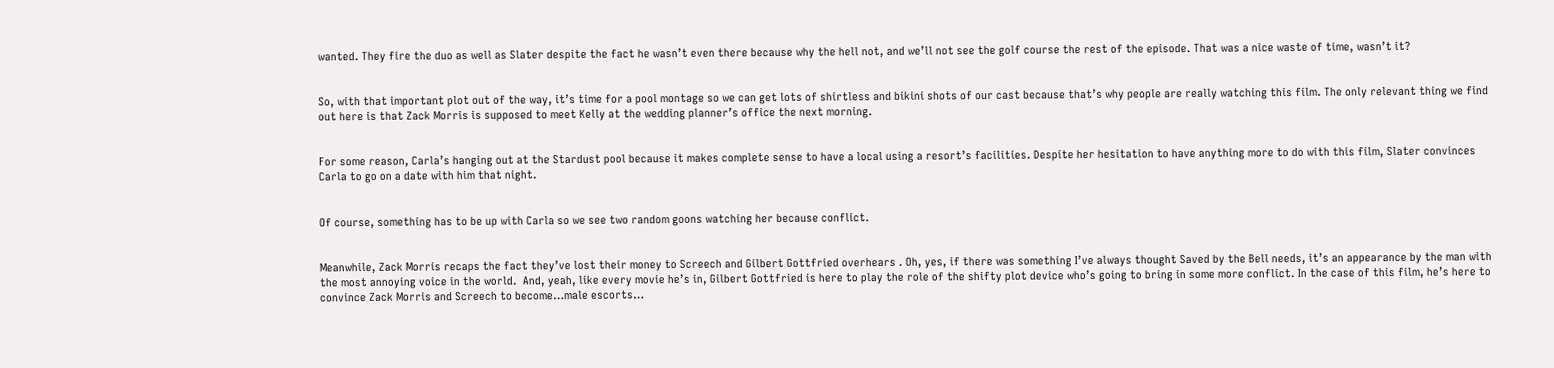wanted. They fire the duo as well as Slater despite the fact he wasn’t even there because why the hell not, and we’ll not see the golf course the rest of the episode. That was a nice waste of time, wasn’t it?


So, with that important plot out of the way, it’s time for a pool montage so we can get lots of shirtless and bikini shots of our cast because that’s why people are really watching this film. The only relevant thing we find out here is that Zack Morris is supposed to meet Kelly at the wedding planner’s office the next morning.


For some reason, Carla’s hanging out at the Stardust pool because it makes complete sense to have a local using a resort’s facilities. Despite her hesitation to have anything more to do with this film, Slater convinces Carla to go on a date with him that night.


Of course, something has to be up with Carla so we see two random goons watching her because conflict.


Meanwhile, Zack Morris recaps the fact they’ve lost their money to Screech and Gilbert Gottfried overhears . Oh, yes, if there was something I’ve always thought Saved by the Bell needs, it’s an appearance by the man with the most annoying voice in the world.  And, yeah, like every movie he’s in, Gilbert Gottfried is here to play the role of the shifty plot device who’s going to bring in some more conflict. In the case of this film, he’s here to convince Zack Morris and Screech to become…male escorts…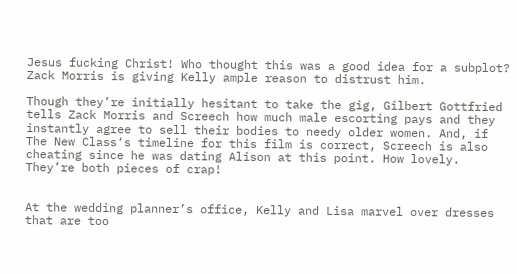Jesus fucking Christ! Who thought this was a good idea for a subplot? Zack Morris is giving Kelly ample reason to distrust him.

Though they’re initially hesitant to take the gig, Gilbert Gottfried tells Zack Morris and Screech how much male escorting pays and they instantly agree to sell their bodies to needy older women. And, if The New Class‘s timeline for this film is correct, Screech is also cheating since he was dating Alison at this point. How lovely. They’re both pieces of crap!


At the wedding planner’s office, Kelly and Lisa marvel over dresses that are too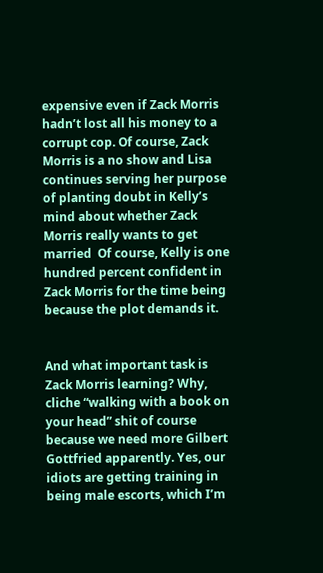expensive even if Zack Morris hadn’t lost all his money to a corrupt cop. Of course, Zack Morris is a no show and Lisa continues serving her purpose of planting doubt in Kelly’s mind about whether Zack Morris really wants to get married  Of course, Kelly is one hundred percent confident in Zack Morris for the time being because the plot demands it.


And what important task is Zack Morris learning? Why, cliche “walking with a book on your head” shit of course because we need more Gilbert Gottfried apparently. Yes, our idiots are getting training in being male escorts, which I’m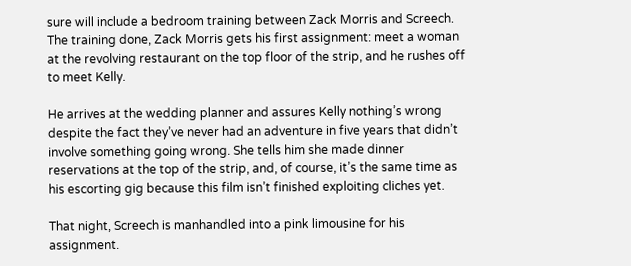sure will include a bedroom training between Zack Morris and Screech. The training done, Zack Morris gets his first assignment: meet a woman at the revolving restaurant on the top floor of the strip, and he rushes off to meet Kelly.

He arrives at the wedding planner and assures Kelly nothing’s wrong despite the fact they’ve never had an adventure in five years that didn’t involve something going wrong. She tells him she made dinner reservations at the top of the strip, and, of course, it’s the same time as his escorting gig because this film isn’t finished exploiting cliches yet.

That night, Screech is manhandled into a pink limousine for his assignment.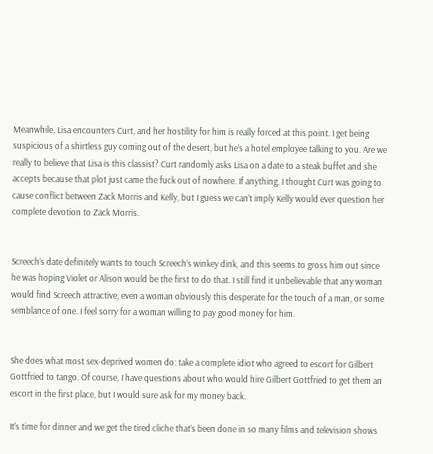Meanwhile, Lisa encounters Curt, and her hostility for him is really forced at this point. I get being suspicious of a shirtless guy coming out of the desert, but he’s a hotel employee talking to you. Are we really to believe that Lisa is this classist? Curt randomly asks Lisa on a date to a steak buffet and she accepts because that plot just came the fuck out of nowhere. If anything, I thought Curt was going to cause conflict between Zack Morris and Kelly, but I guess we can’t imply Kelly would ever question her complete devotion to Zack Morris.


Screech’s date definitely wants to touch Screech’s winkey dink, and this seems to gross him out since he was hoping Violet or Alison would be the first to do that. I still find it unbelievable that any woman would find Screech attractive, even a woman obviously this desperate for the touch of a man, or some semblance of one. I feel sorry for a woman willing to pay good money for him.


She does what most sex-deprived women do: take a complete idiot who agreed to escort for Gilbert Gottfried to tango. Of course, I have questions about who would hire Gilbert Gottfried to get them an escort in the first place, but I would sure ask for my money back.

It’s time for dinner and we get the tired cliche that’s been done in so many films and television shows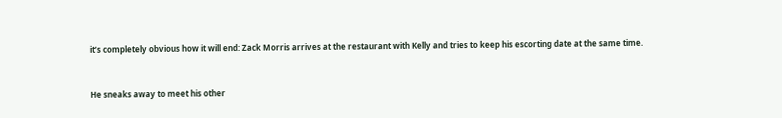it’s completely obvious how it will end: Zack Morris arrives at the restaurant with Kelly and tries to keep his escorting date at the same time.


He sneaks away to meet his other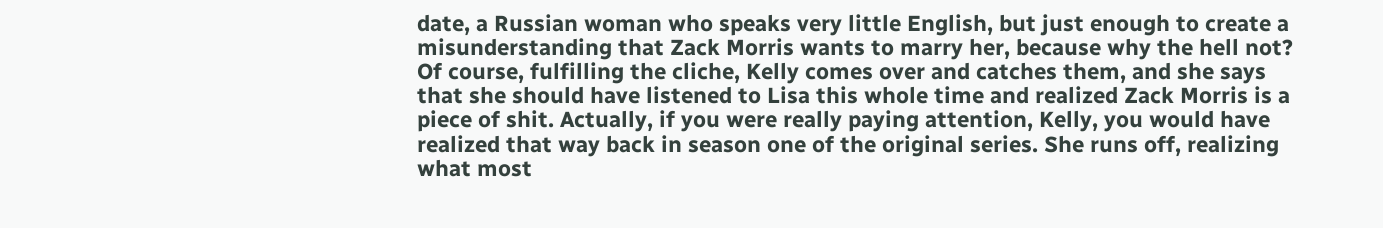date, a Russian woman who speaks very little English, but just enough to create a misunderstanding that Zack Morris wants to marry her, because why the hell not? Of course, fulfilling the cliche, Kelly comes over and catches them, and she says that she should have listened to Lisa this whole time and realized Zack Morris is a piece of shit. Actually, if you were really paying attention, Kelly, you would have realized that way back in season one of the original series. She runs off, realizing what most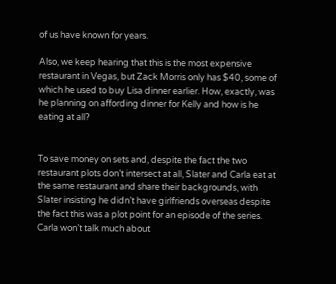of us have known for years.

Also, we keep hearing that this is the most expensive restaurant in Vegas, but Zack Morris only has $40, some of which he used to buy Lisa dinner earlier. How, exactly, was he planning on affording dinner for Kelly and how is he eating at all?


To save money on sets and, despite the fact the two restaurant plots don’t intersect at all, Slater and Carla eat at the same restaurant and share their backgrounds, with Slater insisting he didn’t have girlfriends overseas despite the fact this was a plot point for an episode of the series.  Carla won’t talk much about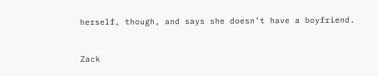herself, though, and says she doesn’t have a boyfriend.


Zack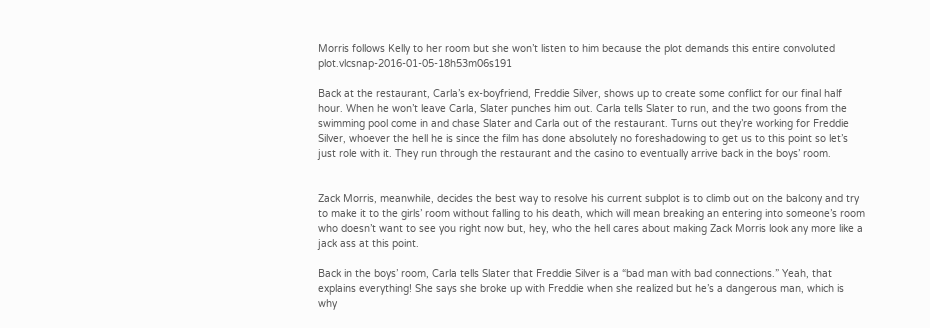Morris follows Kelly to her room but she won’t listen to him because the plot demands this entire convoluted plot.vlcsnap-2016-01-05-18h53m06s191

Back at the restaurant, Carla’s ex-boyfriend, Freddie Silver, shows up to create some conflict for our final half hour. When he won’t leave Carla, Slater punches him out. Carla tells Slater to run, and the two goons from the swimming pool come in and chase Slater and Carla out of the restaurant. Turns out they’re working for Freddie Silver, whoever the hell he is since the film has done absolutely no foreshadowing to get us to this point so let’s just role with it. They run through the restaurant and the casino to eventually arrive back in the boys’ room.


Zack Morris, meanwhile, decides the best way to resolve his current subplot is to climb out on the balcony and try to make it to the girls’ room without falling to his death, which will mean breaking an entering into someone’s room who doesn’t want to see you right now but, hey, who the hell cares about making Zack Morris look any more like a jack ass at this point.

Back in the boys’ room, Carla tells Slater that Freddie Silver is a “bad man with bad connections.” Yeah, that explains everything! She says she broke up with Freddie when she realized but he’s a dangerous man, which is why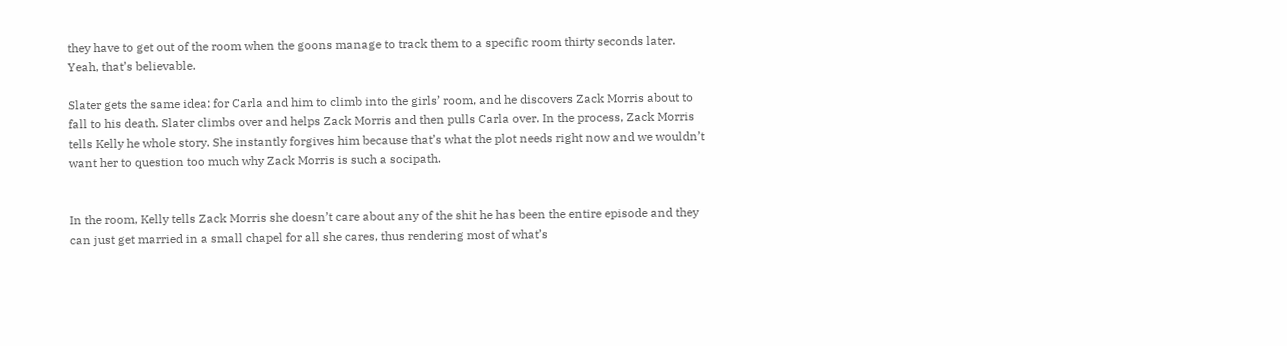they have to get out of the room when the goons manage to track them to a specific room thirty seconds later. Yeah, that’s believable.

Slater gets the same idea: for Carla and him to climb into the girls’ room, and he discovers Zack Morris about to fall to his death. Slater climbs over and helps Zack Morris and then pulls Carla over. In the process, Zack Morris tells Kelly he whole story. She instantly forgives him because that’s what the plot needs right now and we wouldn’t want her to question too much why Zack Morris is such a socipath.


In the room, Kelly tells Zack Morris she doesn’t care about any of the shit he has been the entire episode and they can just get married in a small chapel for all she cares, thus rendering most of what’s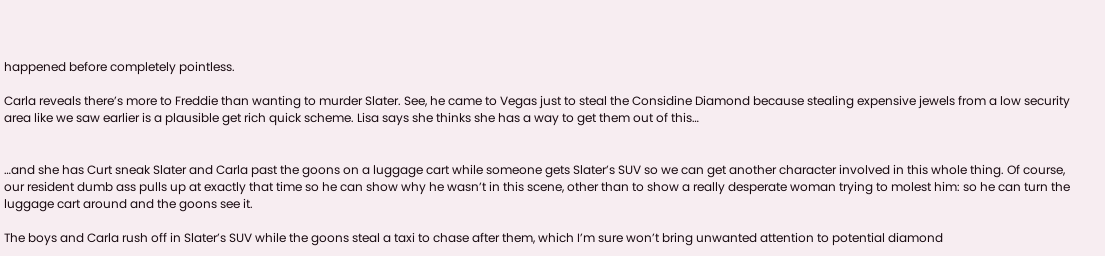happened before completely pointless.

Carla reveals there’s more to Freddie than wanting to murder Slater. See, he came to Vegas just to steal the Considine Diamond because stealing expensive jewels from a low security area like we saw earlier is a plausible get rich quick scheme. Lisa says she thinks she has a way to get them out of this…


…and she has Curt sneak Slater and Carla past the goons on a luggage cart while someone gets Slater’s SUV so we can get another character involved in this whole thing. Of course, our resident dumb ass pulls up at exactly that time so he can show why he wasn’t in this scene, other than to show a really desperate woman trying to molest him: so he can turn the luggage cart around and the goons see it.

The boys and Carla rush off in Slater’s SUV while the goons steal a taxi to chase after them, which I’m sure won’t bring unwanted attention to potential diamond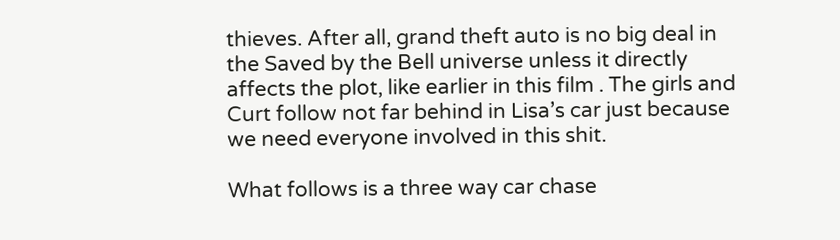thieves. After all, grand theft auto is no big deal in the Saved by the Bell universe unless it directly affects the plot, like earlier in this film . The girls and Curt follow not far behind in Lisa’s car just because we need everyone involved in this shit.

What follows is a three way car chase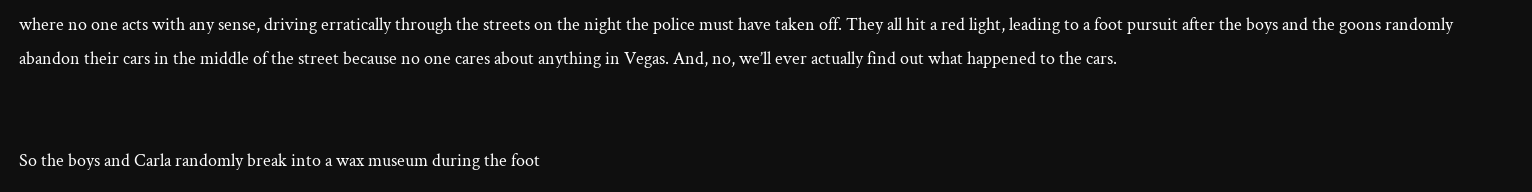where no one acts with any sense, driving erratically through the streets on the night the police must have taken off. They all hit a red light, leading to a foot pursuit after the boys and the goons randomly abandon their cars in the middle of the street because no one cares about anything in Vegas. And, no, we’ll ever actually find out what happened to the cars.


So the boys and Carla randomly break into a wax museum during the foot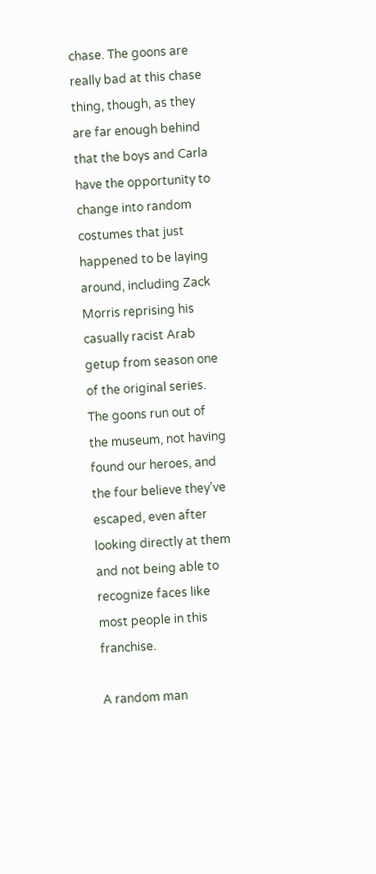chase. The goons are really bad at this chase thing, though, as they are far enough behind that the boys and Carla have the opportunity to change into random costumes that just happened to be laying around, including Zack Morris reprising his casually racist Arab getup from season one of the original series. The goons run out of the museum, not having found our heroes, and the four believe they’ve escaped, even after looking directly at them and not being able to recognize faces like most people in this franchise.

A random man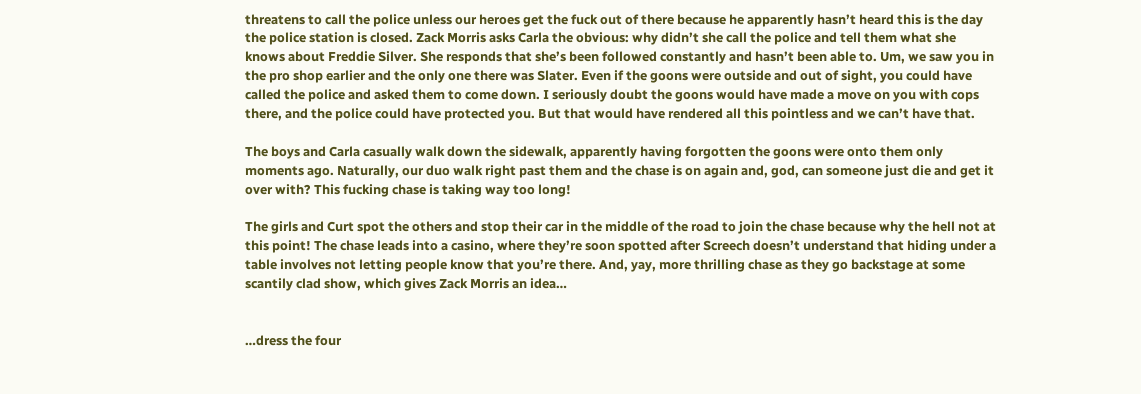threatens to call the police unless our heroes get the fuck out of there because he apparently hasn’t heard this is the day the police station is closed. Zack Morris asks Carla the obvious: why didn’t she call the police and tell them what she knows about Freddie Silver. She responds that she’s been followed constantly and hasn’t been able to. Um, we saw you in the pro shop earlier and the only one there was Slater. Even if the goons were outside and out of sight, you could have called the police and asked them to come down. I seriously doubt the goons would have made a move on you with cops there, and the police could have protected you. But that would have rendered all this pointless and we can’t have that.

The boys and Carla casually walk down the sidewalk, apparently having forgotten the goons were onto them only moments ago. Naturally, our duo walk right past them and the chase is on again and, god, can someone just die and get it over with? This fucking chase is taking way too long!

The girls and Curt spot the others and stop their car in the middle of the road to join the chase because why the hell not at this point! The chase leads into a casino, where they’re soon spotted after Screech doesn’t understand that hiding under a table involves not letting people know that you’re there. And, yay, more thrilling chase as they go backstage at some scantily clad show, which gives Zack Morris an idea…


…dress the four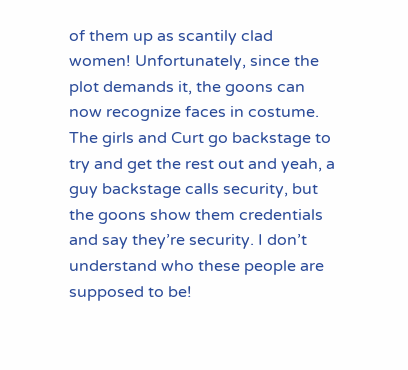of them up as scantily clad women! Unfortunately, since the plot demands it, the goons can now recognize faces in costume. The girls and Curt go backstage to try and get the rest out and yeah, a guy backstage calls security, but the goons show them credentials and say they’re security. I don’t understand who these people are supposed to be!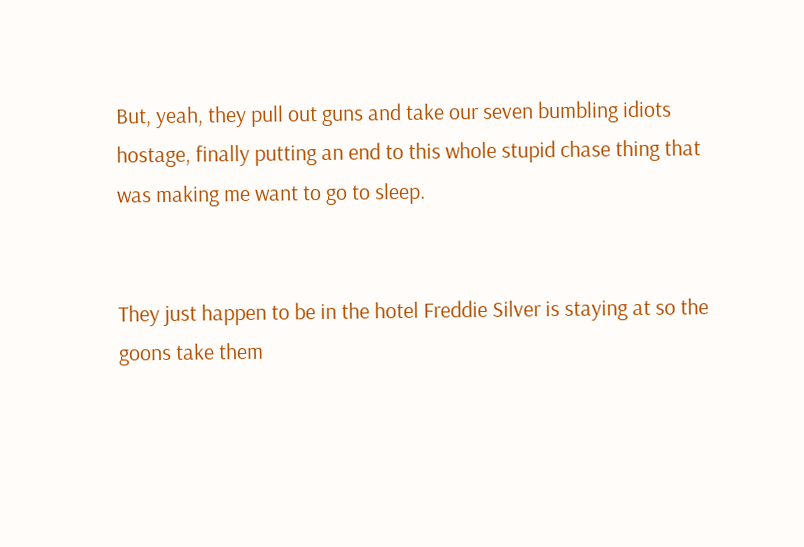But, yeah, they pull out guns and take our seven bumbling idiots hostage, finally putting an end to this whole stupid chase thing that was making me want to go to sleep.


They just happen to be in the hotel Freddie Silver is staying at so the goons take them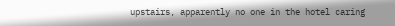upstairs, apparently no one in the hotel caring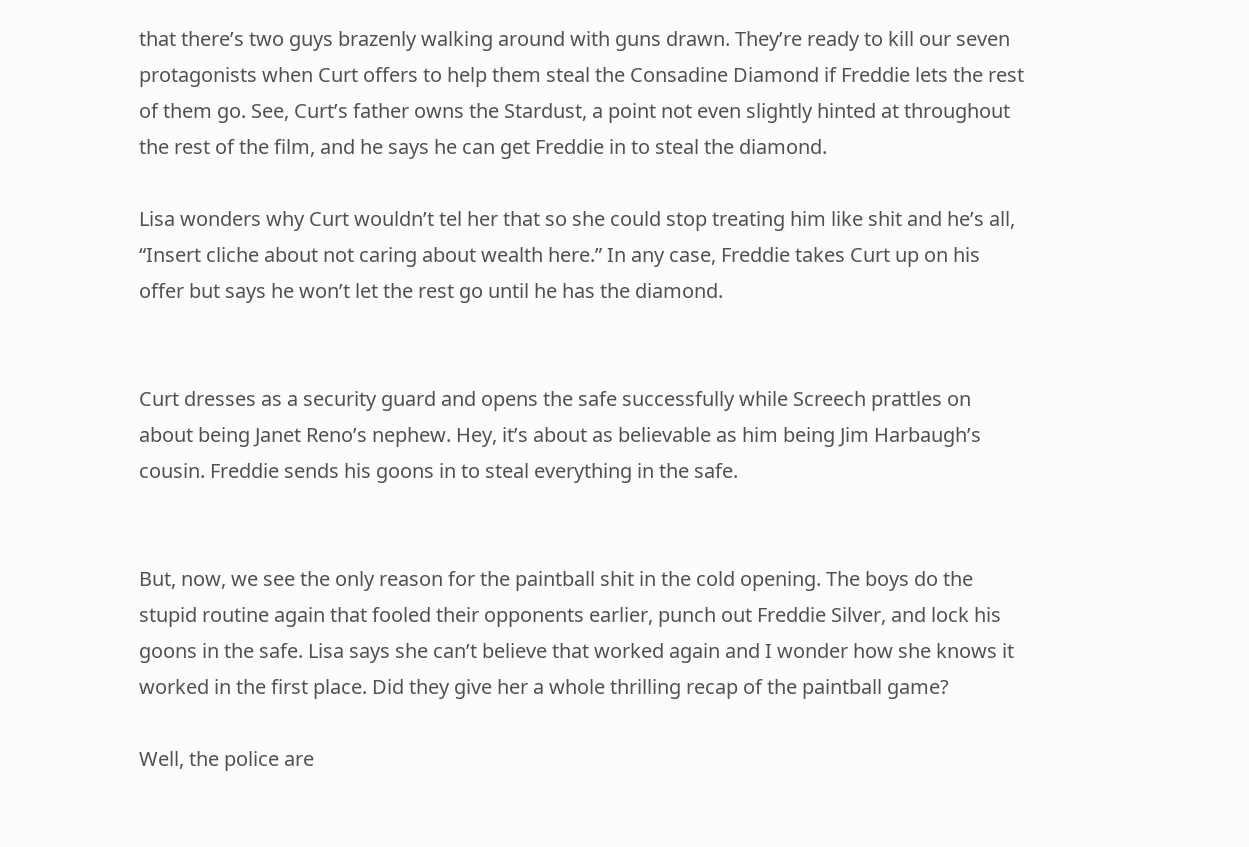that there’s two guys brazenly walking around with guns drawn. They’re ready to kill our seven protagonists when Curt offers to help them steal the Consadine Diamond if Freddie lets the rest of them go. See, Curt’s father owns the Stardust, a point not even slightly hinted at throughout the rest of the film, and he says he can get Freddie in to steal the diamond.

Lisa wonders why Curt wouldn’t tel her that so she could stop treating him like shit and he’s all, “Insert cliche about not caring about wealth here.” In any case, Freddie takes Curt up on his offer but says he won’t let the rest go until he has the diamond.


Curt dresses as a security guard and opens the safe successfully while Screech prattles on about being Janet Reno’s nephew. Hey, it’s about as believable as him being Jim Harbaugh’s cousin. Freddie sends his goons in to steal everything in the safe.


But, now, we see the only reason for the paintball shit in the cold opening. The boys do the stupid routine again that fooled their opponents earlier, punch out Freddie Silver, and lock his goons in the safe. Lisa says she can’t believe that worked again and I wonder how she knows it worked in the first place. Did they give her a whole thrilling recap of the paintball game?

Well, the police are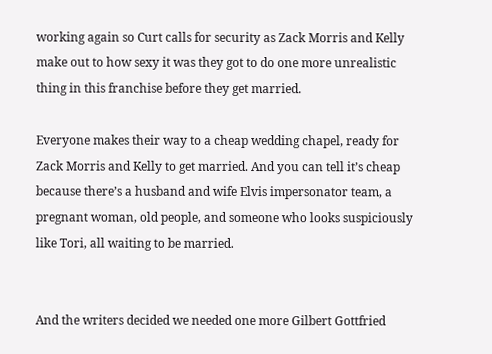working again so Curt calls for security as Zack Morris and Kelly make out to how sexy it was they got to do one more unrealistic thing in this franchise before they get married.

Everyone makes their way to a cheap wedding chapel, ready for Zack Morris and Kelly to get married. And you can tell it’s cheap because there’s a husband and wife Elvis impersonator team, a pregnant woman, old people, and someone who looks suspiciously like Tori, all waiting to be married.


And the writers decided we needed one more Gilbert Gottfried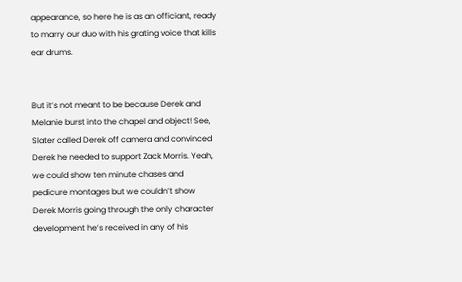appearance, so here he is as an officiant, ready to marry our duo with his grating voice that kills ear drums.


But it’s not meant to be because Derek and Melanie burst into the chapel and object! See, Slater called Derek off camera and convinced Derek he needed to support Zack Morris. Yeah, we could show ten minute chases and pedicure montages but we couldn’t show Derek Morris going through the only character development he’s received in any of his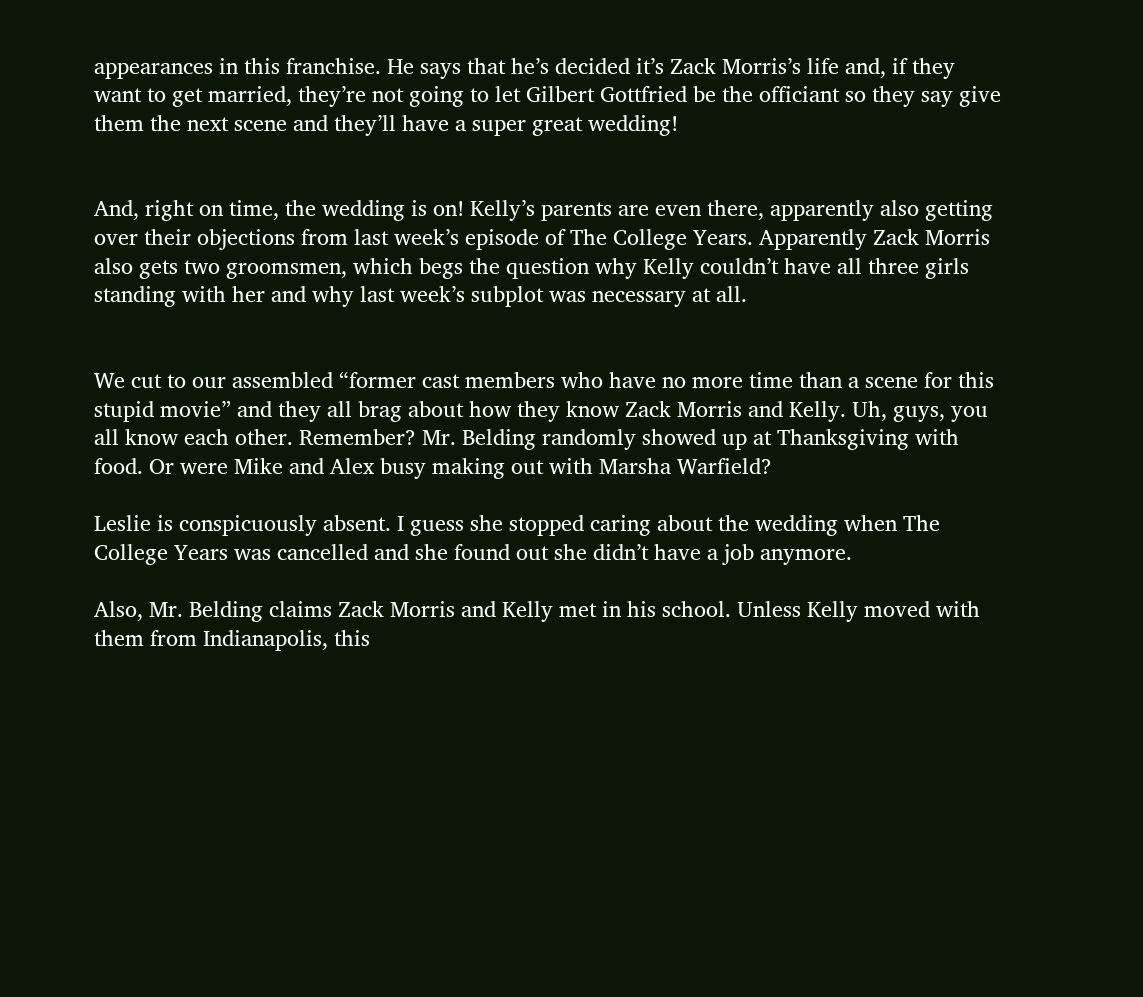appearances in this franchise. He says that he’s decided it’s Zack Morris’s life and, if they want to get married, they’re not going to let Gilbert Gottfried be the officiant so they say give them the next scene and they’ll have a super great wedding!


And, right on time, the wedding is on! Kelly’s parents are even there, apparently also getting over their objections from last week’s episode of The College Years. Apparently Zack Morris also gets two groomsmen, which begs the question why Kelly couldn’t have all three girls standing with her and why last week’s subplot was necessary at all.


We cut to our assembled “former cast members who have no more time than a scene for this stupid movie” and they all brag about how they know Zack Morris and Kelly. Uh, guys, you all know each other. Remember? Mr. Belding randomly showed up at Thanksgiving with food. Or were Mike and Alex busy making out with Marsha Warfield?

Leslie is conspicuously absent. I guess she stopped caring about the wedding when The College Years was cancelled and she found out she didn’t have a job anymore.

Also, Mr. Belding claims Zack Morris and Kelly met in his school. Unless Kelly moved with them from Indianapolis, this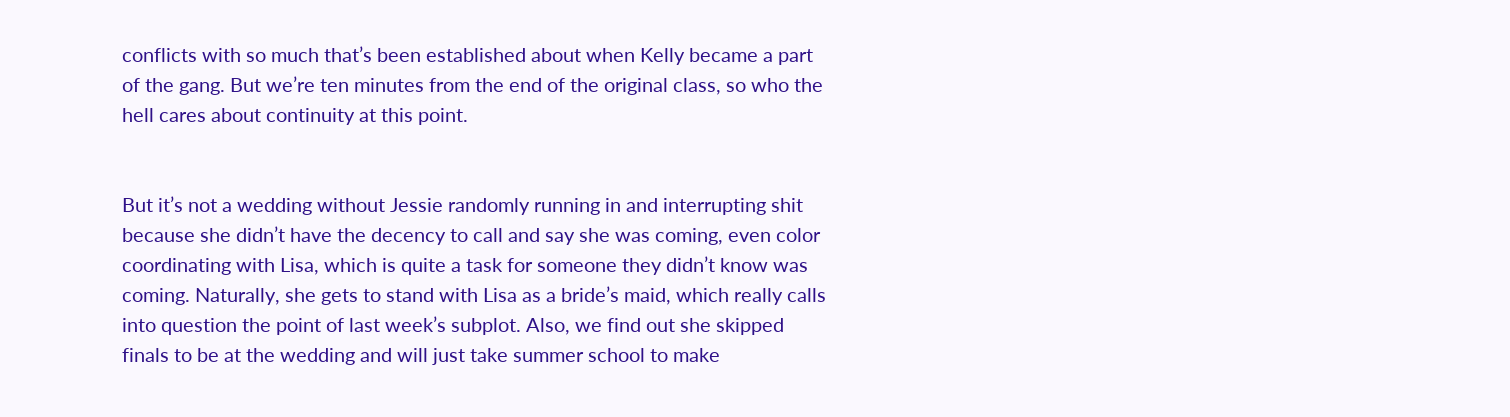conflicts with so much that’s been established about when Kelly became a part of the gang. But we’re ten minutes from the end of the original class, so who the hell cares about continuity at this point.


But it’s not a wedding without Jessie randomly running in and interrupting shit because she didn’t have the decency to call and say she was coming, even color coordinating with Lisa, which is quite a task for someone they didn’t know was coming. Naturally, she gets to stand with Lisa as a bride’s maid, which really calls into question the point of last week’s subplot. Also, we find out she skipped finals to be at the wedding and will just take summer school to make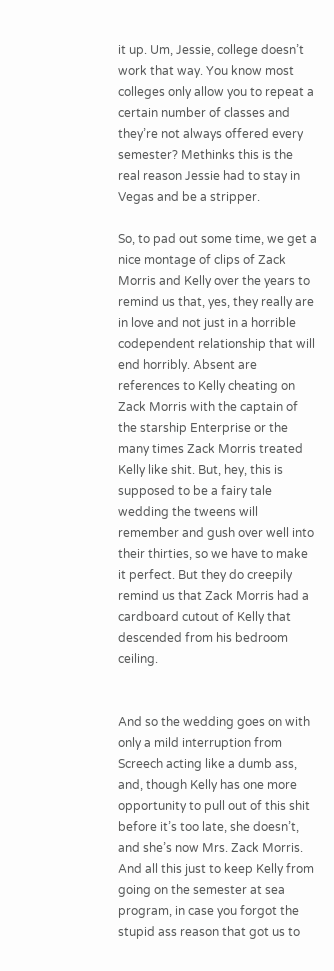it up. Um, Jessie, college doesn’t work that way. You know most colleges only allow you to repeat a certain number of classes and they’re not always offered every semester? Methinks this is the real reason Jessie had to stay in Vegas and be a stripper.

So, to pad out some time, we get a nice montage of clips of Zack Morris and Kelly over the years to remind us that, yes, they really are in love and not just in a horrible codependent relationship that will end horribly. Absent are references to Kelly cheating on Zack Morris with the captain of the starship Enterprise or the many times Zack Morris treated Kelly like shit. But, hey, this is supposed to be a fairy tale wedding the tweens will remember and gush over well into their thirties, so we have to make it perfect. But they do creepily remind us that Zack Morris had a cardboard cutout of Kelly that descended from his bedroom ceiling.


And so the wedding goes on with only a mild interruption from Screech acting like a dumb ass, and, though Kelly has one more opportunity to pull out of this shit before it’s too late, she doesn’t, and she’s now Mrs. Zack Morris. And all this just to keep Kelly from going on the semester at sea program, in case you forgot the stupid ass reason that got us to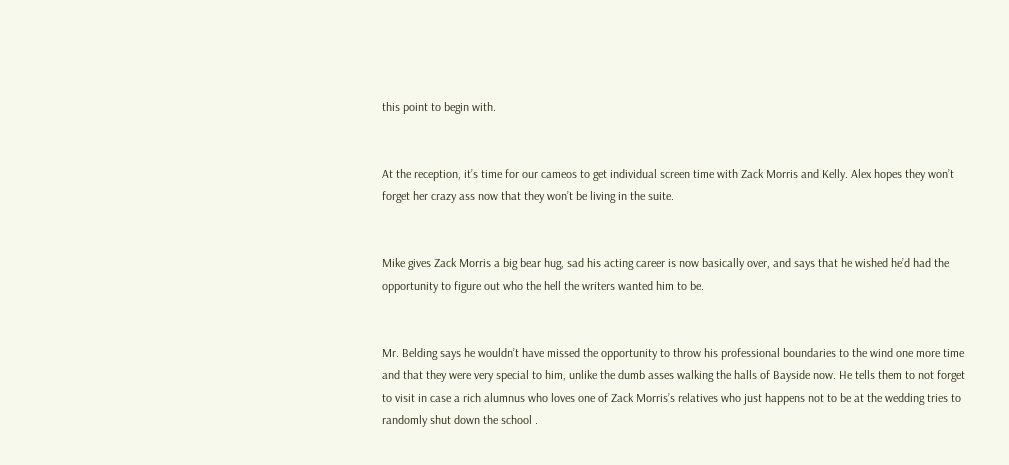this point to begin with.


At the reception, it’s time for our cameos to get individual screen time with Zack Morris and Kelly. Alex hopes they won’t forget her crazy ass now that they won’t be living in the suite.


Mike gives Zack Morris a big bear hug, sad his acting career is now basically over, and says that he wished he’d had the opportunity to figure out who the hell the writers wanted him to be.


Mr. Belding says he wouldn’t have missed the opportunity to throw his professional boundaries to the wind one more time and that they were very special to him, unlike the dumb asses walking the halls of Bayside now. He tells them to not forget to visit in case a rich alumnus who loves one of Zack Morris’s relatives who just happens not to be at the wedding tries to randomly shut down the school .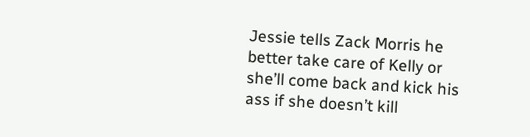Jessie tells Zack Morris he better take care of Kelly or she’ll come back and kick his ass if she doesn’t kill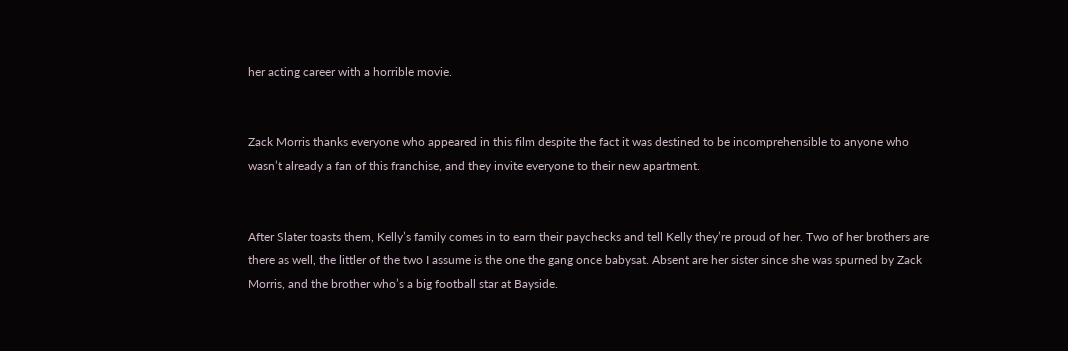her acting career with a horrible movie.


Zack Morris thanks everyone who appeared in this film despite the fact it was destined to be incomprehensible to anyone who wasn’t already a fan of this franchise, and they invite everyone to their new apartment.


After Slater toasts them, Kelly’s family comes in to earn their paychecks and tell Kelly they’re proud of her. Two of her brothers are there as well, the littler of the two I assume is the one the gang once babysat. Absent are her sister since she was spurned by Zack Morris, and the brother who’s a big football star at Bayside.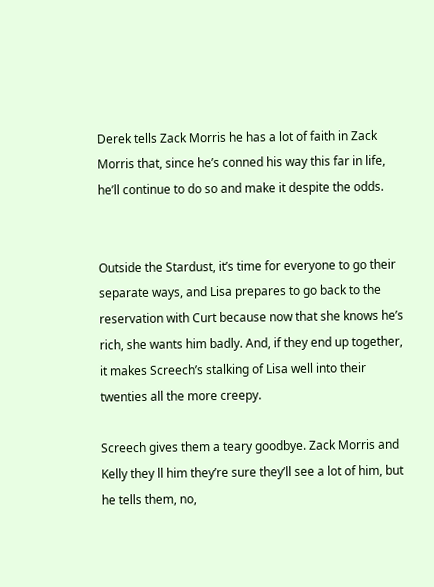Derek tells Zack Morris he has a lot of faith in Zack Morris that, since he’s conned his way this far in life, he’ll continue to do so and make it despite the odds.


Outside the Stardust, it’s time for everyone to go their separate ways, and Lisa prepares to go back to the reservation with Curt because now that she knows he’s rich, she wants him badly. And, if they end up together, it makes Screech’s stalking of Lisa well into their twenties all the more creepy.

Screech gives them a teary goodbye. Zack Morris and Kelly they ll him they’re sure they’ll see a lot of him, but he tells them, no,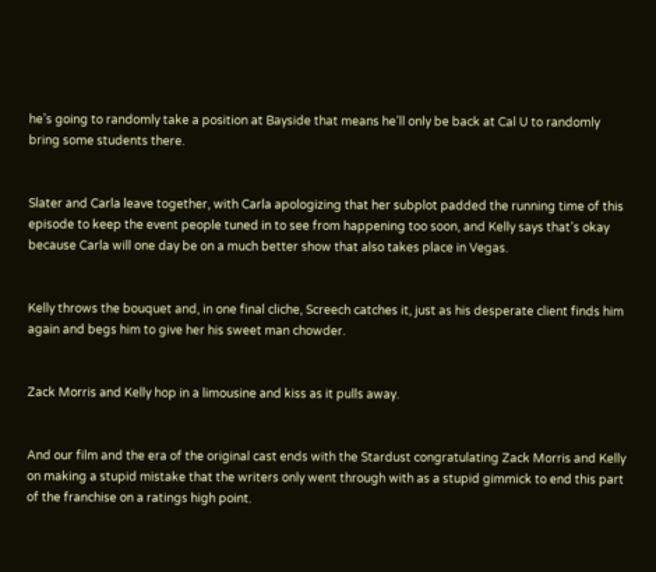he’s going to randomly take a position at Bayside that means he’ll only be back at Cal U to randomly bring some students there.


Slater and Carla leave together, with Carla apologizing that her subplot padded the running time of this episode to keep the event people tuned in to see from happening too soon, and Kelly says that’s okay because Carla will one day be on a much better show that also takes place in Vegas.


Kelly throws the bouquet and, in one final cliche, Screech catches it, just as his desperate client finds him again and begs him to give her his sweet man chowder.


Zack Morris and Kelly hop in a limousine and kiss as it pulls away.


And our film and the era of the original cast ends with the Stardust congratulating Zack Morris and Kelly on making a stupid mistake that the writers only went through with as a stupid gimmick to end this part of the franchise on a ratings high point.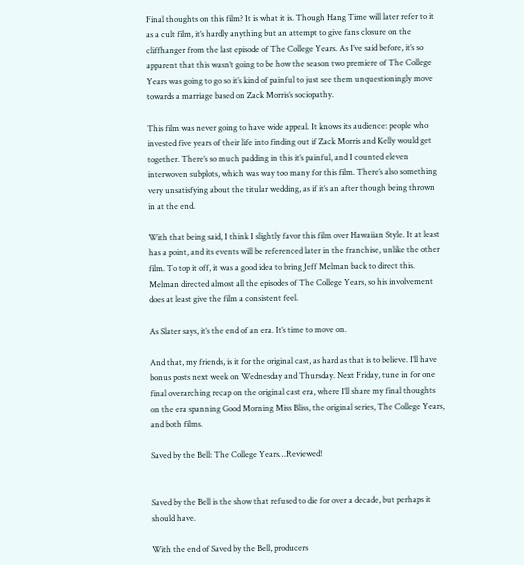Final thoughts on this film? It is what it is. Though Hang Time will later refer to it as a cult film, it’s hardly anything but an attempt to give fans closure on the cliffhanger from the last episode of The College Years. As I’ve said before, it’s so apparent that this wasn’t going to be how the season two premiere of The College Years was going to go so it’s kind of painful to just see them unquestioningly move towards a marriage based on Zack Morris’s sociopathy.

This film was never going to have wide appeal. It knows its audience: people who invested five years of their life into finding out if Zack Morris and Kelly would get together. There’s so much padding in this it’s painful, and I counted eleven interwoven subplots, which was way too many for this film. There’s also something very unsatisfying about the titular wedding, as if it’s an after though being thrown in at the end.

With that being said, I think I slightly favor this film over Hawaiian Style. It at least has a point, and its events will be referenced later in the franchise, unlike the other film. To top it off, it was a good idea to bring Jeff Melman back to direct this. Melman directed almost all the episodes of The College Years, so his involvement does at least give the film a consistent feel.

As Slater says, it’s the end of an era. It’s time to move on.

And that, my friends, is it for the original cast, as hard as that is to believe. I’ll have bonus posts next week on Wednesday and Thursday. Next Friday, tune in for one final overarching recap on the original cast era, where I’ll share my final thoughts on the era spanning Good Morning Miss Bliss, the original series, The College Years, and both films.

Saved by the Bell: The College Years…Reviewed!


Saved by the Bell is the show that refused to die for over a decade, but perhaps it should have.

With the end of Saved by the Bell, producers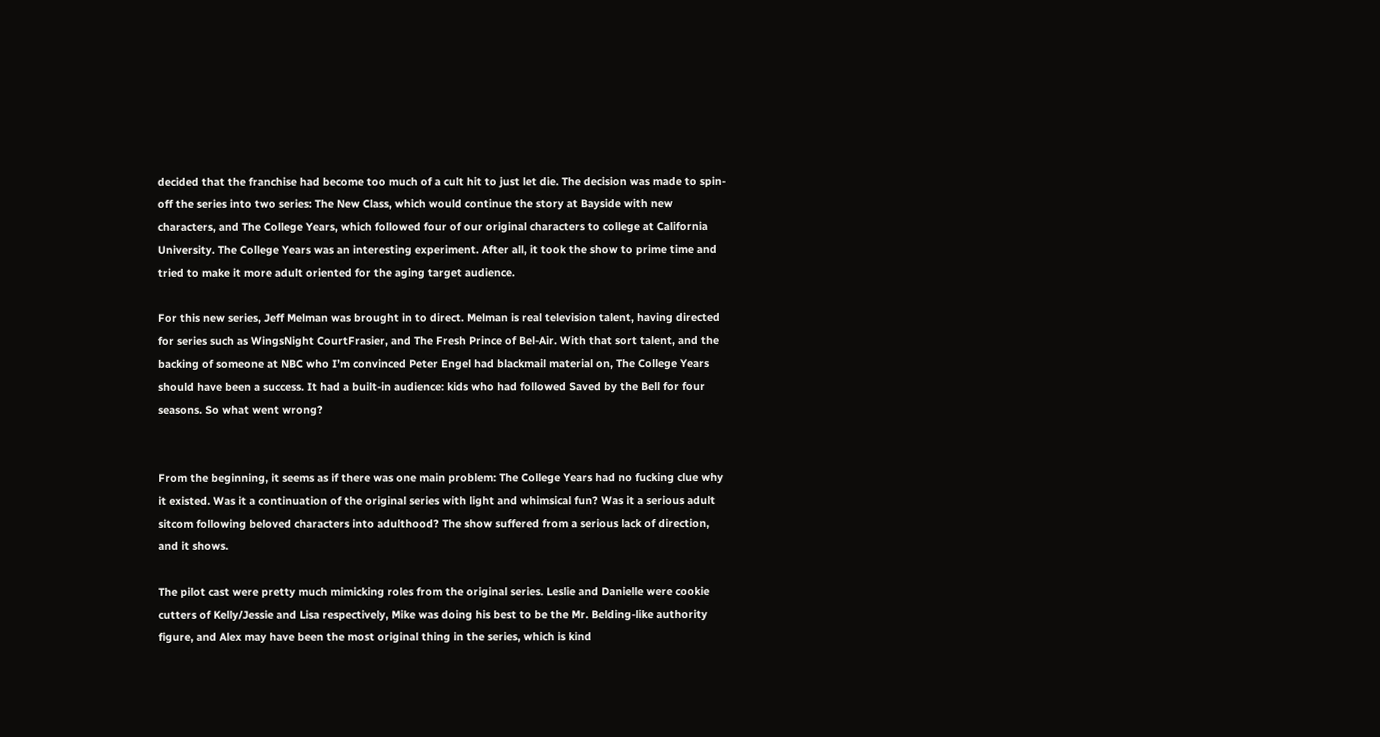decided that the franchise had become too much of a cult hit to just let die. The decision was made to spin-off the series into two series: The New Class, which would continue the story at Bayside with new characters, and The College Years, which followed four of our original characters to college at California University. The College Years was an interesting experiment. After all, it took the show to prime time and tried to make it more adult oriented for the aging target audience.

For this new series, Jeff Melman was brought in to direct. Melman is real television talent, having directed for series such as WingsNight CourtFrasier, and The Fresh Prince of Bel-Air. With that sort talent, and the backing of someone at NBC who I’m convinced Peter Engel had blackmail material on, The College Years should have been a success. It had a built-in audience: kids who had followed Saved by the Bell for four seasons. So what went wrong?


From the beginning, it seems as if there was one main problem: The College Years had no fucking clue why it existed. Was it a continuation of the original series with light and whimsical fun? Was it a serious adult sitcom following beloved characters into adulthood? The show suffered from a serious lack of direction, and it shows.

The pilot cast were pretty much mimicking roles from the original series. Leslie and Danielle were cookie cutters of Kelly/Jessie and Lisa respectively, Mike was doing his best to be the Mr. Belding-like authority figure, and Alex may have been the most original thing in the series, which is kind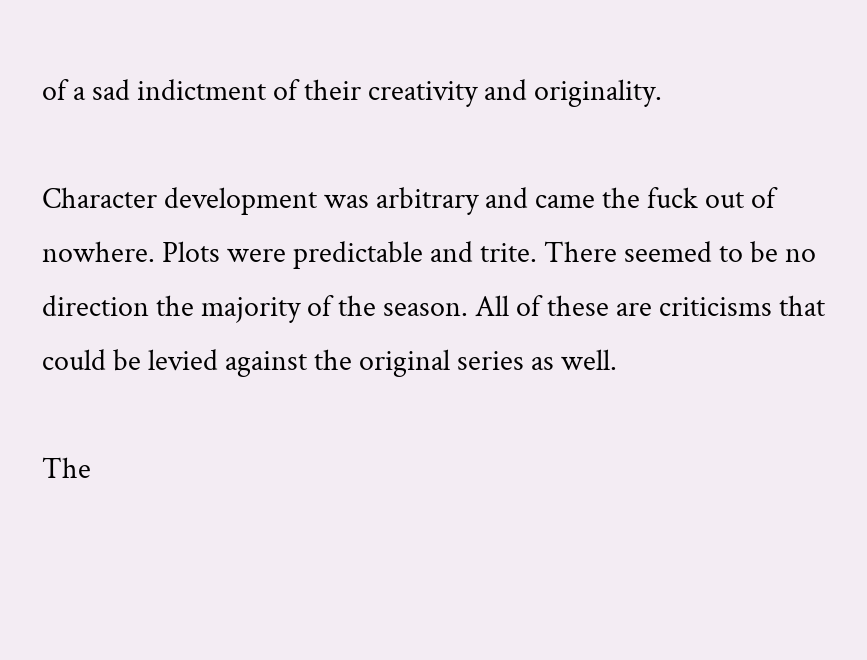of a sad indictment of their creativity and originality.

Character development was arbitrary and came the fuck out of nowhere. Plots were predictable and trite. There seemed to be no direction the majority of the season. All of these are criticisms that could be levied against the original series as well.

The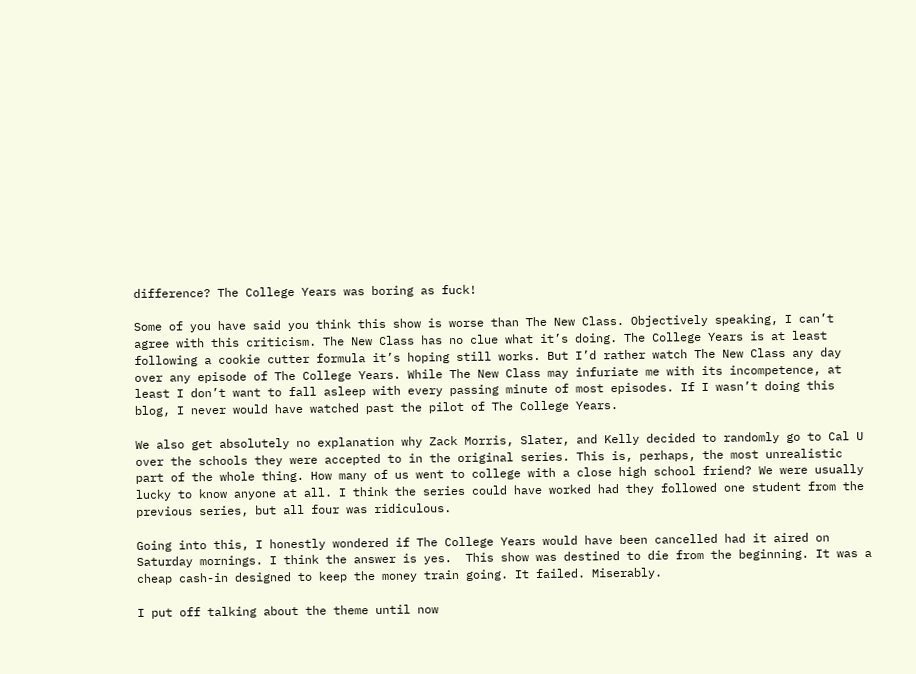difference? The College Years was boring as fuck!

Some of you have said you think this show is worse than The New Class. Objectively speaking, I can’t agree with this criticism. The New Class has no clue what it’s doing. The College Years is at least following a cookie cutter formula it’s hoping still works. But I’d rather watch The New Class any day over any episode of The College Years. While The New Class may infuriate me with its incompetence, at least I don’t want to fall asleep with every passing minute of most episodes. If I wasn’t doing this blog, I never would have watched past the pilot of The College Years.

We also get absolutely no explanation why Zack Morris, Slater, and Kelly decided to randomly go to Cal U over the schools they were accepted to in the original series. This is, perhaps, the most unrealistic part of the whole thing. How many of us went to college with a close high school friend? We were usually lucky to know anyone at all. I think the series could have worked had they followed one student from the previous series, but all four was ridiculous.

Going into this, I honestly wondered if The College Years would have been cancelled had it aired on Saturday mornings. I think the answer is yes.  This show was destined to die from the beginning. It was a cheap cash-in designed to keep the money train going. It failed. Miserably.

I put off talking about the theme until now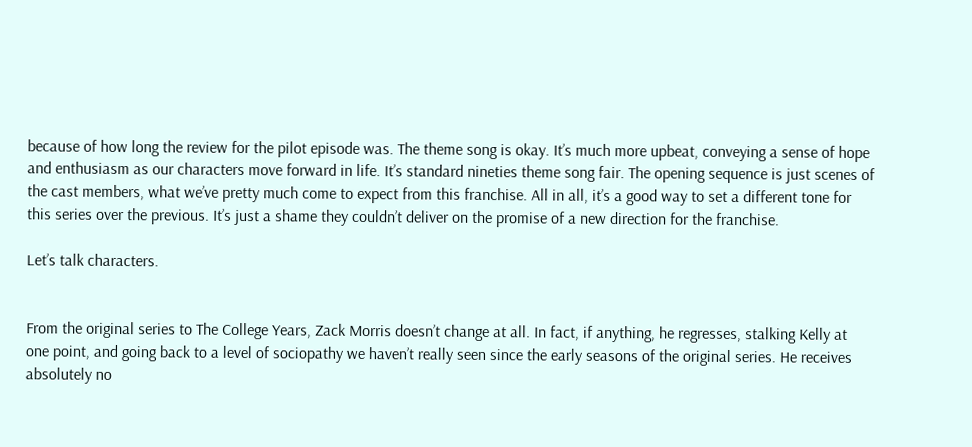because of how long the review for the pilot episode was. The theme song is okay. It’s much more upbeat, conveying a sense of hope and enthusiasm as our characters move forward in life. It’s standard nineties theme song fair. The opening sequence is just scenes of the cast members, what we’ve pretty much come to expect from this franchise. All in all, it’s a good way to set a different tone for this series over the previous. It’s just a shame they couldn’t deliver on the promise of a new direction for the franchise.

Let’s talk characters.


From the original series to The College Years, Zack Morris doesn’t change at all. In fact, if anything, he regresses, stalking Kelly at one point, and going back to a level of sociopathy we haven’t really seen since the early seasons of the original series. He receives absolutely no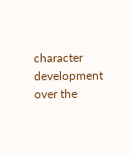character development over the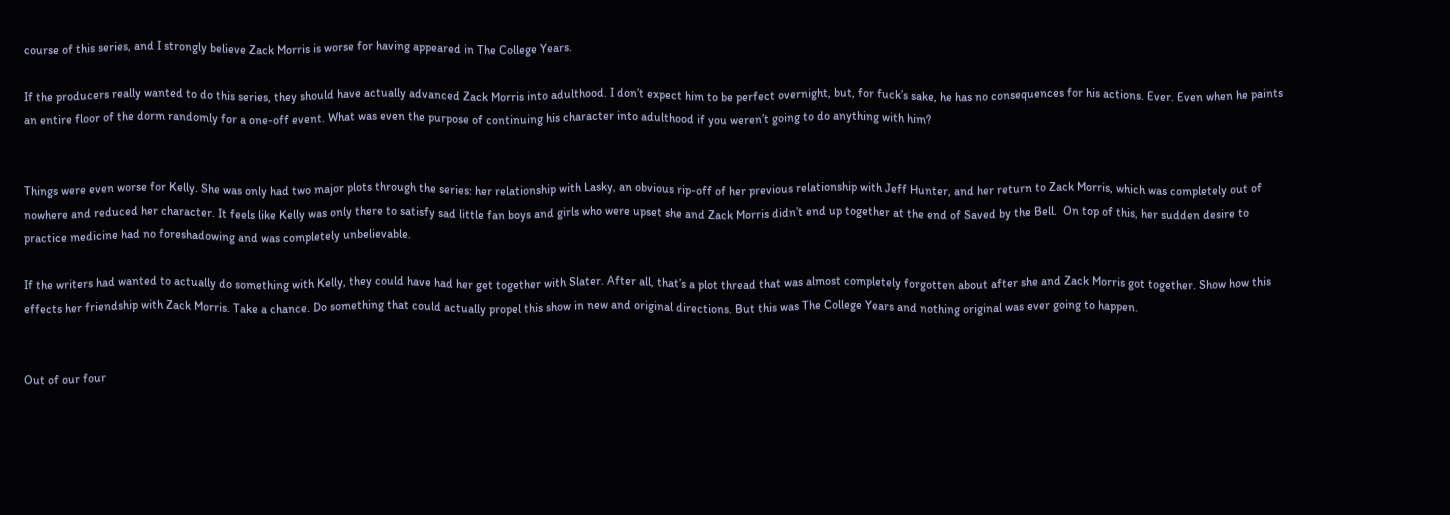course of this series, and I strongly believe Zack Morris is worse for having appeared in The College Years.

If the producers really wanted to do this series, they should have actually advanced Zack Morris into adulthood. I don’t expect him to be perfect overnight, but, for fuck’s sake, he has no consequences for his actions. Ever. Even when he paints an entire floor of the dorm randomly for a one-off event. What was even the purpose of continuing his character into adulthood if you weren’t going to do anything with him?


Things were even worse for Kelly. She was only had two major plots through the series: her relationship with Lasky, an obvious rip-off of her previous relationship with Jeff Hunter, and her return to Zack Morris, which was completely out of nowhere and reduced her character. It feels like Kelly was only there to satisfy sad little fan boys and girls who were upset she and Zack Morris didn’t end up together at the end of Saved by the Bell.  On top of this, her sudden desire to practice medicine had no foreshadowing and was completely unbelievable.

If the writers had wanted to actually do something with Kelly, they could have had her get together with Slater. After all, that’s a plot thread that was almost completely forgotten about after she and Zack Morris got together. Show how this effects her friendship with Zack Morris. Take a chance. Do something that could actually propel this show in new and original directions. But this was The College Years and nothing original was ever going to happen.


Out of our four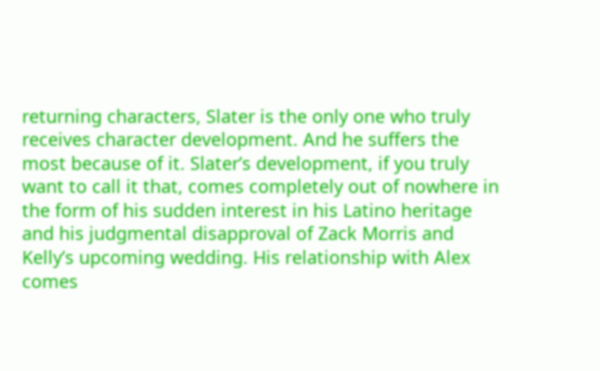returning characters, Slater is the only one who truly receives character development. And he suffers the most because of it. Slater’s development, if you truly want to call it that, comes completely out of nowhere in the form of his sudden interest in his Latino heritage and his judgmental disapproval of Zack Morris and Kelly’s upcoming wedding. His relationship with Alex comes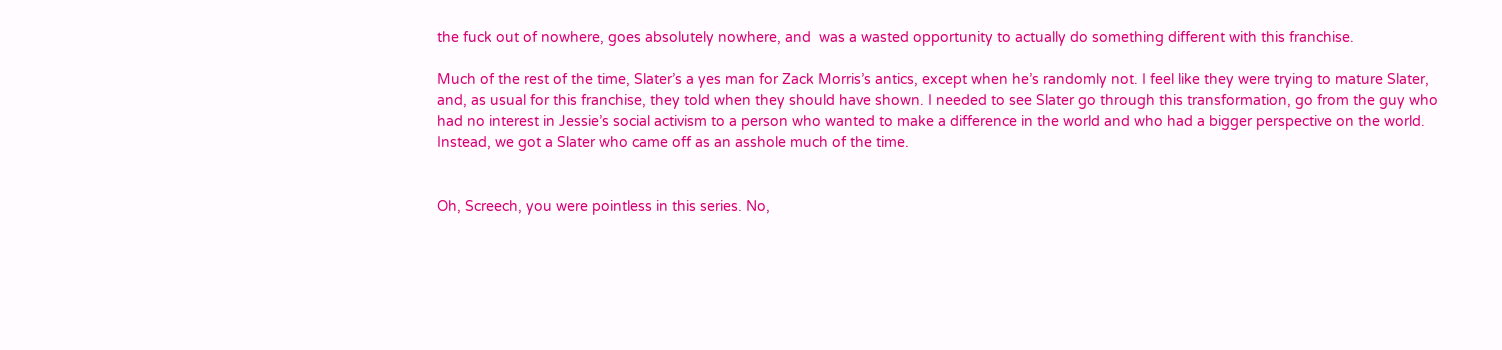the fuck out of nowhere, goes absolutely nowhere, and  was a wasted opportunity to actually do something different with this franchise.

Much of the rest of the time, Slater’s a yes man for Zack Morris’s antics, except when he’s randomly not. I feel like they were trying to mature Slater, and, as usual for this franchise, they told when they should have shown. I needed to see Slater go through this transformation, go from the guy who had no interest in Jessie’s social activism to a person who wanted to make a difference in the world and who had a bigger perspective on the world. Instead, we got a Slater who came off as an asshole much of the time.


Oh, Screech, you were pointless in this series. No,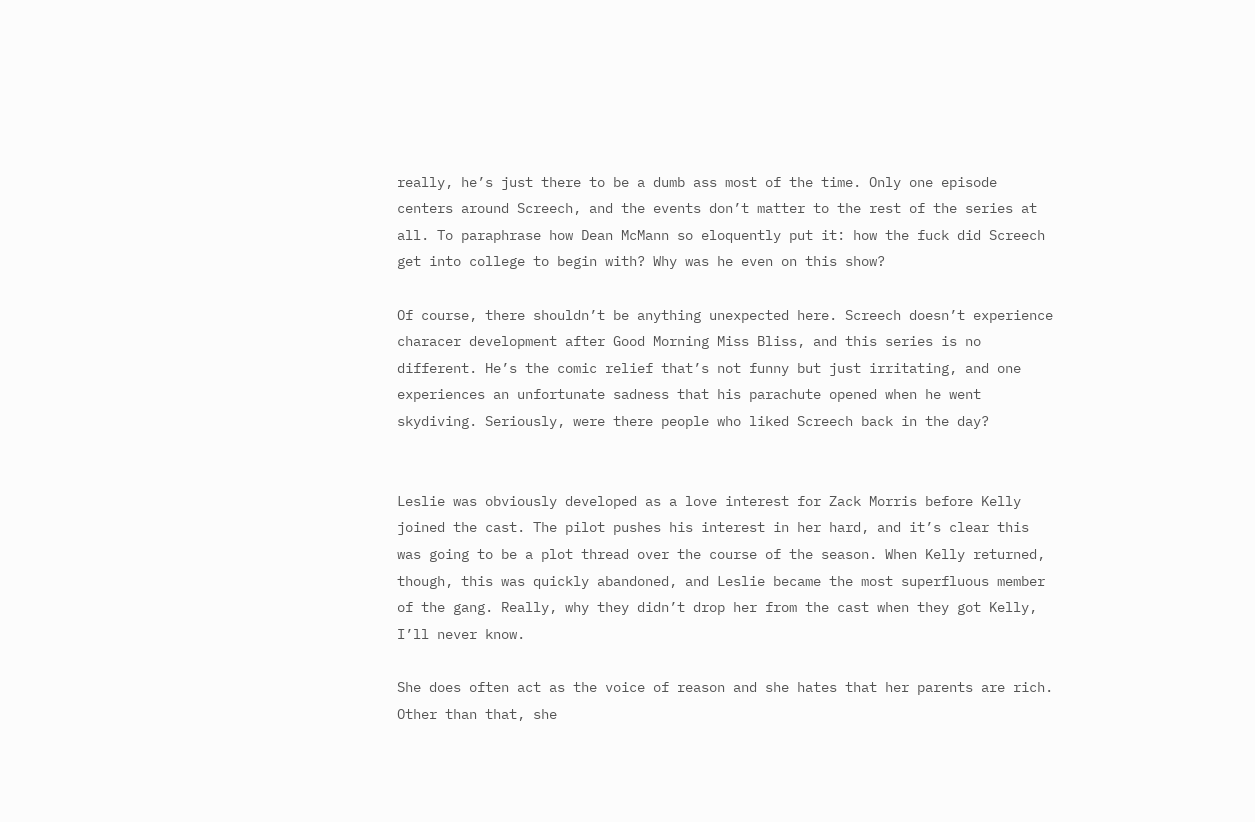really, he’s just there to be a dumb ass most of the time. Only one episode centers around Screech, and the events don’t matter to the rest of the series at all. To paraphrase how Dean McMann so eloquently put it: how the fuck did Screech get into college to begin with? Why was he even on this show?

Of course, there shouldn’t be anything unexpected here. Screech doesn’t experience characer development after Good Morning Miss Bliss, and this series is no different. He’s the comic relief that’s not funny but just irritating, and one experiences an unfortunate sadness that his parachute opened when he went skydiving. Seriously, were there people who liked Screech back in the day?


Leslie was obviously developed as a love interest for Zack Morris before Kelly joined the cast. The pilot pushes his interest in her hard, and it’s clear this was going to be a plot thread over the course of the season. When Kelly returned, though, this was quickly abandoned, and Leslie became the most superfluous member of the gang. Really, why they didn’t drop her from the cast when they got Kelly, I’ll never know.

She does often act as the voice of reason and she hates that her parents are rich. Other than that, she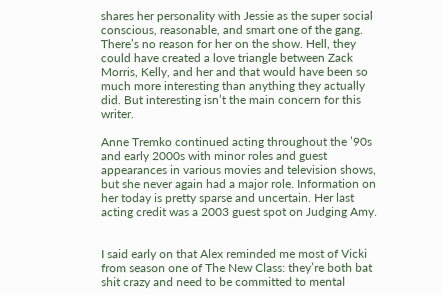shares her personality with Jessie as the super social conscious, reasonable, and smart one of the gang. There’s no reason for her on the show. Hell, they could have created a love triangle between Zack Morris, Kelly, and her and that would have been so much more interesting than anything they actually did. But interesting isn’t the main concern for this writer.

Anne Tremko continued acting throughout the ’90s and early 2000s with minor roles and guest appearances in various movies and television shows, but she never again had a major role. Information on her today is pretty sparse and uncertain. Her last acting credit was a 2003 guest spot on Judging Amy.


I said early on that Alex reminded me most of Vicki from season one of The New Class: they’re both bat shit crazy and need to be committed to mental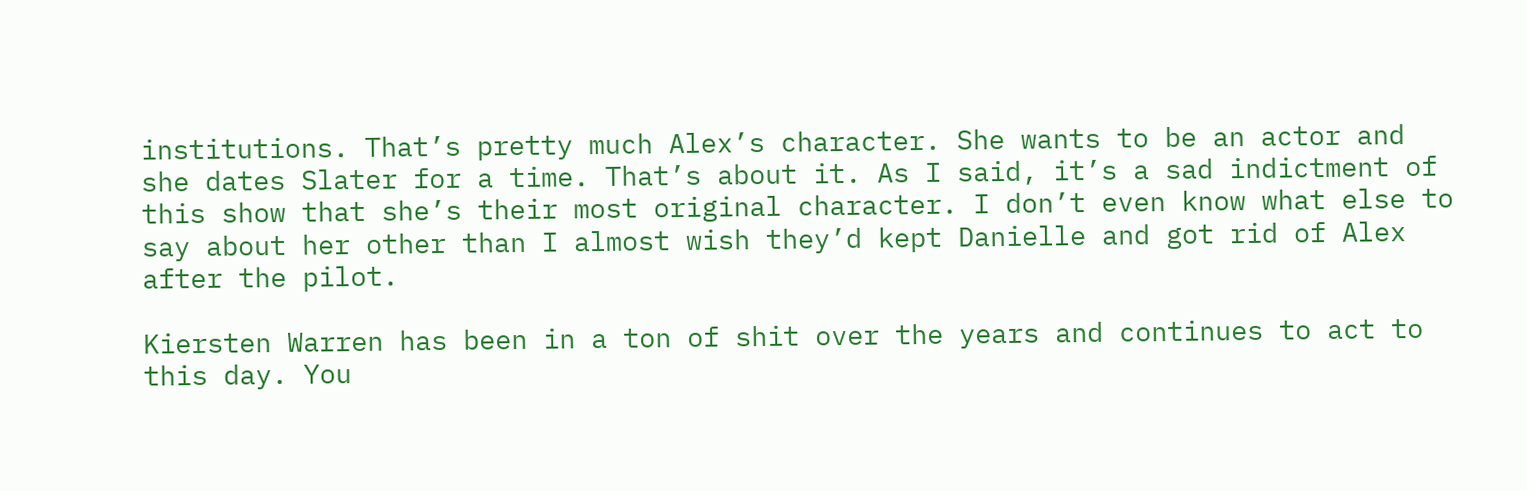institutions. That’s pretty much Alex’s character. She wants to be an actor and she dates Slater for a time. That’s about it. As I said, it’s a sad indictment of this show that she’s their most original character. I don’t even know what else to say about her other than I almost wish they’d kept Danielle and got rid of Alex after the pilot.

Kiersten Warren has been in a ton of shit over the years and continues to act to this day. You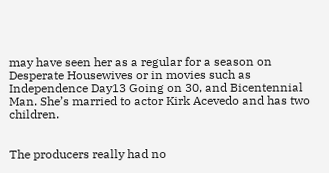may have seen her as a regular for a season on Desperate Housewives or in movies such as Independence Day13 Going on 30, and Bicentennial Man. She’s married to actor Kirk Acevedo and has two children.


The producers really had no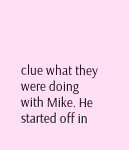clue what they were doing with Mike. He started off in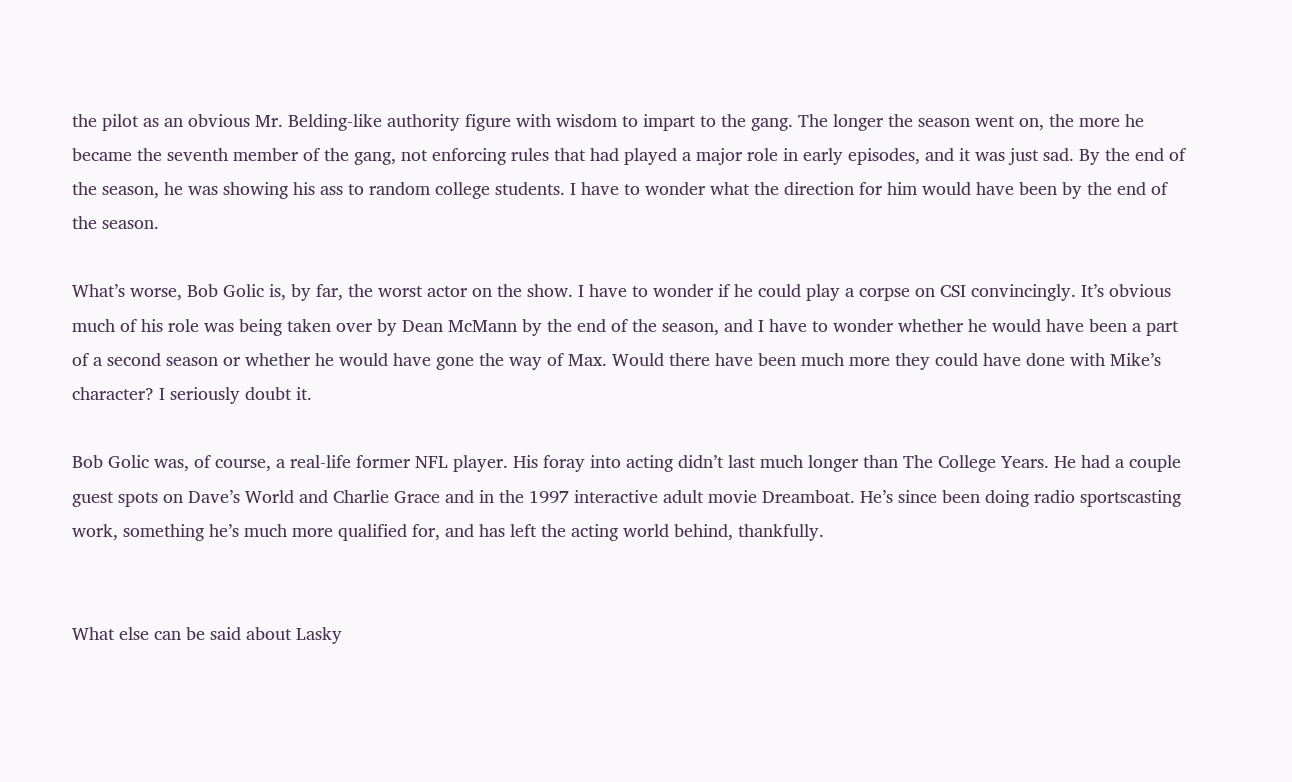the pilot as an obvious Mr. Belding-like authority figure with wisdom to impart to the gang. The longer the season went on, the more he became the seventh member of the gang, not enforcing rules that had played a major role in early episodes, and it was just sad. By the end of the season, he was showing his ass to random college students. I have to wonder what the direction for him would have been by the end of the season.

What’s worse, Bob Golic is, by far, the worst actor on the show. I have to wonder if he could play a corpse on CSI convincingly. It’s obvious much of his role was being taken over by Dean McMann by the end of the season, and I have to wonder whether he would have been a part of a second season or whether he would have gone the way of Max. Would there have been much more they could have done with Mike’s character? I seriously doubt it.

Bob Golic was, of course, a real-life former NFL player. His foray into acting didn’t last much longer than The College Years. He had a couple guest spots on Dave’s World and Charlie Grace and in the 1997 interactive adult movie Dreamboat. He’s since been doing radio sportscasting work, something he’s much more qualified for, and has left the acting world behind, thankfully.


What else can be said about Lasky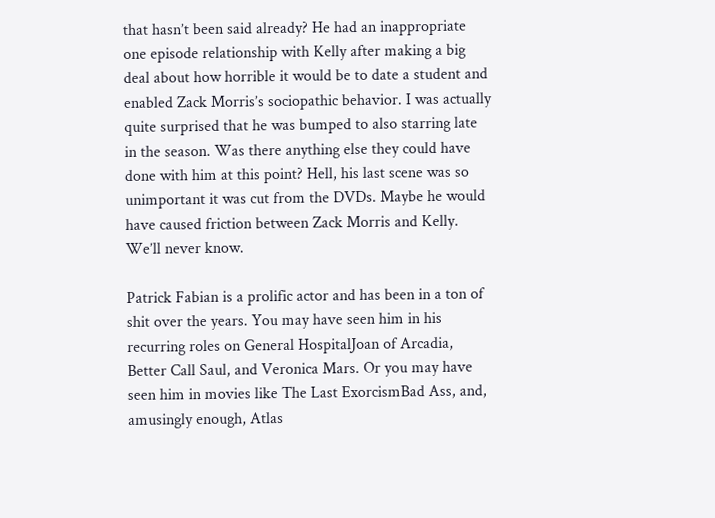that hasn’t been said already? He had an inappropriate one episode relationship with Kelly after making a big deal about how horrible it would be to date a student and enabled Zack Morris’s sociopathic behavior. I was actually quite surprised that he was bumped to also starring late in the season. Was there anything else they could have done with him at this point? Hell, his last scene was so unimportant it was cut from the DVDs. Maybe he would have caused friction between Zack Morris and Kelly. We’ll never know.

Patrick Fabian is a prolific actor and has been in a ton of shit over the years. You may have seen him in his recurring roles on General HospitalJoan of Arcadia, Better Call Saul, and Veronica Mars. Or you may have seen him in movies like The Last ExorcismBad Ass, and, amusingly enough, Atlas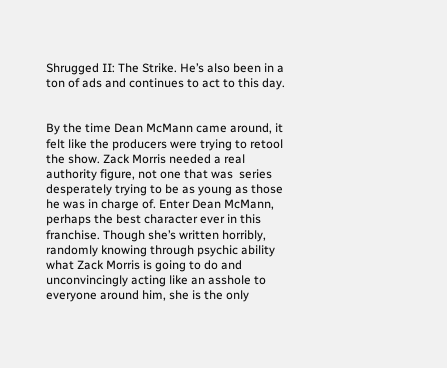Shrugged II: The Strike. He’s also been in a ton of ads and continues to act to this day.


By the time Dean McMann came around, it felt like the producers were trying to retool the show. Zack Morris needed a real authority figure, not one that was  series desperately trying to be as young as those he was in charge of. Enter Dean McMann, perhaps the best character ever in this franchise. Though she’s written horribly, randomly knowing through psychic ability what Zack Morris is going to do and unconvincingly acting like an asshole to everyone around him, she is the only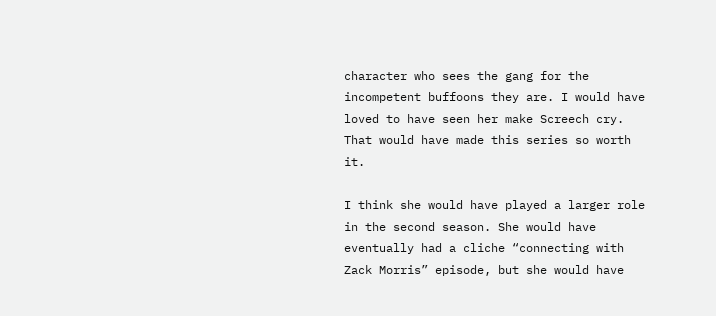character who sees the gang for the incompetent buffoons they are. I would have loved to have seen her make Screech cry. That would have made this series so worth it.

I think she would have played a larger role in the second season. She would have eventually had a cliche “connecting with Zack Morris” episode, but she would have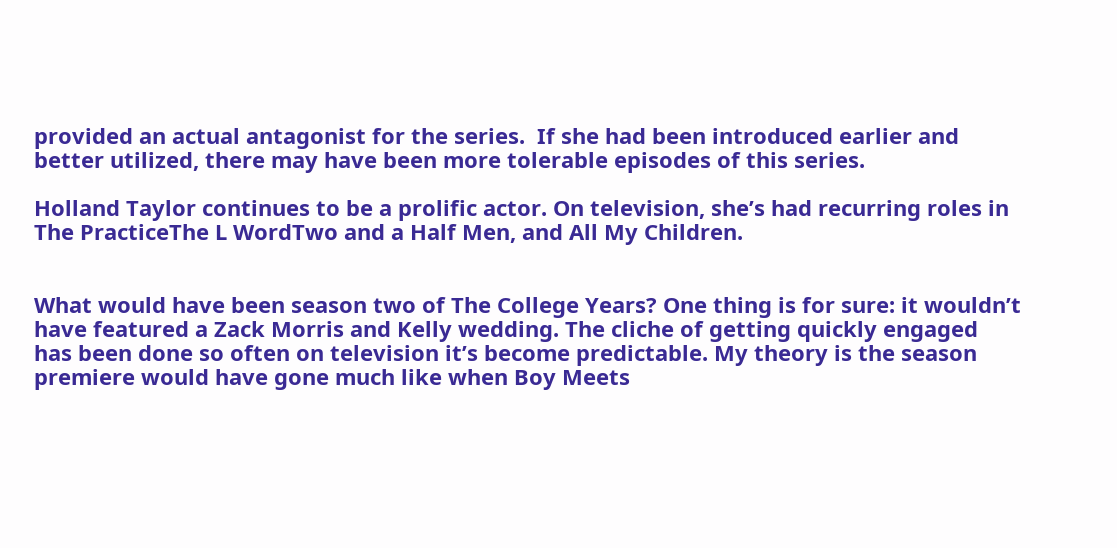provided an actual antagonist for the series.  If she had been introduced earlier and better utilized, there may have been more tolerable episodes of this series.

Holland Taylor continues to be a prolific actor. On television, she’s had recurring roles in The PracticeThe L WordTwo and a Half Men, and All My Children.


What would have been season two of The College Years? One thing is for sure: it wouldn’t have featured a Zack Morris and Kelly wedding. The cliche of getting quickly engaged has been done so often on television it’s become predictable. My theory is the season premiere would have gone much like when Boy Meets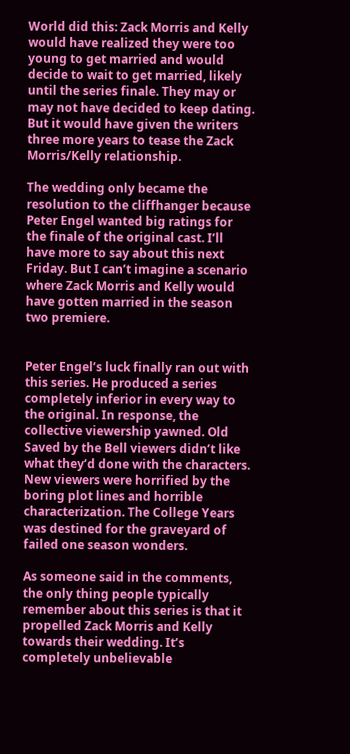World did this: Zack Morris and Kelly would have realized they were too young to get married and would decide to wait to get married, likely until the series finale. They may or may not have decided to keep dating. But it would have given the writers three more years to tease the Zack Morris/Kelly relationship.

The wedding only became the resolution to the cliffhanger because Peter Engel wanted big ratings for the finale of the original cast. I’ll have more to say about this next Friday. But I can’t imagine a scenario where Zack Morris and Kelly would have gotten married in the season two premiere.


Peter Engel’s luck finally ran out with this series. He produced a series completely inferior in every way to the original. In response, the collective viewership yawned. Old Saved by the Bell viewers didn’t like what they’d done with the characters. New viewers were horrified by the boring plot lines and horrible characterization. The College Years was destined for the graveyard of failed one season wonders.

As someone said in the comments, the only thing people typically remember about this series is that it propelled Zack Morris and Kelly towards their wedding. It’s completely unbelievable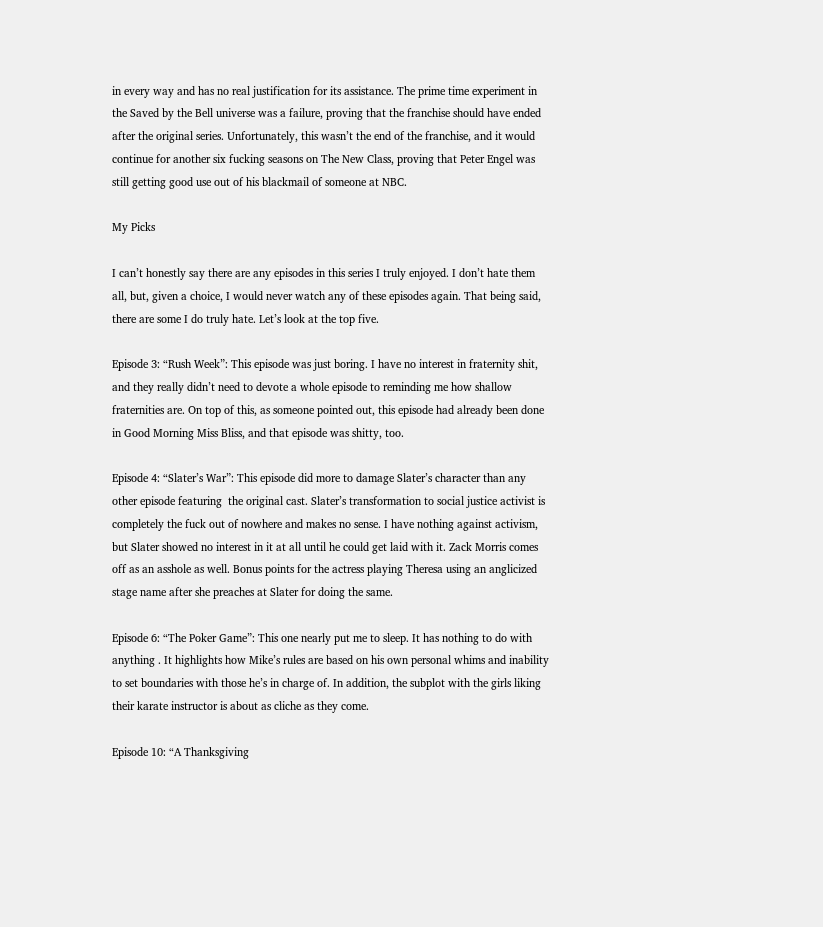in every way and has no real justification for its assistance. The prime time experiment in the Saved by the Bell universe was a failure, proving that the franchise should have ended after the original series. Unfortunately, this wasn’t the end of the franchise, and it would continue for another six fucking seasons on The New Class, proving that Peter Engel was still getting good use out of his blackmail of someone at NBC.

My Picks

I can’t honestly say there are any episodes in this series I truly enjoyed. I don’t hate them all, but, given a choice, I would never watch any of these episodes again. That being said, there are some I do truly hate. Let’s look at the top five.

Episode 3: “Rush Week”: This episode was just boring. I have no interest in fraternity shit, and they really didn’t need to devote a whole episode to reminding me how shallow fraternities are. On top of this, as someone pointed out, this episode had already been done in Good Morning Miss Bliss, and that episode was shitty, too.

Episode 4: “Slater’s War”: This episode did more to damage Slater’s character than any other episode featuring  the original cast. Slater’s transformation to social justice activist is completely the fuck out of nowhere and makes no sense. I have nothing against activism, but Slater showed no interest in it at all until he could get laid with it. Zack Morris comes off as an asshole as well. Bonus points for the actress playing Theresa using an anglicized stage name after she preaches at Slater for doing the same.

Episode 6: “The Poker Game”: This one nearly put me to sleep. It has nothing to do with anything . It highlights how Mike’s rules are based on his own personal whims and inability to set boundaries with those he’s in charge of. In addition, the subplot with the girls liking their karate instructor is about as cliche as they come.

Episode 10: “A Thanksgiving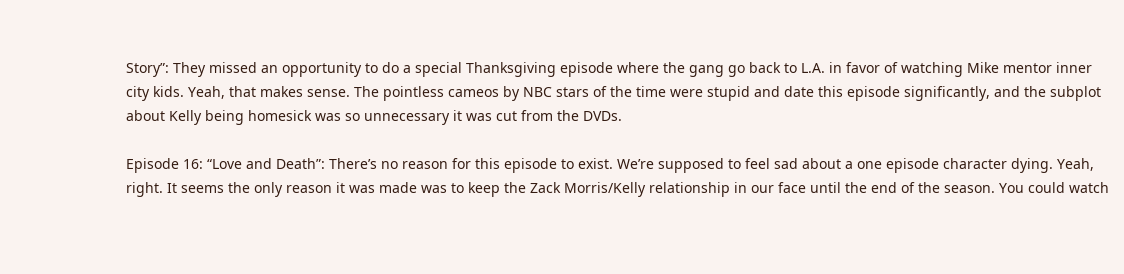Story”: They missed an opportunity to do a special Thanksgiving episode where the gang go back to L.A. in favor of watching Mike mentor inner city kids. Yeah, that makes sense. The pointless cameos by NBC stars of the time were stupid and date this episode significantly, and the subplot about Kelly being homesick was so unnecessary it was cut from the DVDs.

Episode 16: “Love and Death”: There’s no reason for this episode to exist. We’re supposed to feel sad about a one episode character dying. Yeah, right. It seems the only reason it was made was to keep the Zack Morris/Kelly relationship in our face until the end of the season. You could watch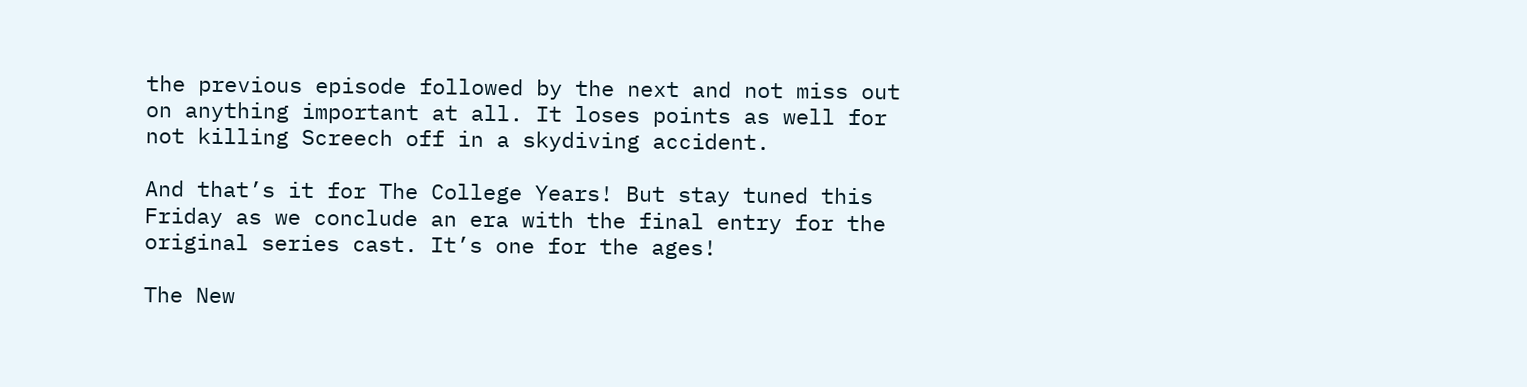the previous episode followed by the next and not miss out on anything important at all. It loses points as well for not killing Screech off in a skydiving accident.

And that’s it for The College Years! But stay tuned this Friday as we conclude an era with the final entry for the original series cast. It’s one for the ages!

The New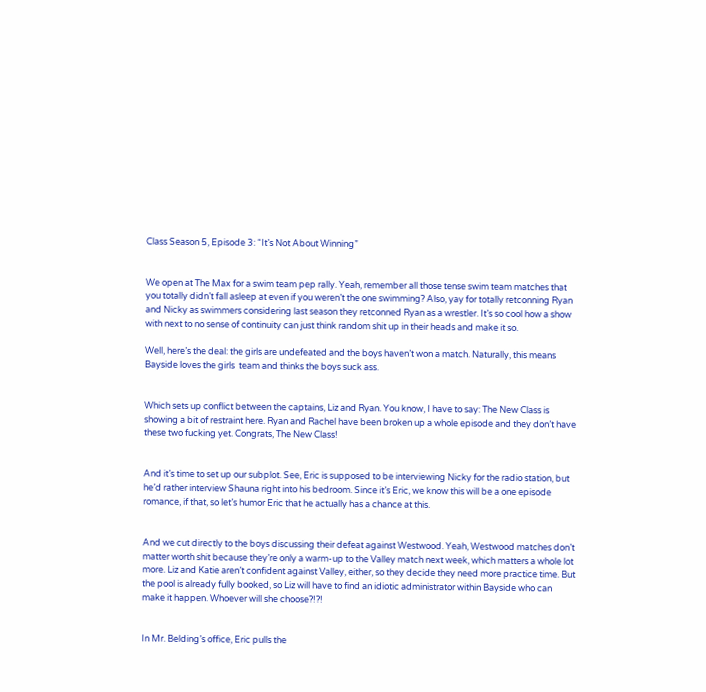Class Season 5, Episode 3: “It’s Not About Winning”


We open at The Max for a swim team pep rally. Yeah, remember all those tense swim team matches that you totally didn’t fall asleep at even if you weren’t the one swimming? Also, yay for totally retconning Ryan and Nicky as swimmers considering last season they retconned Ryan as a wrestler. It’s so cool how a show with next to no sense of continuity can just think random shit up in their heads and make it so.

Well, here’s the deal: the girls are undefeated and the boys haven’t won a match. Naturally, this means Bayside loves the girls  team and thinks the boys suck ass.


Which sets up conflict between the captains, Liz and Ryan. You know, I have to say: The New Class is showing a bit of restraint here. Ryan and Rachel have been broken up a whole episode and they don’t have these two fucking yet. Congrats, The New Class!


And it’s time to set up our subplot. See, Eric is supposed to be interviewing Nicky for the radio station, but he’d rather interview Shauna right into his bedroom. Since it’s Eric, we know this will be a one episode romance, if that, so let’s humor Eric that he actually has a chance at this.


And we cut directly to the boys discussing their defeat against Westwood. Yeah, Westwood matches don’t matter worth shit because they’re only a warm-up to the Valley match next week, which matters a whole lot more. Liz and Katie aren’t confident against Valley, either, so they decide they need more practice time. But the pool is already fully booked, so Liz will have to find an idiotic administrator within Bayside who can make it happen. Whoever will she choose?!?!


In Mr. Belding’s office, Eric pulls the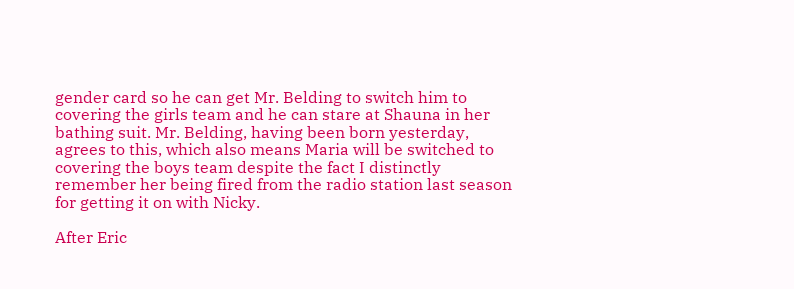gender card so he can get Mr. Belding to switch him to covering the girls team and he can stare at Shauna in her bathing suit. Mr. Belding, having been born yesterday, agrees to this, which also means Maria will be switched to covering the boys team despite the fact I distinctly remember her being fired from the radio station last season for getting it on with Nicky.

After Eric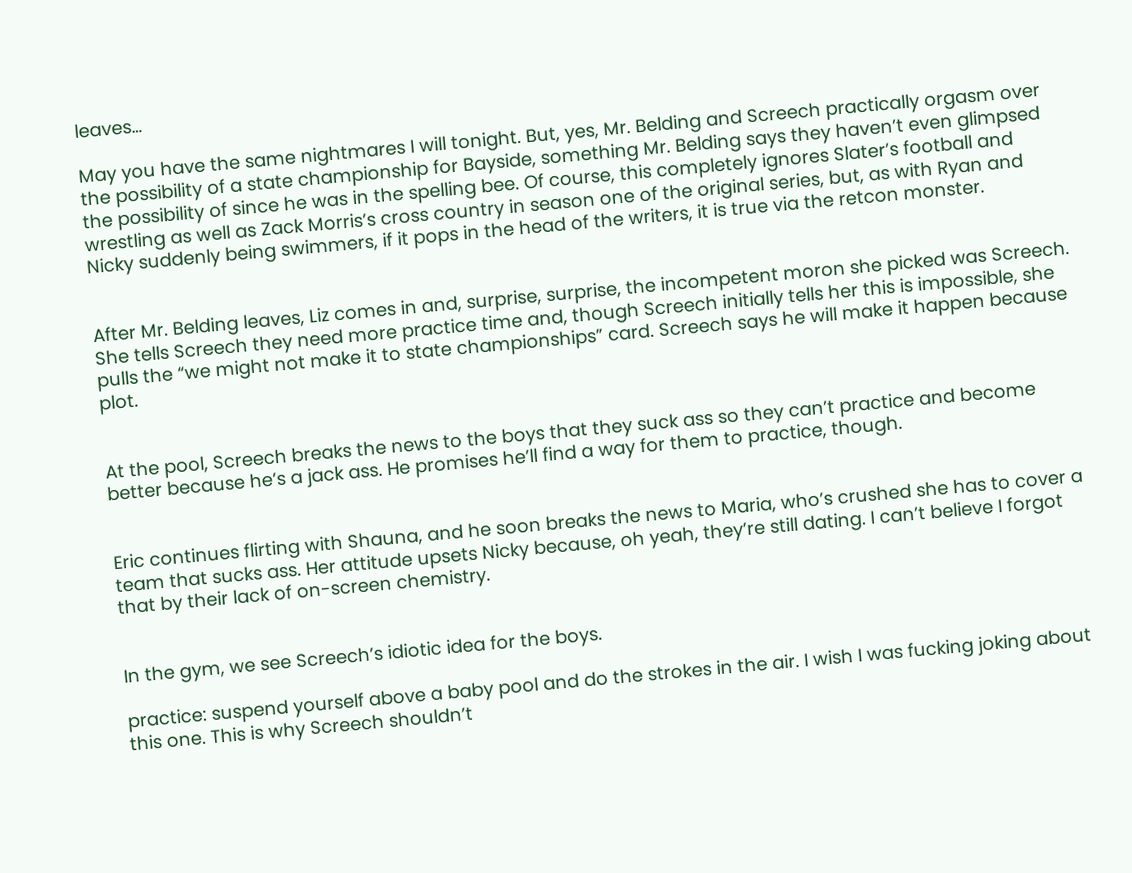leaves…

May you have the same nightmares I will tonight. But, yes, Mr. Belding and Screech practically orgasm over the possibility of a state championship for Bayside, something Mr. Belding says they haven’t even glimpsed the possibility of since he was in the spelling bee. Of course, this completely ignores Slater’s football and wrestling as well as Zack Morris’s cross country in season one of the original series, but, as with Ryan and Nicky suddenly being swimmers, if it pops in the head of the writers, it is true via the retcon monster.


After Mr. Belding leaves, Liz comes in and, surprise, surprise, the incompetent moron she picked was Screech. She tells Screech they need more practice time and, though Screech initially tells her this is impossible, she pulls the “we might not make it to state championships” card. Screech says he will make it happen because plot.


At the pool, Screech breaks the news to the boys that they suck ass so they can’t practice and become better because he’s a jack ass. He promises he’ll find a way for them to practice, though.


Eric continues flirting with Shauna, and he soon breaks the news to Maria, who’s crushed she has to cover a team that sucks ass. Her attitude upsets Nicky because, oh yeah, they’re still dating. I can’t believe I forgot that by their lack of on-screen chemistry.


In the gym, we see Screech’s idiotic idea for the boys.

practice: suspend yourself above a baby pool and do the strokes in the air. I wish I was fucking joking about this one. This is why Screech shouldn’t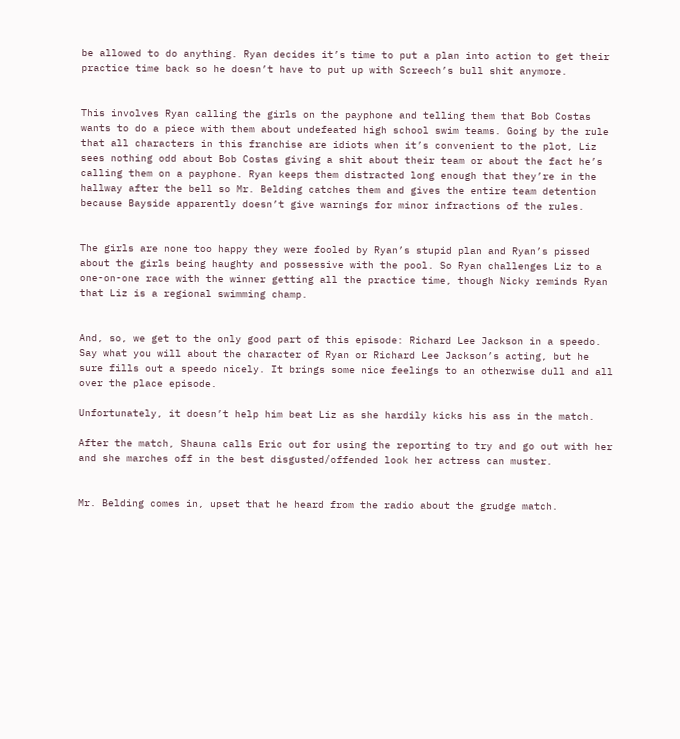be allowed to do anything. Ryan decides it’s time to put a plan into action to get their practice time back so he doesn’t have to put up with Screech’s bull shit anymore.


This involves Ryan calling the girls on the payphone and telling them that Bob Costas wants to do a piece with them about undefeated high school swim teams. Going by the rule that all characters in this franchise are idiots when it’s convenient to the plot, Liz sees nothing odd about Bob Costas giving a shit about their team or about the fact he’s calling them on a payphone. Ryan keeps them distracted long enough that they’re in the hallway after the bell so Mr. Belding catches them and gives the entire team detention because Bayside apparently doesn’t give warnings for minor infractions of the rules.


The girls are none too happy they were fooled by Ryan’s stupid plan and Ryan’s pissed about the girls being haughty and possessive with the pool. So Ryan challenges Liz to a one-on-one race with the winner getting all the practice time, though Nicky reminds Ryan that Liz is a regional swimming champ.


And, so, we get to the only good part of this episode: Richard Lee Jackson in a speedo. Say what you will about the character of Ryan or Richard Lee Jackson’s acting, but he sure fills out a speedo nicely. It brings some nice feelings to an otherwise dull and all over the place episode.

Unfortunately, it doesn’t help him beat Liz as she hardily kicks his ass in the match.

After the match, Shauna calls Eric out for using the reporting to try and go out with her and she marches off in the best disgusted/offended look her actress can muster.


Mr. Belding comes in, upset that he heard from the radio about the grudge match.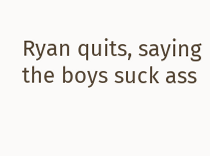Ryan quits, saying the boys suck ass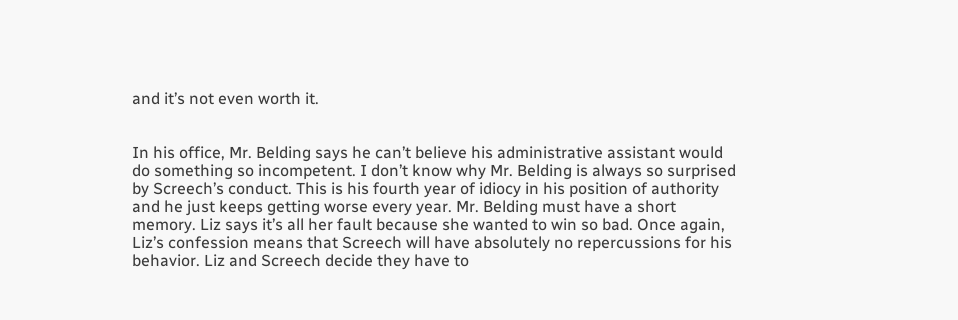and it’s not even worth it.


In his office, Mr. Belding says he can’t believe his administrative assistant would do something so incompetent. I don’t know why Mr. Belding is always so surprised by Screech’s conduct. This is his fourth year of idiocy in his position of authority and he just keeps getting worse every year. Mr. Belding must have a short memory. Liz says it’s all her fault because she wanted to win so bad. Once again, Liz’s confession means that Screech will have absolutely no repercussions for his behavior. Liz and Screech decide they have to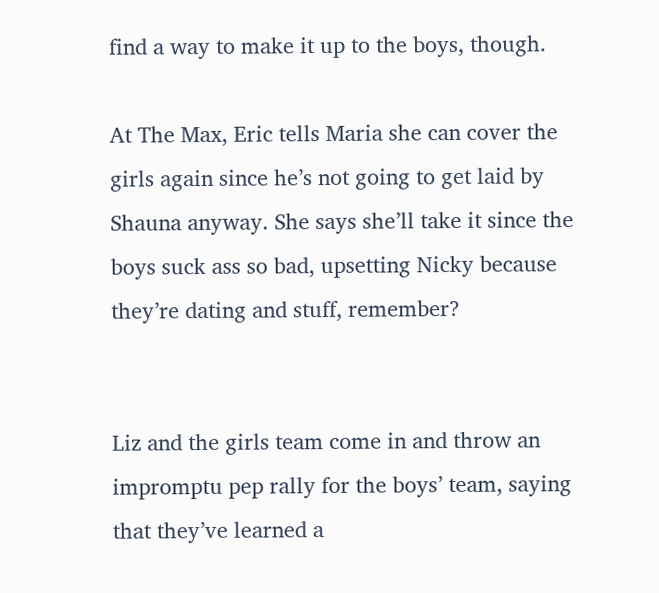find a way to make it up to the boys, though.

At The Max, Eric tells Maria she can cover the girls again since he’s not going to get laid by Shauna anyway. She says she’ll take it since the boys suck ass so bad, upsetting Nicky because they’re dating and stuff, remember?


Liz and the girls team come in and throw an impromptu pep rally for the boys’ team, saying that they’ve learned a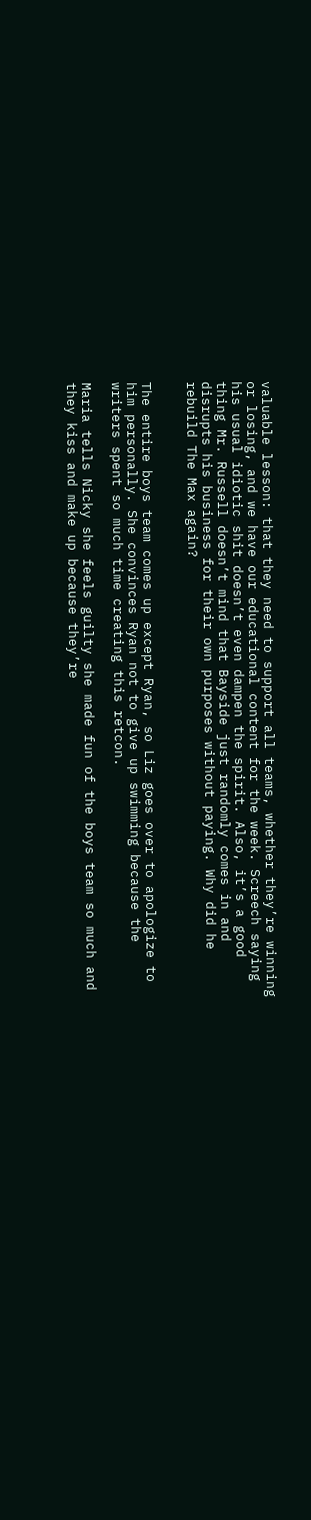valuable lesson: that they need to support all teams, whether they’re winning or losing, and we have our educational content for the week. Screech saying his usual idiotic shit doesn’t even dampen the spirit. Also, it’s a good thing Mr. Russell doesn’t mind that Bayside just randomly comes in and disrupts his business for their own purposes without paying. Why did he rebuild The Max again?


The entire boys team comes up except Ryan, so Liz goes over to apologize to him personally. She convinces Ryan not to give up swimming because the writers spent so much time creating this retcon.

Maria tells Nicky she feels guilty she made fun of the boys team so much and they kiss and make up because they’re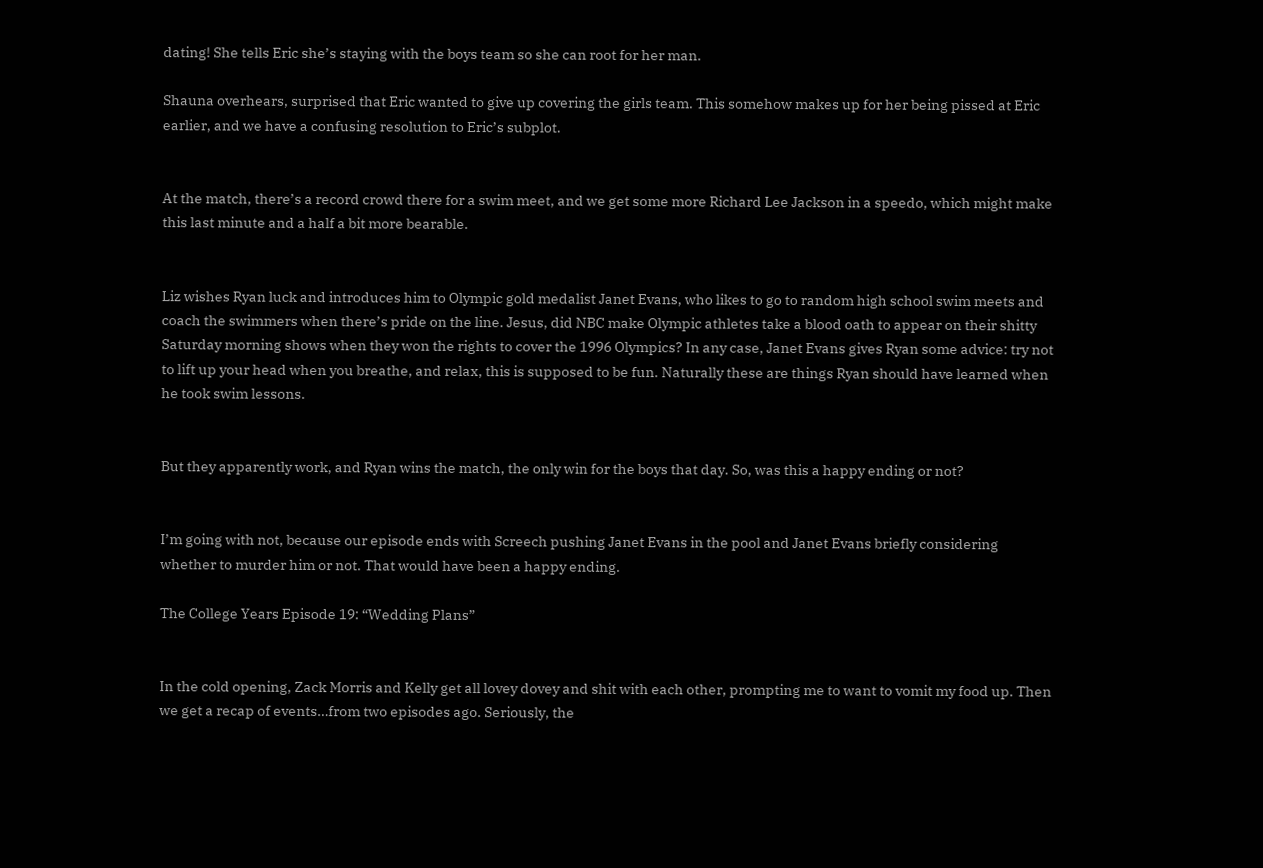dating! She tells Eric she’s staying with the boys team so she can root for her man.

Shauna overhears, surprised that Eric wanted to give up covering the girls team. This somehow makes up for her being pissed at Eric earlier, and we have a confusing resolution to Eric’s subplot.


At the match, there’s a record crowd there for a swim meet, and we get some more Richard Lee Jackson in a speedo, which might make this last minute and a half a bit more bearable.


Liz wishes Ryan luck and introduces him to Olympic gold medalist Janet Evans, who likes to go to random high school swim meets and coach the swimmers when there’s pride on the line. Jesus, did NBC make Olympic athletes take a blood oath to appear on their shitty Saturday morning shows when they won the rights to cover the 1996 Olympics? In any case, Janet Evans gives Ryan some advice: try not to lift up your head when you breathe, and relax, this is supposed to be fun. Naturally these are things Ryan should have learned when he took swim lessons.


But they apparently work, and Ryan wins the match, the only win for the boys that day. So, was this a happy ending or not?


I’m going with not, because our episode ends with Screech pushing Janet Evans in the pool and Janet Evans briefly considering whether to murder him or not. That would have been a happy ending.

The College Years Episode 19: “Wedding Plans”


In the cold opening, Zack Morris and Kelly get all lovey dovey and shit with each other, prompting me to want to vomit my food up. Then we get a recap of events…from two episodes ago. Seriously, the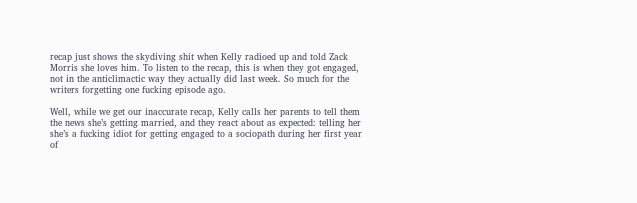recap just shows the skydiving shit when Kelly radioed up and told Zack Morris she loves him. To listen to the recap, this is when they got engaged, not in the anticlimactic way they actually did last week. So much for the writers forgetting one fucking episode ago.

Well, while we get our inaccurate recap, Kelly calls her parents to tell them the news she’s getting married, and they react about as expected: telling her she’s a fucking idiot for getting engaged to a sociopath during her first year of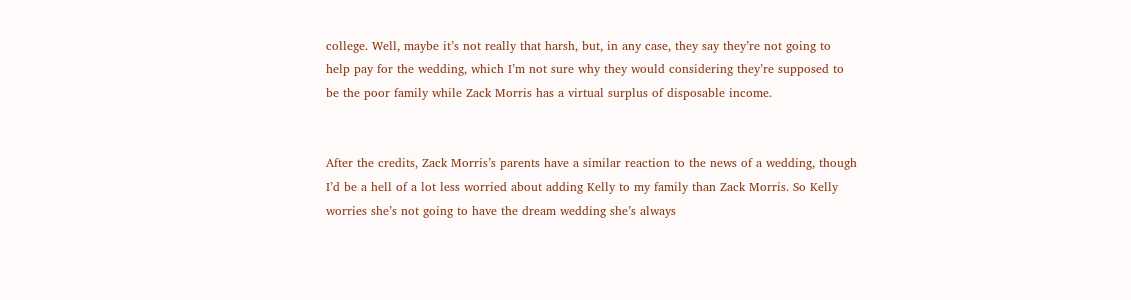college. Well, maybe it’s not really that harsh, but, in any case, they say they’re not going to help pay for the wedding, which I’m not sure why they would considering they’re supposed to be the poor family while Zack Morris has a virtual surplus of disposable income.


After the credits, Zack Morris’s parents have a similar reaction to the news of a wedding, though I’d be a hell of a lot less worried about adding Kelly to my family than Zack Morris. So Kelly worries she’s not going to have the dream wedding she’s always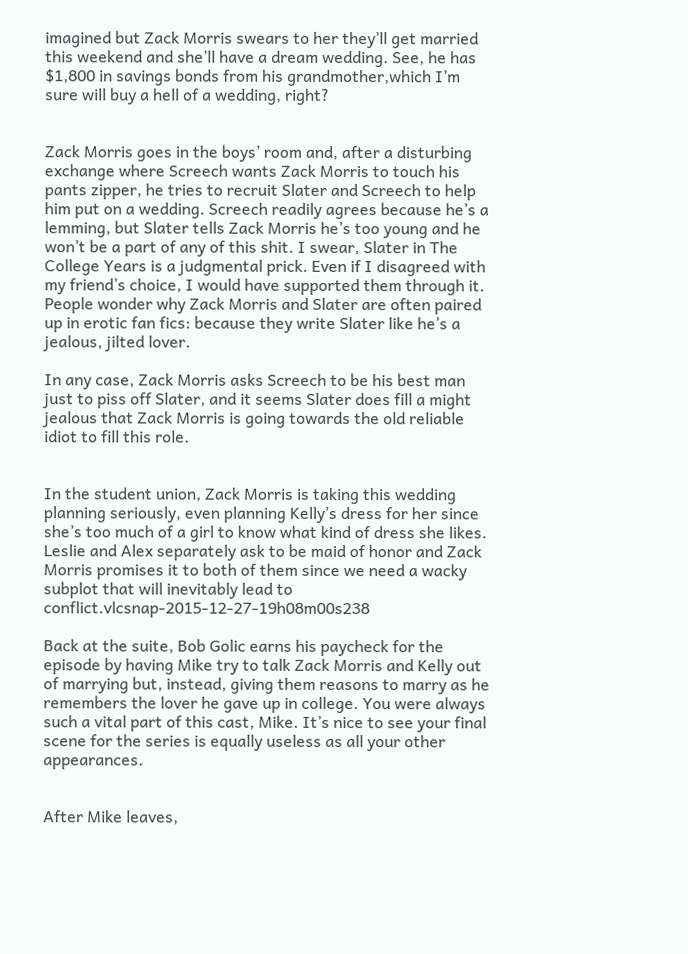imagined but Zack Morris swears to her they’ll get married this weekend and she’ll have a dream wedding. See, he has $1,800 in savings bonds from his grandmother,which I’m sure will buy a hell of a wedding, right?


Zack Morris goes in the boys’ room and, after a disturbing exchange where Screech wants Zack Morris to touch his pants zipper, he tries to recruit Slater and Screech to help him put on a wedding. Screech readily agrees because he’s a lemming, but Slater tells Zack Morris he’s too young and he won’t be a part of any of this shit. I swear, Slater in The College Years is a judgmental prick. Even if I disagreed with my friend’s choice, I would have supported them through it. People wonder why Zack Morris and Slater are often paired up in erotic fan fics: because they write Slater like he’s a jealous, jilted lover.

In any case, Zack Morris asks Screech to be his best man just to piss off Slater, and it seems Slater does fill a might jealous that Zack Morris is going towards the old reliable idiot to fill this role.


In the student union, Zack Morris is taking this wedding planning seriously, even planning Kelly’s dress for her since she’s too much of a girl to know what kind of dress she likes. Leslie and Alex separately ask to be maid of honor and Zack Morris promises it to both of them since we need a wacky subplot that will inevitably lead to conflict.vlcsnap-2015-12-27-19h08m00s238

Back at the suite, Bob Golic earns his paycheck for the episode by having Mike try to talk Zack Morris and Kelly out of marrying but, instead, giving them reasons to marry as he remembers the lover he gave up in college. You were always such a vital part of this cast, Mike. It’s nice to see your final scene for the series is equally useless as all your other appearances.


After Mike leaves,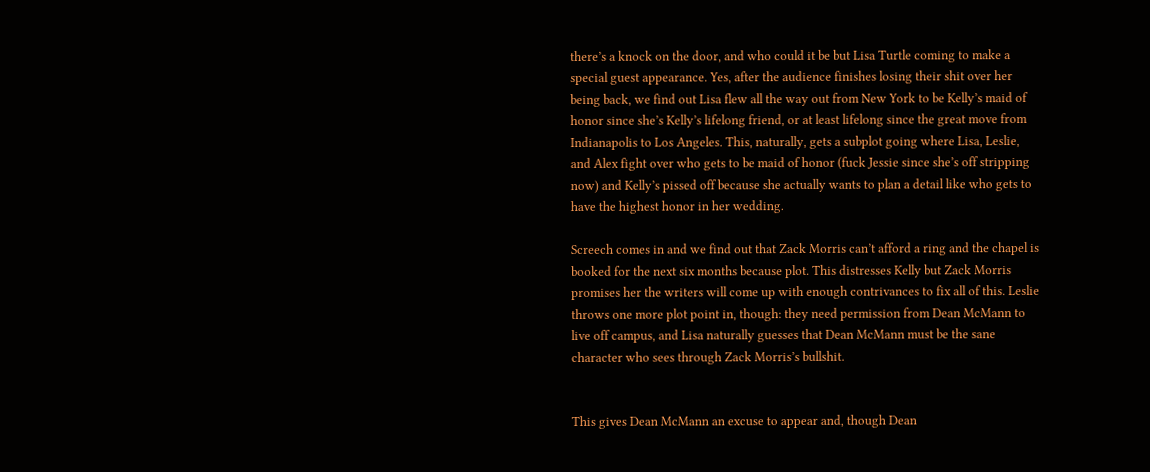there’s a knock on the door, and who could it be but Lisa Turtle coming to make a special guest appearance. Yes, after the audience finishes losing their shit over her being back, we find out Lisa flew all the way out from New York to be Kelly’s maid of honor since she’s Kelly’s lifelong friend, or at least lifelong since the great move from Indianapolis to Los Angeles. This, naturally, gets a subplot going where Lisa, Leslie, and Alex fight over who gets to be maid of honor (fuck Jessie since she’s off stripping now) and Kelly’s pissed off because she actually wants to plan a detail like who gets to have the highest honor in her wedding.

Screech comes in and we find out that Zack Morris can’t afford a ring and the chapel is booked for the next six months because plot. This distresses Kelly but Zack Morris promises her the writers will come up with enough contrivances to fix all of this. Leslie throws one more plot point in, though: they need permission from Dean McMann to live off campus, and Lisa naturally guesses that Dean McMann must be the sane character who sees through Zack Morris’s bullshit.


This gives Dean McMann an excuse to appear and, though Dean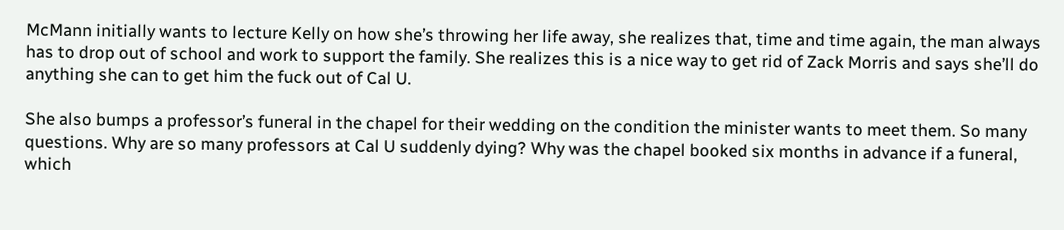McMann initially wants to lecture Kelly on how she’s throwing her life away, she realizes that, time and time again, the man always has to drop out of school and work to support the family. She realizes this is a nice way to get rid of Zack Morris and says she’ll do anything she can to get him the fuck out of Cal U.

She also bumps a professor’s funeral in the chapel for their wedding on the condition the minister wants to meet them. So many questions. Why are so many professors at Cal U suddenly dying? Why was the chapel booked six months in advance if a funeral, which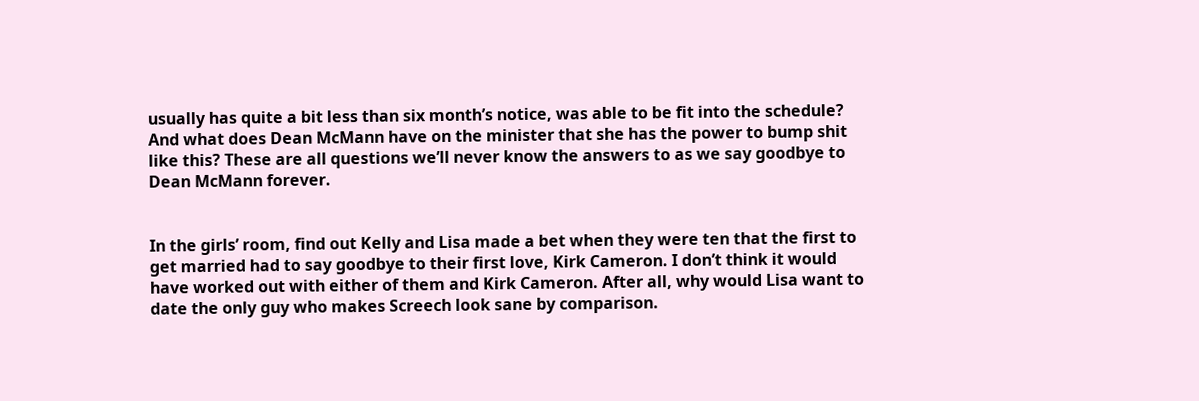usually has quite a bit less than six month’s notice, was able to be fit into the schedule? And what does Dean McMann have on the minister that she has the power to bump shit like this? These are all questions we’ll never know the answers to as we say goodbye to Dean McMann forever.


In the girls’ room, find out Kelly and Lisa made a bet when they were ten that the first to get married had to say goodbye to their first love, Kirk Cameron. I don’t think it would have worked out with either of them and Kirk Cameron. After all, why would Lisa want to date the only guy who makes Screech look sane by comparison.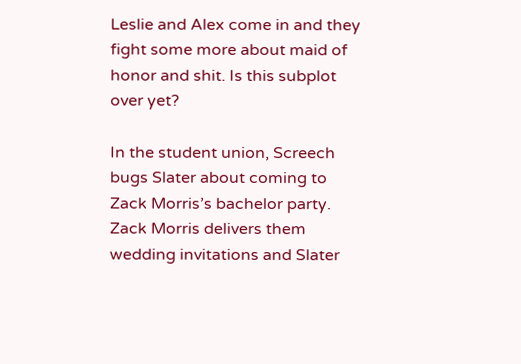Leslie and Alex come in and they fight some more about maid of honor and shit. Is this subplot over yet?

In the student union, Screech bugs Slater about coming to Zack Morris’s bachelor party. Zack Morris delivers them wedding invitations and Slater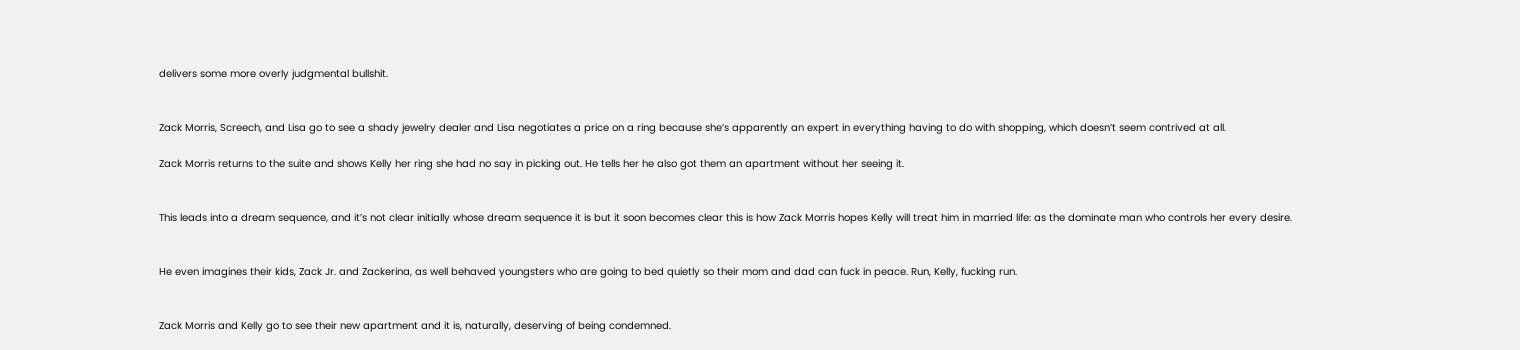delivers some more overly judgmental bullshit.


Zack Morris, Screech, and Lisa go to see a shady jewelry dealer and Lisa negotiates a price on a ring because she’s apparently an expert in everything having to do with shopping, which doesn’t seem contrived at all.

Zack Morris returns to the suite and shows Kelly her ring she had no say in picking out. He tells her he also got them an apartment without her seeing it.


This leads into a dream sequence, and it’s not clear initially whose dream sequence it is but it soon becomes clear this is how Zack Morris hopes Kelly will treat him in married life: as the dominate man who controls her every desire.


He even imagines their kids, Zack Jr. and Zackerina, as well behaved youngsters who are going to bed quietly so their mom and dad can fuck in peace. Run, Kelly, fucking run.


Zack Morris and Kelly go to see their new apartment and it is, naturally, deserving of being condemned.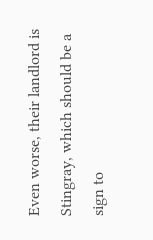Even worse, their landlord is Stingray, which should be a sign to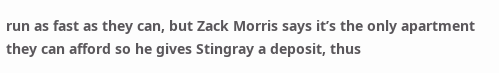run as fast as they can, but Zack Morris says it’s the only apartment they can afford so he gives Stingray a deposit, thus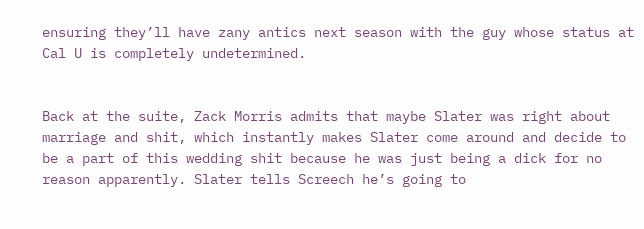ensuring they’ll have zany antics next season with the guy whose status at Cal U is completely undetermined.


Back at the suite, Zack Morris admits that maybe Slater was right about marriage and shit, which instantly makes Slater come around and decide to be a part of this wedding shit because he was just being a dick for no reason apparently. Slater tells Screech he’s going to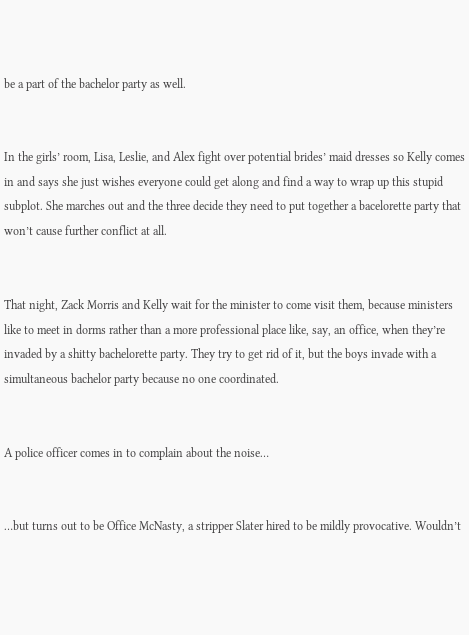be a part of the bachelor party as well.


In the girls’ room, Lisa, Leslie, and Alex fight over potential brides’ maid dresses so Kelly comes in and says she just wishes everyone could get along and find a way to wrap up this stupid subplot. She marches out and the three decide they need to put together a bacelorette party that won’t cause further conflict at all.


That night, Zack Morris and Kelly wait for the minister to come visit them, because ministers like to meet in dorms rather than a more professional place like, say, an office, when they’re invaded by a shitty bachelorette party. They try to get rid of it, but the boys invade with a simultaneous bachelor party because no one coordinated.


A police officer comes in to complain about the noise…


…but turns out to be Office McNasty, a stripper Slater hired to be mildly provocative. Wouldn’t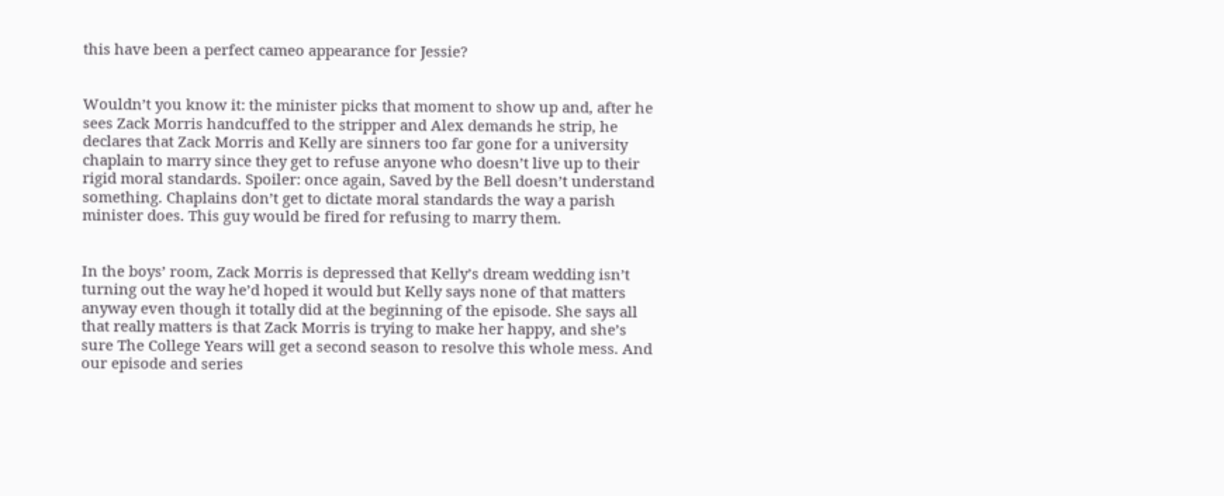this have been a perfect cameo appearance for Jessie?


Wouldn’t you know it: the minister picks that moment to show up and, after he sees Zack Morris handcuffed to the stripper and Alex demands he strip, he declares that Zack Morris and Kelly are sinners too far gone for a university chaplain to marry since they get to refuse anyone who doesn’t live up to their rigid moral standards. Spoiler: once again, Saved by the Bell doesn’t understand something. Chaplains don’t get to dictate moral standards the way a parish minister does. This guy would be fired for refusing to marry them.


In the boys’ room, Zack Morris is depressed that Kelly’s dream wedding isn’t turning out the way he’d hoped it would but Kelly says none of that matters anyway even though it totally did at the beginning of the episode. She says all that really matters is that Zack Morris is trying to make her happy, and she’s sure The College Years will get a second season to resolve this whole mess. And our episode and series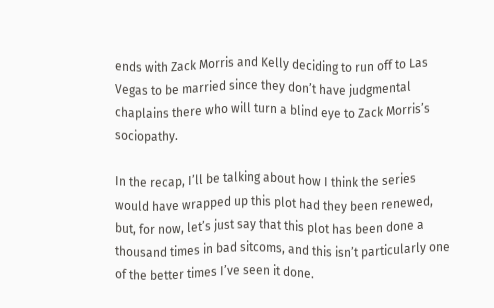ends with Zack Morris and Kelly deciding to run off to Las Vegas to be married since they don’t have judgmental chaplains there who will turn a blind eye to Zack Morris’s sociopathy.

In the recap, I’ll be talking about how I think the series would have wrapped up this plot had they been renewed, but, for now, let’s just say that this plot has been done a thousand times in bad sitcoms, and this isn’t particularly one of the better times I’ve seen it done.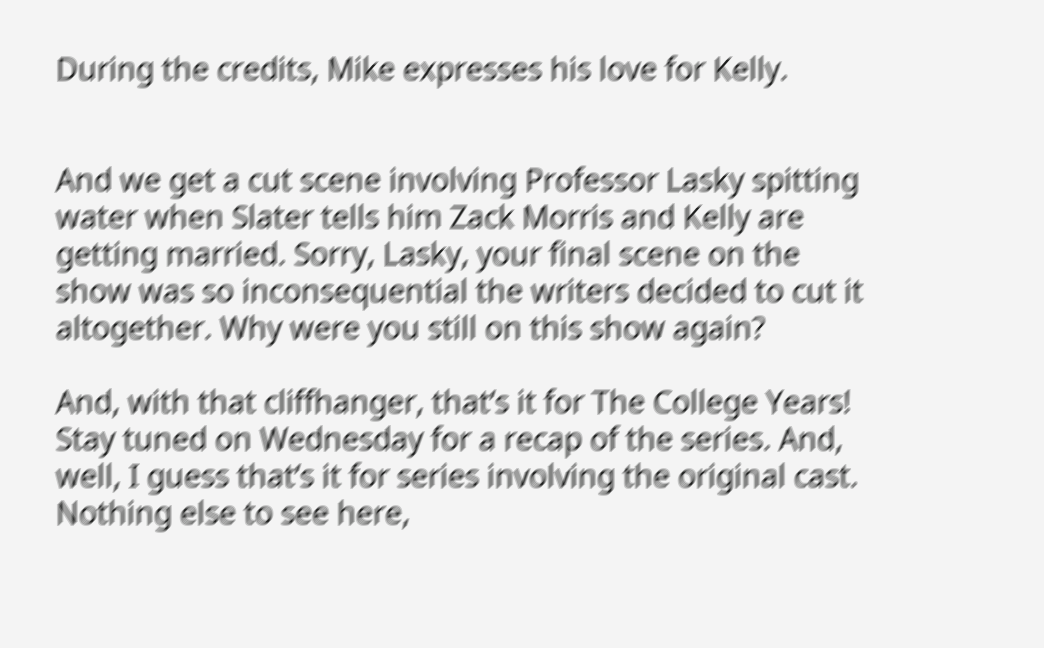During the credits, Mike expresses his love for Kelly.


And we get a cut scene involving Professor Lasky spitting water when Slater tells him Zack Morris and Kelly are getting married. Sorry, Lasky, your final scene on the show was so inconsequential the writers decided to cut it altogether. Why were you still on this show again?

And, with that cliffhanger, that’s it for The College Years! Stay tuned on Wednesday for a recap of the series. And, well, I guess that’s it for series involving the original cast. Nothing else to see here,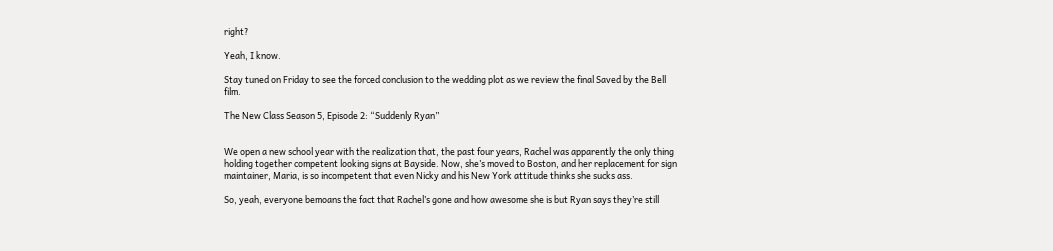right?

Yeah, I know.

Stay tuned on Friday to see the forced conclusion to the wedding plot as we review the final Saved by the Bell film.

The New Class Season 5, Episode 2: “Suddenly Ryan”


We open a new school year with the realization that, the past four years, Rachel was apparently the only thing holding together competent looking signs at Bayside. Now, she’s moved to Boston, and her replacement for sign maintainer, Maria, is so incompetent that even Nicky and his New York attitude thinks she sucks ass.

So, yeah, everyone bemoans the fact that Rachel’s gone and how awesome she is but Ryan says they’re still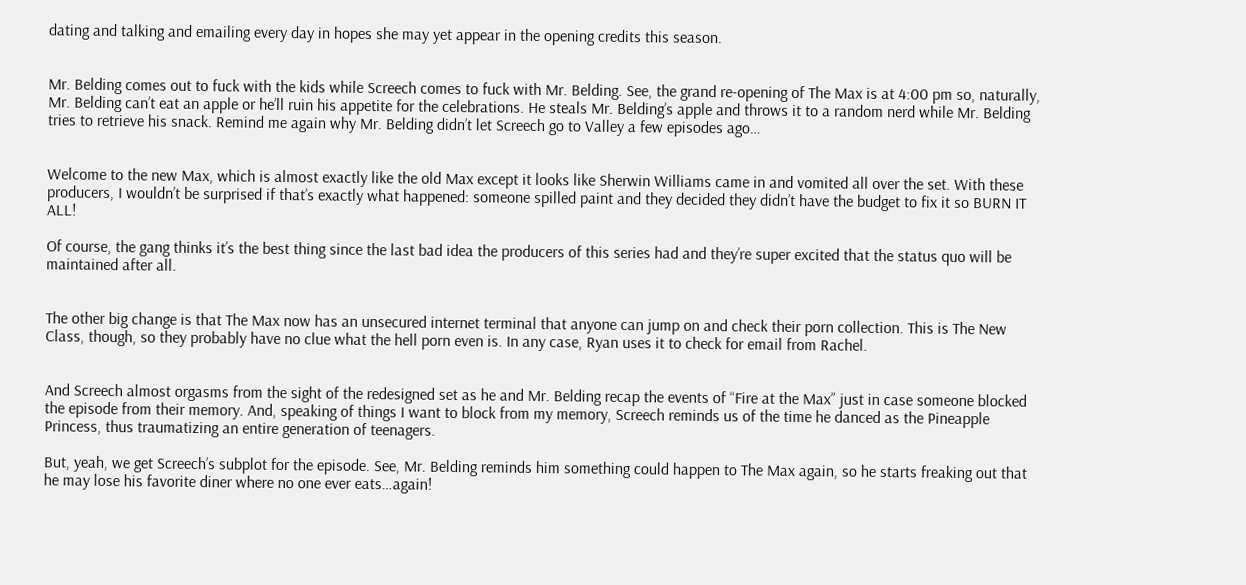dating and talking and emailing every day in hopes she may yet appear in the opening credits this season.


Mr. Belding comes out to fuck with the kids while Screech comes to fuck with Mr. Belding. See, the grand re-opening of The Max is at 4:00 pm so, naturally, Mr. Belding can’t eat an apple or he’ll ruin his appetite for the celebrations. He steals Mr. Belding’s apple and throws it to a random nerd while Mr. Belding tries to retrieve his snack. Remind me again why Mr. Belding didn’t let Screech go to Valley a few episodes ago…


Welcome to the new Max, which is almost exactly like the old Max except it looks like Sherwin Williams came in and vomited all over the set. With these producers, I wouldn’t be surprised if that’s exactly what happened: someone spilled paint and they decided they didn’t have the budget to fix it so BURN IT ALL!

Of course, the gang thinks it’s the best thing since the last bad idea the producers of this series had and they’re super excited that the status quo will be maintained after all.


The other big change is that The Max now has an unsecured internet terminal that anyone can jump on and check their porn collection. This is The New Class, though, so they probably have no clue what the hell porn even is. In any case, Ryan uses it to check for email from Rachel.


And Screech almost orgasms from the sight of the redesigned set as he and Mr. Belding recap the events of “Fire at the Max” just in case someone blocked the episode from their memory. And, speaking of things I want to block from my memory, Screech reminds us of the time he danced as the Pineapple Princess, thus traumatizing an entire generation of teenagers.

But, yeah, we get Screech’s subplot for the episode. See, Mr. Belding reminds him something could happen to The Max again, so he starts freaking out that he may lose his favorite diner where no one ever eats…again!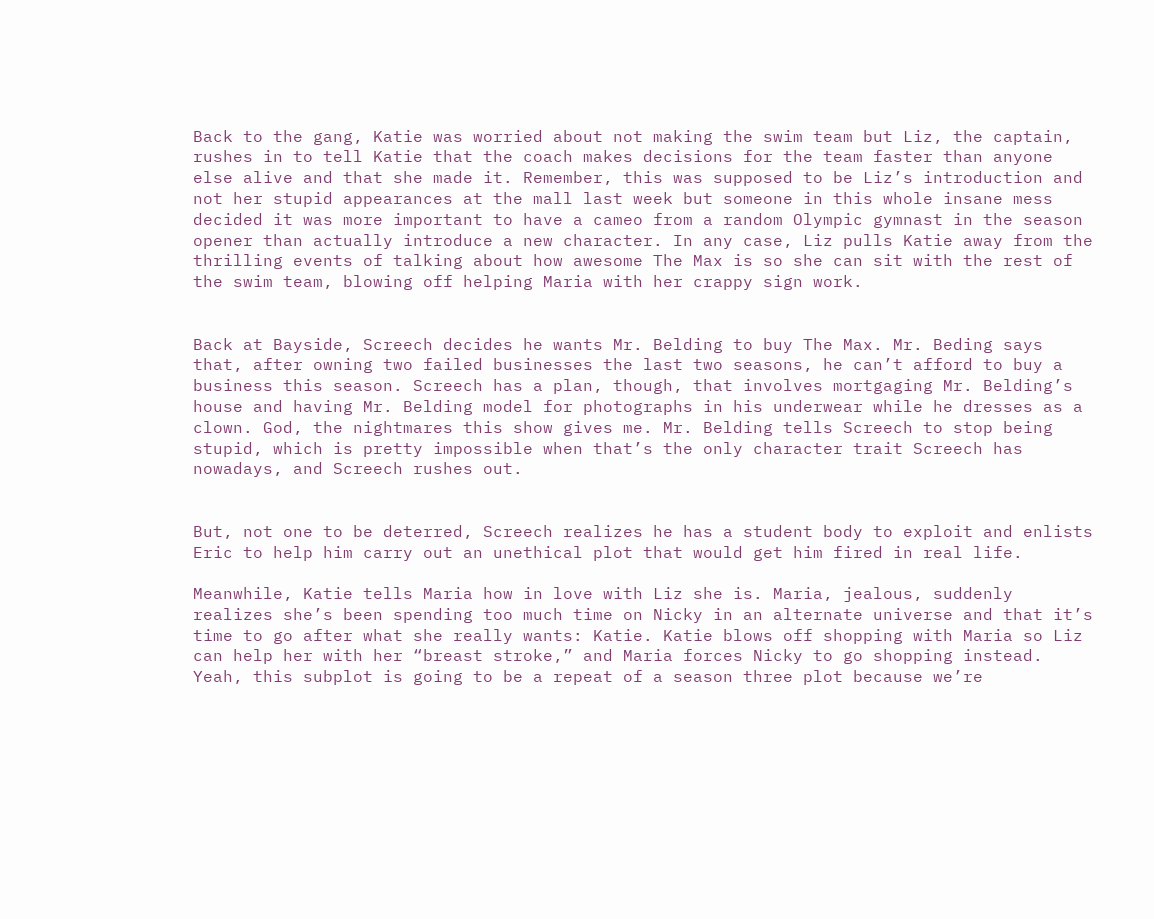Back to the gang, Katie was worried about not making the swim team but Liz, the captain, rushes in to tell Katie that the coach makes decisions for the team faster than anyone else alive and that she made it. Remember, this was supposed to be Liz’s introduction and not her stupid appearances at the mall last week but someone in this whole insane mess decided it was more important to have a cameo from a random Olympic gymnast in the season opener than actually introduce a new character. In any case, Liz pulls Katie away from the thrilling events of talking about how awesome The Max is so she can sit with the rest of the swim team, blowing off helping Maria with her crappy sign work.


Back at Bayside, Screech decides he wants Mr. Belding to buy The Max. Mr. Beding says that, after owning two failed businesses the last two seasons, he can’t afford to buy a business this season. Screech has a plan, though, that involves mortgaging Mr. Belding’s house and having Mr. Belding model for photographs in his underwear while he dresses as a clown. God, the nightmares this show gives me. Mr. Belding tells Screech to stop being stupid, which is pretty impossible when that’s the only character trait Screech has nowadays, and Screech rushes out.


But, not one to be deterred, Screech realizes he has a student body to exploit and enlists Eric to help him carry out an unethical plot that would get him fired in real life.

Meanwhile, Katie tells Maria how in love with Liz she is. Maria, jealous, suddenly realizes she’s been spending too much time on Nicky in an alternate universe and that it’s time to go after what she really wants: Katie. Katie blows off shopping with Maria so Liz can help her with her “breast stroke,” and Maria forces Nicky to go shopping instead. Yeah, this subplot is going to be a repeat of a season three plot because we’re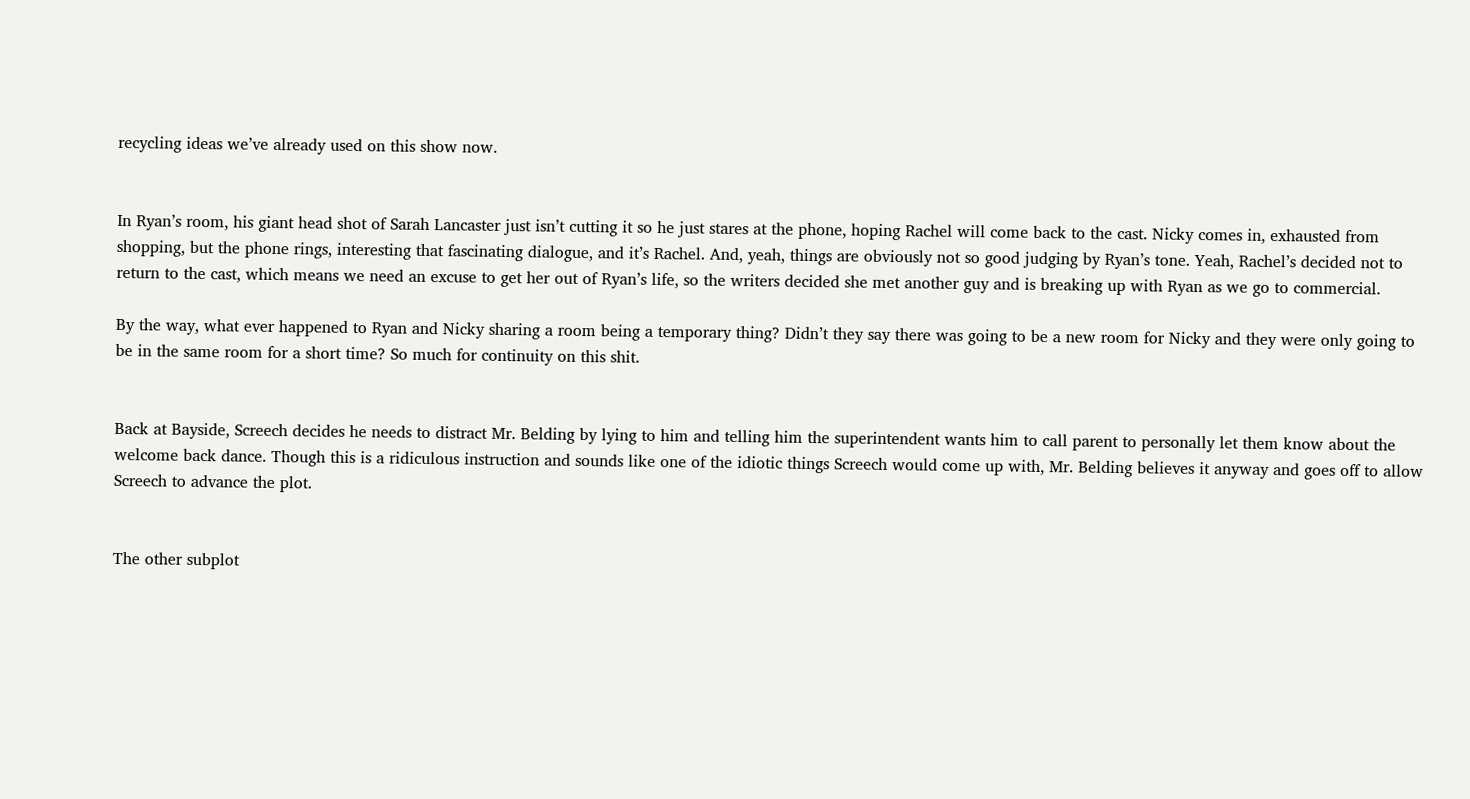recycling ideas we’ve already used on this show now.


In Ryan’s room, his giant head shot of Sarah Lancaster just isn’t cutting it so he just stares at the phone, hoping Rachel will come back to the cast. Nicky comes in, exhausted from shopping, but the phone rings, interesting that fascinating dialogue, and it’s Rachel. And, yeah, things are obviously not so good judging by Ryan’s tone. Yeah, Rachel’s decided not to return to the cast, which means we need an excuse to get her out of Ryan’s life, so the writers decided she met another guy and is breaking up with Ryan as we go to commercial.

By the way, what ever happened to Ryan and Nicky sharing a room being a temporary thing? Didn’t they say there was going to be a new room for Nicky and they were only going to be in the same room for a short time? So much for continuity on this shit.


Back at Bayside, Screech decides he needs to distract Mr. Belding by lying to him and telling him the superintendent wants him to call parent to personally let them know about the welcome back dance. Though this is a ridiculous instruction and sounds like one of the idiotic things Screech would come up with, Mr. Belding believes it anyway and goes off to allow Screech to advance the plot.


The other subplot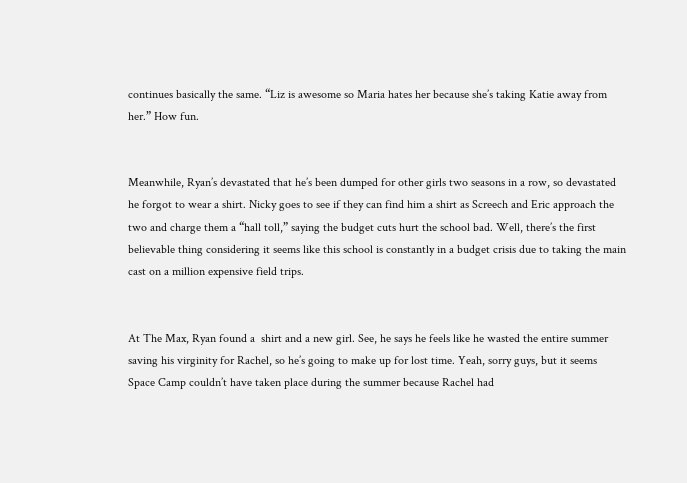continues basically the same. “Liz is awesome so Maria hates her because she’s taking Katie away from her.” How fun.


Meanwhile, Ryan’s devastated that he’s been dumped for other girls two seasons in a row, so devastated he forgot to wear a shirt. Nicky goes to see if they can find him a shirt as Screech and Eric approach the two and charge them a “hall toll,” saying the budget cuts hurt the school bad. Well, there’s the first believable thing considering it seems like this school is constantly in a budget crisis due to taking the main cast on a million expensive field trips.


At The Max, Ryan found a  shirt and a new girl. See, he says he feels like he wasted the entire summer saving his virginity for Rachel, so he’s going to make up for lost time. Yeah, sorry guys, but it seems Space Camp couldn’t have taken place during the summer because Rachel had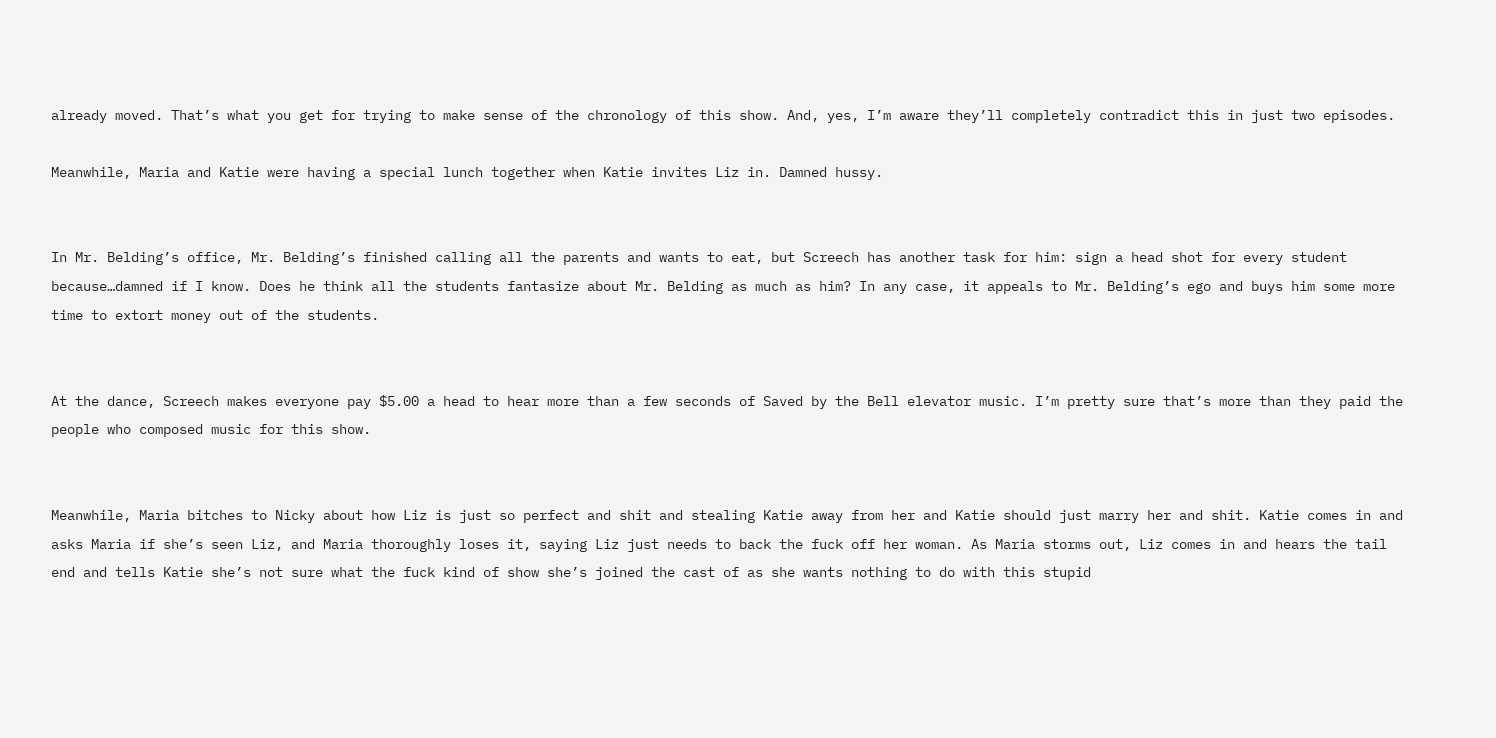already moved. That’s what you get for trying to make sense of the chronology of this show. And, yes, I’m aware they’ll completely contradict this in just two episodes.

Meanwhile, Maria and Katie were having a special lunch together when Katie invites Liz in. Damned hussy.


In Mr. Belding’s office, Mr. Belding’s finished calling all the parents and wants to eat, but Screech has another task for him: sign a head shot for every student because…damned if I know. Does he think all the students fantasize about Mr. Belding as much as him? In any case, it appeals to Mr. Belding’s ego and buys him some more time to extort money out of the students.


At the dance, Screech makes everyone pay $5.00 a head to hear more than a few seconds of Saved by the Bell elevator music. I’m pretty sure that’s more than they paid the people who composed music for this show.


Meanwhile, Maria bitches to Nicky about how Liz is just so perfect and shit and stealing Katie away from her and Katie should just marry her and shit. Katie comes in and asks Maria if she’s seen Liz, and Maria thoroughly loses it, saying Liz just needs to back the fuck off her woman. As Maria storms out, Liz comes in and hears the tail end and tells Katie she’s not sure what the fuck kind of show she’s joined the cast of as she wants nothing to do with this stupid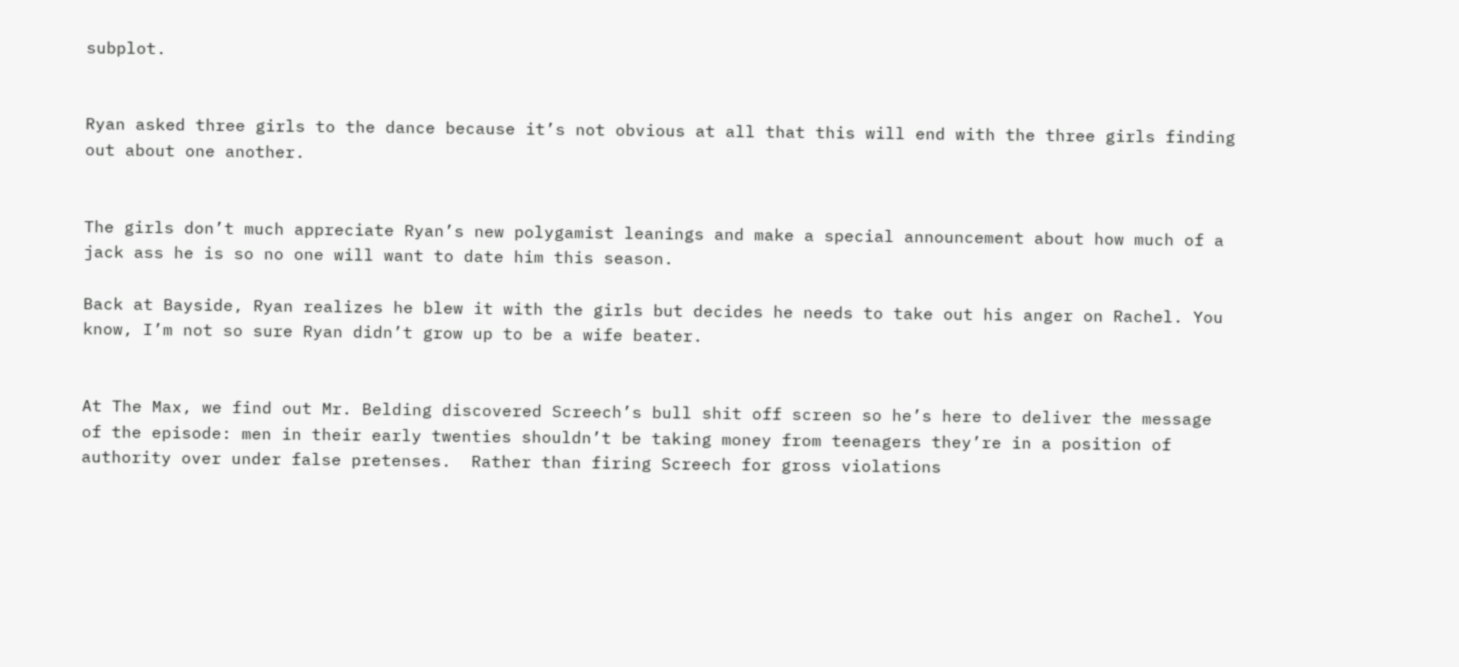subplot.


Ryan asked three girls to the dance because it’s not obvious at all that this will end with the three girls finding out about one another.


The girls don’t much appreciate Ryan’s new polygamist leanings and make a special announcement about how much of a jack ass he is so no one will want to date him this season.

Back at Bayside, Ryan realizes he blew it with the girls but decides he needs to take out his anger on Rachel. You know, I’m not so sure Ryan didn’t grow up to be a wife beater.


At The Max, we find out Mr. Belding discovered Screech’s bull shit off screen so he’s here to deliver the message of the episode: men in their early twenties shouldn’t be taking money from teenagers they’re in a position of authority over under false pretenses.  Rather than firing Screech for gross violations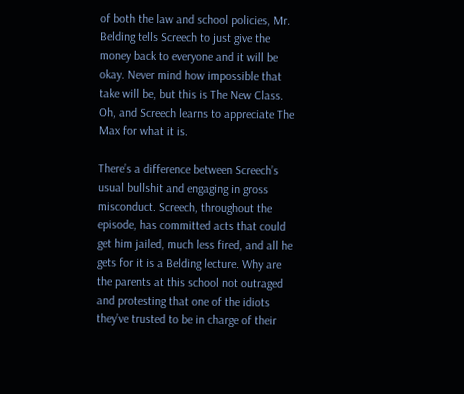of both the law and school policies, Mr. Belding tells Screech to just give the money back to everyone and it will be okay. Never mind how impossible that take will be, but this is The New Class. Oh, and Screech learns to appreciate The Max for what it is.

There’s a difference between Screech’s usual bullshit and engaging in gross misconduct. Screech, throughout the episode, has committed acts that could get him jailed, much less fired, and all he gets for it is a Belding lecture. Why are the parents at this school not outraged and protesting that one of the idiots they’ve trusted to be in charge of their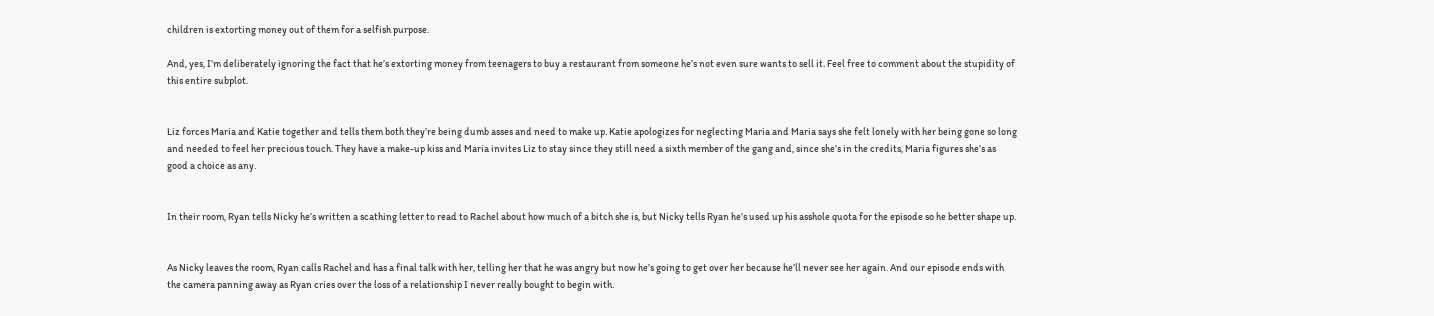children is extorting money out of them for a selfish purpose.

And, yes, I’m deliberately ignoring the fact that he’s extorting money from teenagers to buy a restaurant from someone he’s not even sure wants to sell it. Feel free to comment about the stupidity of this entire subplot.


Liz forces Maria and Katie together and tells them both they’re being dumb asses and need to make up. Katie apologizes for neglecting Maria and Maria says she felt lonely with her being gone so long and needed to feel her precious touch. They have a make-up kiss and Maria invites Liz to stay since they still need a sixth member of the gang and, since she’s in the credits, Maria figures she’s as good a choice as any.


In their room, Ryan tells Nicky he’s written a scathing letter to read to Rachel about how much of a bitch she is, but Nicky tells Ryan he’s used up his asshole quota for the episode so he better shape up.


As Nicky leaves the room, Ryan calls Rachel and has a final talk with her, telling her that he was angry but now he’s going to get over her because he’ll never see her again. And our episode ends with the camera panning away as Ryan cries over the loss of a relationship I never really bought to begin with.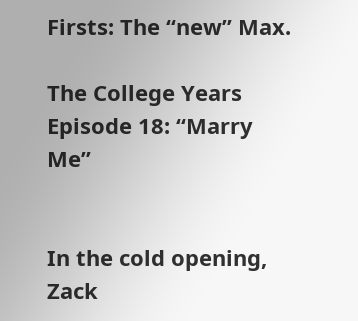Firsts: The “new” Max.

The College Years Episode 18: “Marry Me”


In the cold opening, Zack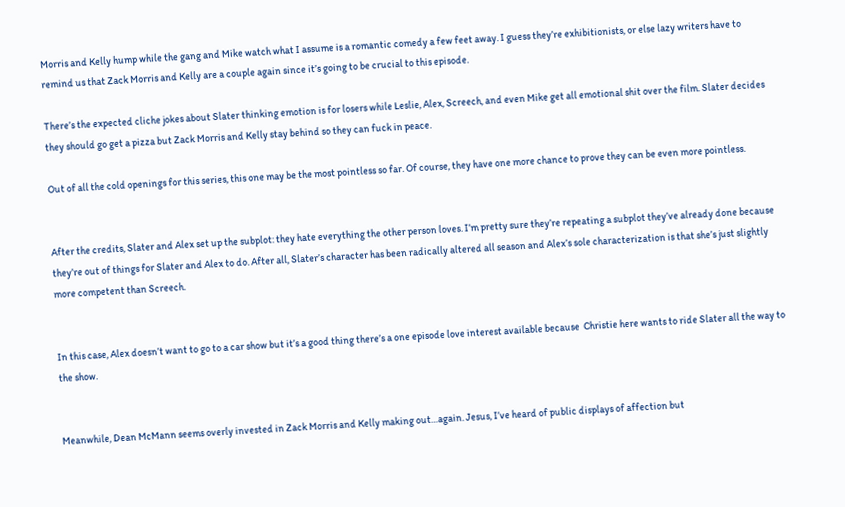Morris and Kelly hump while the gang and Mike watch what I assume is a romantic comedy a few feet away. I guess they’re exhibitionists, or else lazy writers have to remind us that Zack Morris and Kelly are a couple again since it’s going to be crucial to this episode.

There’s the expected cliche jokes about Slater thinking emotion is for losers while Leslie, Alex, Screech, and even Mike get all emotional shit over the film. Slater decides they should go get a pizza but Zack Morris and Kelly stay behind so they can fuck in peace.

Out of all the cold openings for this series, this one may be the most pointless so far. Of course, they have one more chance to prove they can be even more pointless.


After the credits, Slater and Alex set up the subplot: they hate everything the other person loves. I’m pretty sure they’re repeating a subplot they’ve already done because they’re out of things for Slater and Alex to do. After all, Slater’s character has been radically altered all season and Alex’s sole characterization is that she’s just slightly more competent than Screech.


In this case, Alex doesn’t want to go to a car show but it’s a good thing there’s a one episode love interest available because  Christie here wants to ride Slater all the way to the show.


Meanwhile, Dean McMann seems overly invested in Zack Morris and Kelly making out…again. Jesus, I’ve heard of public displays of affection but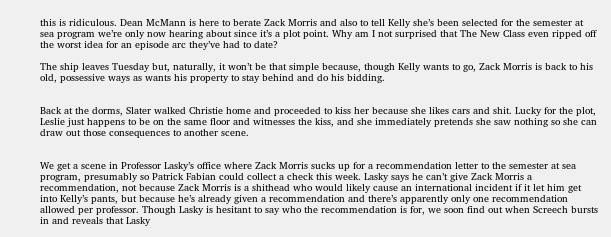this is ridiculous. Dean McMann is here to berate Zack Morris and also to tell Kelly she’s been selected for the semester at sea program we’re only now hearing about since it’s a plot point. Why am I not surprised that The New Class even ripped off the worst idea for an episode arc they’ve had to date?

The ship leaves Tuesday but, naturally, it won’t be that simple because, though Kelly wants to go, Zack Morris is back to his old, possessive ways as wants his property to stay behind and do his bidding.


Back at the dorms, Slater walked Christie home and proceeded to kiss her because she likes cars and shit. Lucky for the plot, Leslie just happens to be on the same floor and witnesses the kiss, and she immediately pretends she saw nothing so she can draw out those consequences to another scene.


We get a scene in Professor Lasky’s office where Zack Morris sucks up for a recommendation letter to the semester at sea program, presumably so Patrick Fabian could collect a check this week. Lasky says he can’t give Zack Morris a recommendation, not because Zack Morris is a shithead who would likely cause an international incident if it let him get into Kelly’s pants, but because he’s already given a recommendation and there’s apparently only one recommendation allowed per professor. Though Lasky is hesitant to say who the recommendation is for, we soon find out when Screech bursts in and reveals that Lasky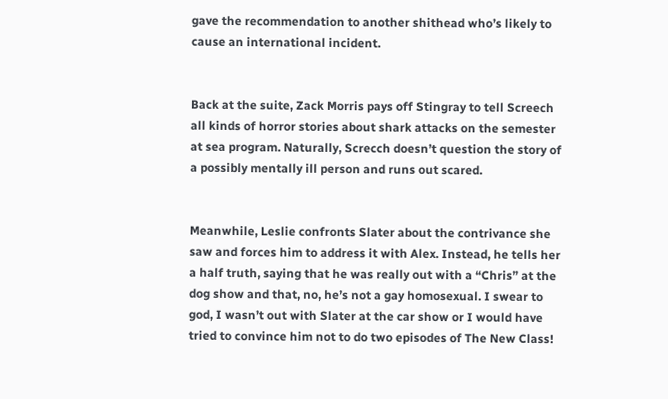gave the recommendation to another shithead who’s likely to cause an international incident.


Back at the suite, Zack Morris pays off Stingray to tell Screech all kinds of horror stories about shark attacks on the semester at sea program. Naturally, Screcch doesn’t question the story of a possibly mentally ill person and runs out scared.


Meanwhile, Leslie confronts Slater about the contrivance she saw and forces him to address it with Alex. Instead, he tells her a half truth, saying that he was really out with a “Chris” at the dog show and that, no, he’s not a gay homosexual. I swear to god, I wasn’t out with Slater at the car show or I would have tried to convince him not to do two episodes of The New Class!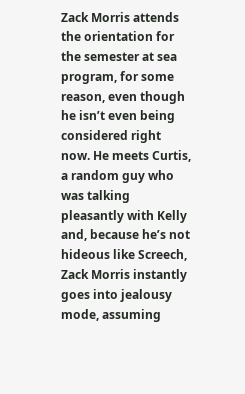Zack Morris attends the orientation for the semester at sea program, for some reason, even though he isn’t even being considered right now. He meets Curtis, a random guy who was talking pleasantly with Kelly and, because he’s not hideous like Screech, Zack Morris instantly goes into jealousy mode, assuming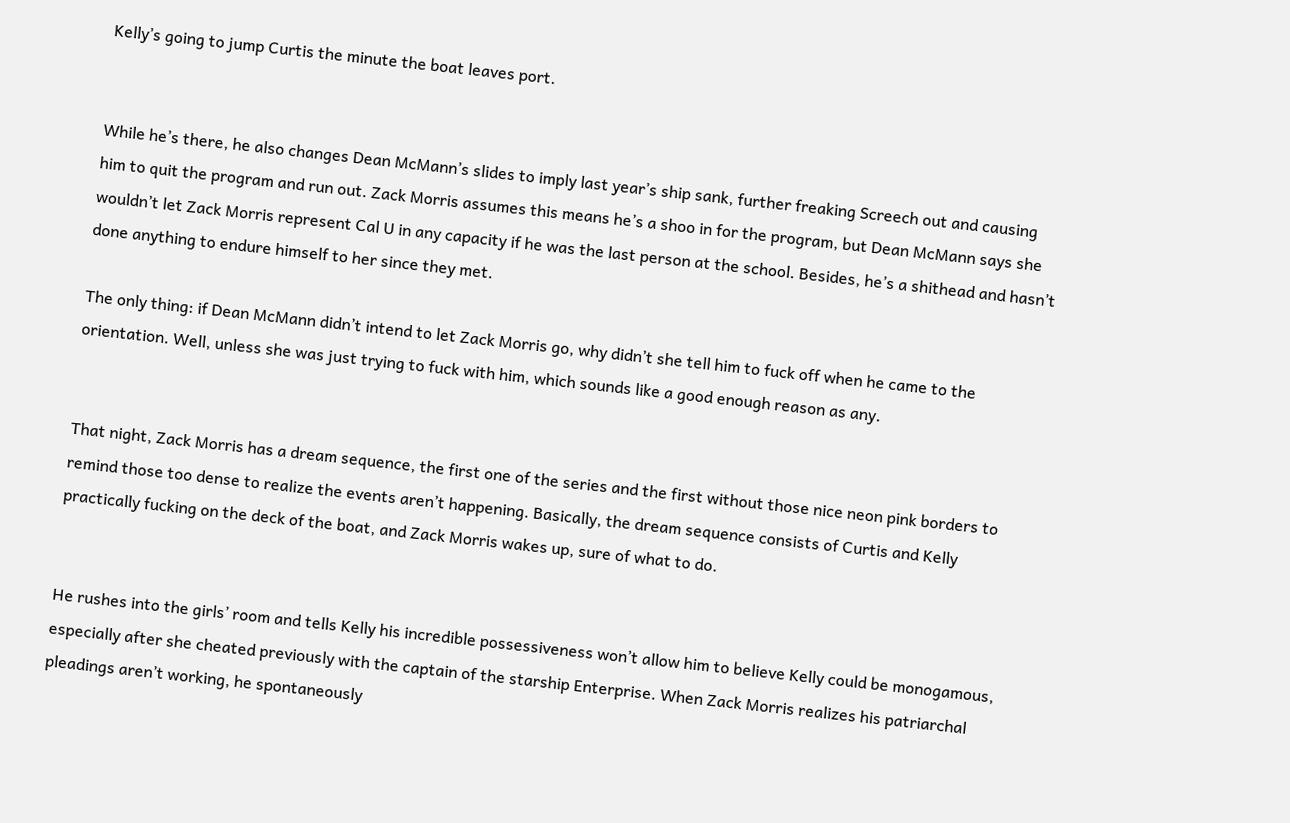Kelly’s going to jump Curtis the minute the boat leaves port.


While he’s there, he also changes Dean McMann’s slides to imply last year’s ship sank, further freaking Screech out and causing him to quit the program and run out. Zack Morris assumes this means he’s a shoo in for the program, but Dean McMann says she wouldn’t let Zack Morris represent Cal U in any capacity if he was the last person at the school. Besides, he’s a shithead and hasn’t done anything to endure himself to her since they met.

The only thing: if Dean McMann didn’t intend to let Zack Morris go, why didn’t she tell him to fuck off when he came to the orientation. Well, unless she was just trying to fuck with him, which sounds like a good enough reason as any.


That night, Zack Morris has a dream sequence, the first one of the series and the first without those nice neon pink borders to remind those too dense to realize the events aren’t happening. Basically, the dream sequence consists of Curtis and Kelly practically fucking on the deck of the boat, and Zack Morris wakes up, sure of what to do.


He rushes into the girls’ room and tells Kelly his incredible possessiveness won’t allow him to believe Kelly could be monogamous, especially after she cheated previously with the captain of the starship Enterprise. When Zack Morris realizes his patriarchal pleadings aren’t working, he spontaneously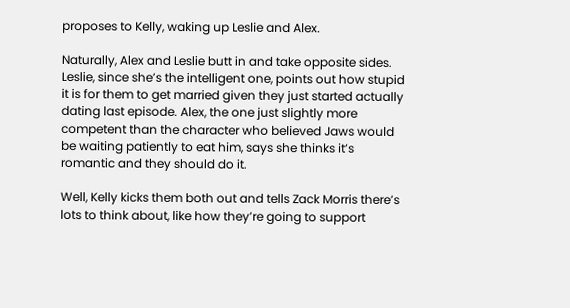proposes to Kelly, waking up Leslie and Alex.

Naturally, Alex and Leslie butt in and take opposite sides. Leslie, since she’s the intelligent one, points out how stupid it is for them to get married given they just started actually dating last episode. Alex, the one just slightly more competent than the character who believed Jaws would be waiting patiently to eat him, says she thinks it’s romantic and they should do it.

Well, Kelly kicks them both out and tells Zack Morris there’s lots to think about, like how they’re going to support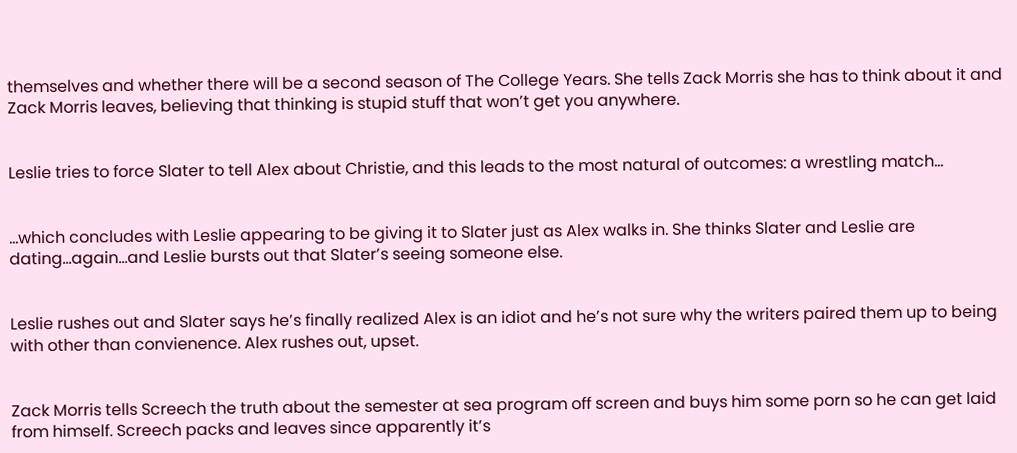themselves and whether there will be a second season of The College Years. She tells Zack Morris she has to think about it and Zack Morris leaves, believing that thinking is stupid stuff that won’t get you anywhere.


Leslie tries to force Slater to tell Alex about Christie, and this leads to the most natural of outcomes: a wrestling match…


…which concludes with Leslie appearing to be giving it to Slater just as Alex walks in. She thinks Slater and Leslie are dating…again…and Leslie bursts out that Slater’s seeing someone else.


Leslie rushes out and Slater says he’s finally realized Alex is an idiot and he’s not sure why the writers paired them up to being with other than convienence. Alex rushes out, upset.


Zack Morris tells Screech the truth about the semester at sea program off screen and buys him some porn so he can get laid from himself. Screech packs and leaves since apparently it’s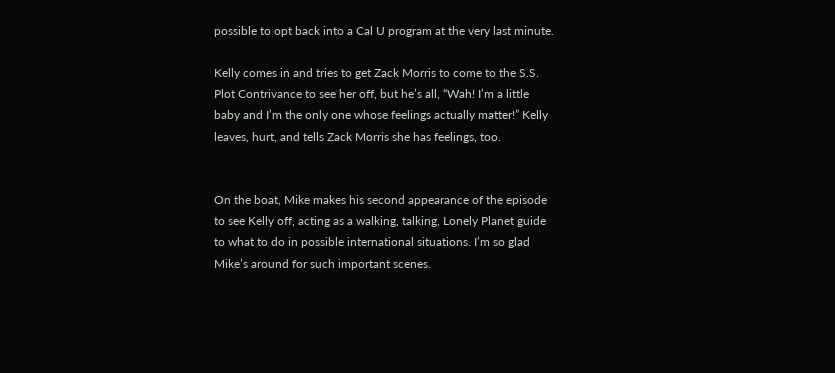possible to opt back into a Cal U program at the very last minute.

Kelly comes in and tries to get Zack Morris to come to the S.S. Plot Contrivance to see her off, but he’s all, “Wah! I’m a little baby and I’m the only one whose feelings actually matter!” Kelly leaves, hurt, and tells Zack Morris she has feelings, too.


On the boat, Mike makes his second appearance of the episode to see Kelly off, acting as a walking, talking, Lonely Planet guide to what to do in possible international situations. I’m so glad Mike’s around for such important scenes.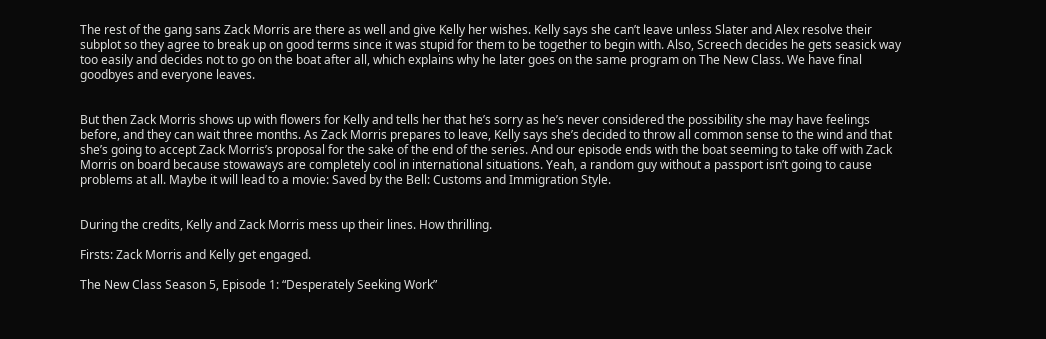The rest of the gang sans Zack Morris are there as well and give Kelly her wishes. Kelly says she can’t leave unless Slater and Alex resolve their subplot so they agree to break up on good terms since it was stupid for them to be together to begin with. Also, Screech decides he gets seasick way too easily and decides not to go on the boat after all, which explains why he later goes on the same program on The New Class. We have final goodbyes and everyone leaves.


But then Zack Morris shows up with flowers for Kelly and tells her that he’s sorry as he’s never considered the possibility she may have feelings before, and they can wait three months. As Zack Morris prepares to leave, Kelly says she’s decided to throw all common sense to the wind and that she’s going to accept Zack Morris’s proposal for the sake of the end of the series. And our episode ends with the boat seeming to take off with Zack Morris on board because stowaways are completely cool in international situations. Yeah, a random guy without a passport isn’t going to cause problems at all. Maybe it will lead to a movie: Saved by the Bell: Customs and Immigration Style.


During the credits, Kelly and Zack Morris mess up their lines. How thrilling.

Firsts: Zack Morris and Kelly get engaged.

The New Class Season 5, Episode 1: “Desperately Seeking Work”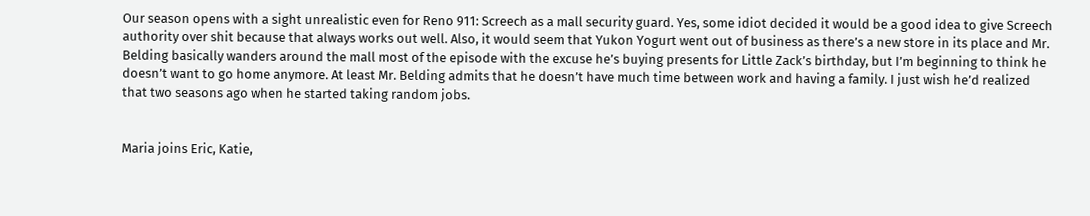Our season opens with a sight unrealistic even for Reno 911: Screech as a mall security guard. Yes, some idiot decided it would be a good idea to give Screech authority over shit because that always works out well. Also, it would seem that Yukon Yogurt went out of business as there’s a new store in its place and Mr. Belding basically wanders around the mall most of the episode with the excuse he’s buying presents for Little Zack’s birthday, but I’m beginning to think he doesn’t want to go home anymore. At least Mr. Belding admits that he doesn’t have much time between work and having a family. I just wish he’d realized that two seasons ago when he started taking random jobs.


Maria joins Eric, Katie,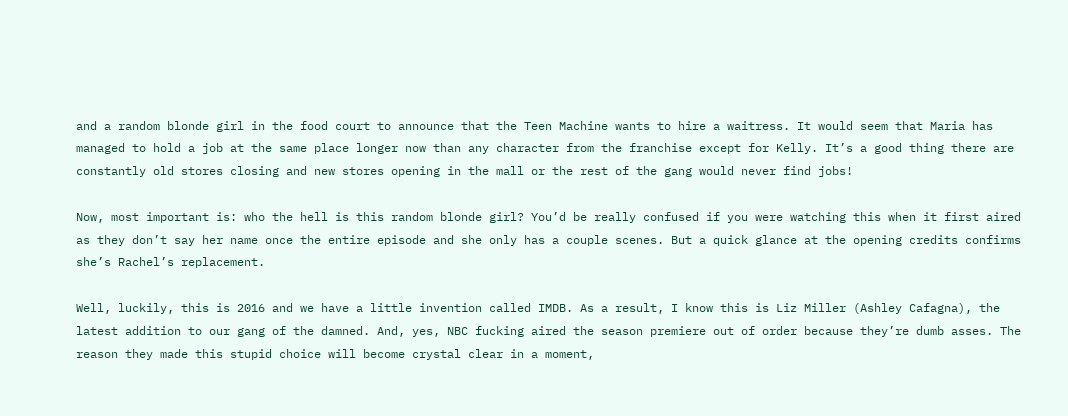and a random blonde girl in the food court to announce that the Teen Machine wants to hire a waitress. It would seem that Maria has managed to hold a job at the same place longer now than any character from the franchise except for Kelly. It’s a good thing there are constantly old stores closing and new stores opening in the mall or the rest of the gang would never find jobs!

Now, most important is: who the hell is this random blonde girl? You’d be really confused if you were watching this when it first aired as they don’t say her name once the entire episode and she only has a couple scenes. But a quick glance at the opening credits confirms she’s Rachel’s replacement.

Well, luckily, this is 2016 and we have a little invention called IMDB. As a result, I know this is Liz Miller (Ashley Cafagna), the latest addition to our gang of the damned. And, yes, NBC fucking aired the season premiere out of order because they’re dumb asses. The reason they made this stupid choice will become crystal clear in a moment,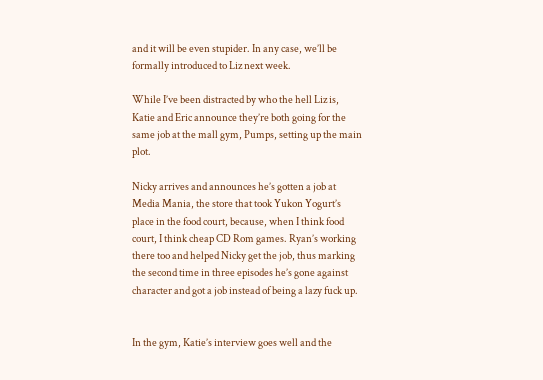and it will be even stupider. In any case, we’ll be formally introduced to Liz next week.

While I’ve been distracted by who the hell Liz is, Katie and Eric announce they’re both going for the same job at the mall gym, Pumps, setting up the main plot.

Nicky arrives and announces he’s gotten a job at Media Mania, the store that took Yukon Yogurt’s place in the food court, because, when I think food court, I think cheap CD Rom games. Ryan’s working there too and helped Nicky get the job, thus marking the second time in three episodes he’s gone against character and got a job instead of being a lazy fuck up.


In the gym, Katie’s interview goes well and the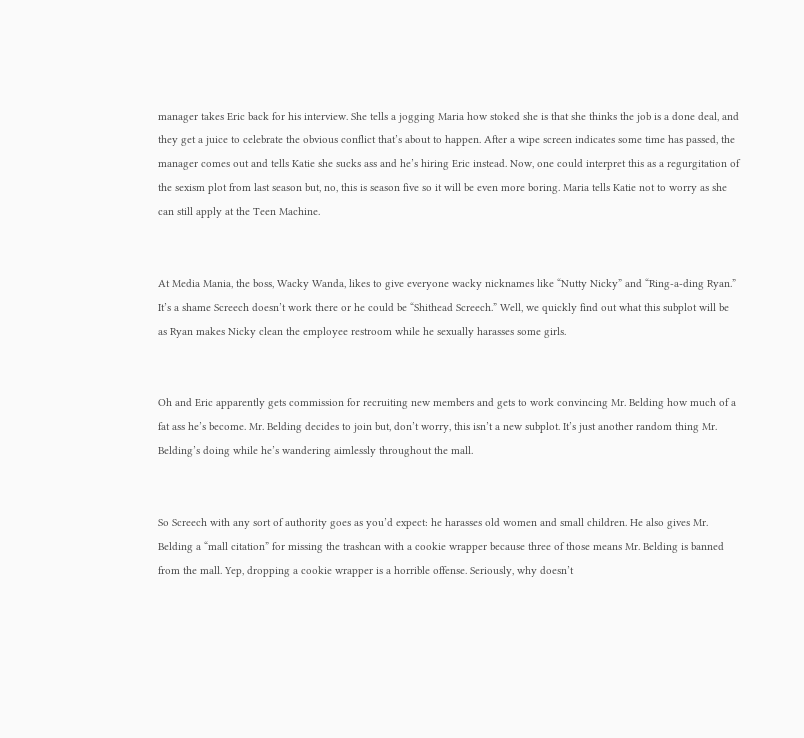manager takes Eric back for his interview. She tells a jogging Maria how stoked she is that she thinks the job is a done deal, and they get a juice to celebrate the obvious conflict that’s about to happen. After a wipe screen indicates some time has passed, the manager comes out and tells Katie she sucks ass and he’s hiring Eric instead. Now, one could interpret this as a regurgitation of the sexism plot from last season but, no, this is season five so it will be even more boring. Maria tells Katie not to worry as she can still apply at the Teen Machine.


At Media Mania, the boss, Wacky Wanda, likes to give everyone wacky nicknames like “Nutty Nicky” and “Ring-a-ding Ryan.” It’s a shame Screech doesn’t work there or he could be “Shithead Screech.” Well, we quickly find out what this subplot will be as Ryan makes Nicky clean the employee restroom while he sexually harasses some girls.


Oh and Eric apparently gets commission for recruiting new members and gets to work convincing Mr. Belding how much of a fat ass he’s become. Mr. Belding decides to join but, don’t worry, this isn’t a new subplot. It’s just another random thing Mr. Belding’s doing while he’s wandering aimlessly throughout the mall.


So Screech with any sort of authority goes as you’d expect: he harasses old women and small children. He also gives Mr. Belding a “mall citation” for missing the trashcan with a cookie wrapper because three of those means Mr. Belding is banned from the mall. Yep, dropping a cookie wrapper is a horrible offense. Seriously, why doesn’t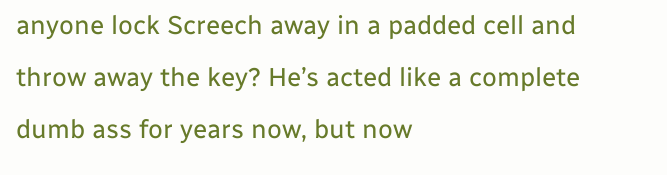anyone lock Screech away in a padded cell and throw away the key? He’s acted like a complete dumb ass for years now, but now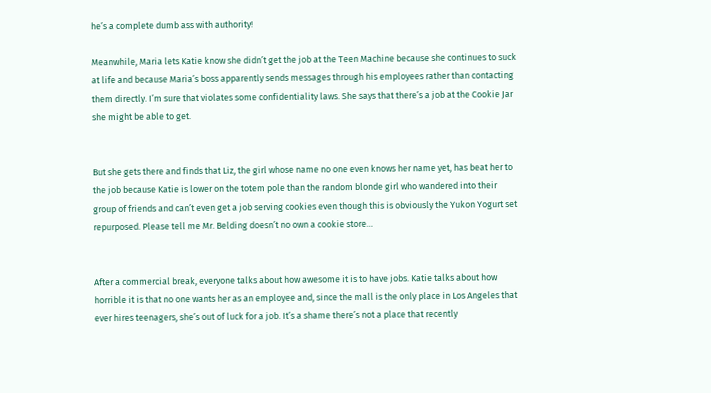he’s a complete dumb ass with authority!

Meanwhile, Maria lets Katie know she didn’t get the job at the Teen Machine because she continues to suck at life and because Maria’s boss apparently sends messages through his employees rather than contacting them directly. I’m sure that violates some confidentiality laws. She says that there’s a job at the Cookie Jar she might be able to get.


But she gets there and finds that Liz, the girl whose name no one even knows her name yet, has beat her to the job because Katie is lower on the totem pole than the random blonde girl who wandered into their group of friends and can’t even get a job serving cookies even though this is obviously the Yukon Yogurt set repurposed. Please tell me Mr. Belding doesn’t no own a cookie store…


After a commercial break, everyone talks about how awesome it is to have jobs. Katie talks about how horrible it is that no one wants her as an employee and, since the mall is the only place in Los Angeles that ever hires teenagers, she’s out of luck for a job. It’s a shame there’s not a place that recently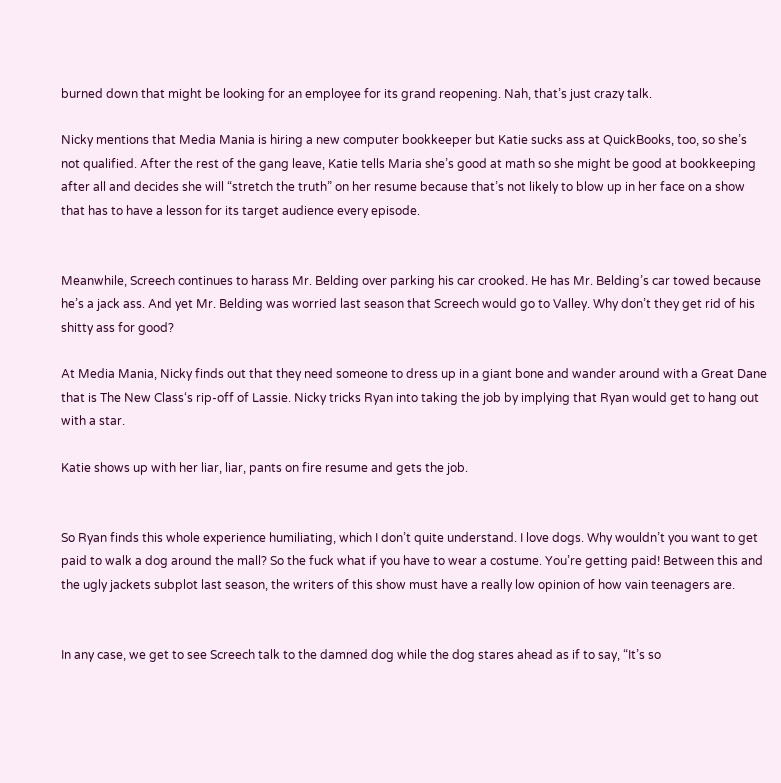burned down that might be looking for an employee for its grand reopening. Nah, that’s just crazy talk.

Nicky mentions that Media Mania is hiring a new computer bookkeeper but Katie sucks ass at QuickBooks, too, so she’s not qualified. After the rest of the gang leave, Katie tells Maria she’s good at math so she might be good at bookkeeping after all and decides she will “stretch the truth” on her resume because that’s not likely to blow up in her face on a show that has to have a lesson for its target audience every episode.


Meanwhile, Screech continues to harass Mr. Belding over parking his car crooked. He has Mr. Belding’s car towed because he’s a jack ass. And yet Mr. Belding was worried last season that Screech would go to Valley. Why don’t they get rid of his shitty ass for good?

At Media Mania, Nicky finds out that they need someone to dress up in a giant bone and wander around with a Great Dane that is The New Class‘s rip-off of Lassie. Nicky tricks Ryan into taking the job by implying that Ryan would get to hang out with a star.

Katie shows up with her liar, liar, pants on fire resume and gets the job.


So Ryan finds this whole experience humiliating, which I don’t quite understand. I love dogs. Why wouldn’t you want to get paid to walk a dog around the mall? So the fuck what if you have to wear a costume. You’re getting paid! Between this and the ugly jackets subplot last season, the writers of this show must have a really low opinion of how vain teenagers are.


In any case, we get to see Screech talk to the damned dog while the dog stares ahead as if to say, “It’s so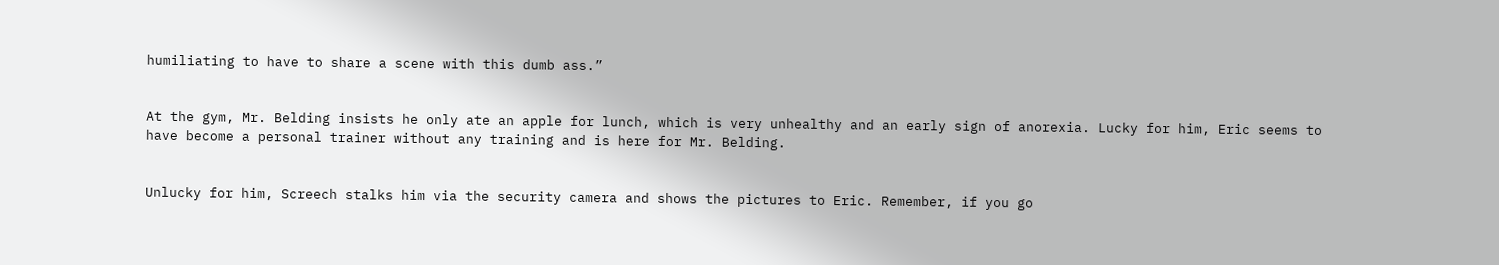humiliating to have to share a scene with this dumb ass.”


At the gym, Mr. Belding insists he only ate an apple for lunch, which is very unhealthy and an early sign of anorexia. Lucky for him, Eric seems to have become a personal trainer without any training and is here for Mr. Belding.


Unlucky for him, Screech stalks him via the security camera and shows the pictures to Eric. Remember, if you go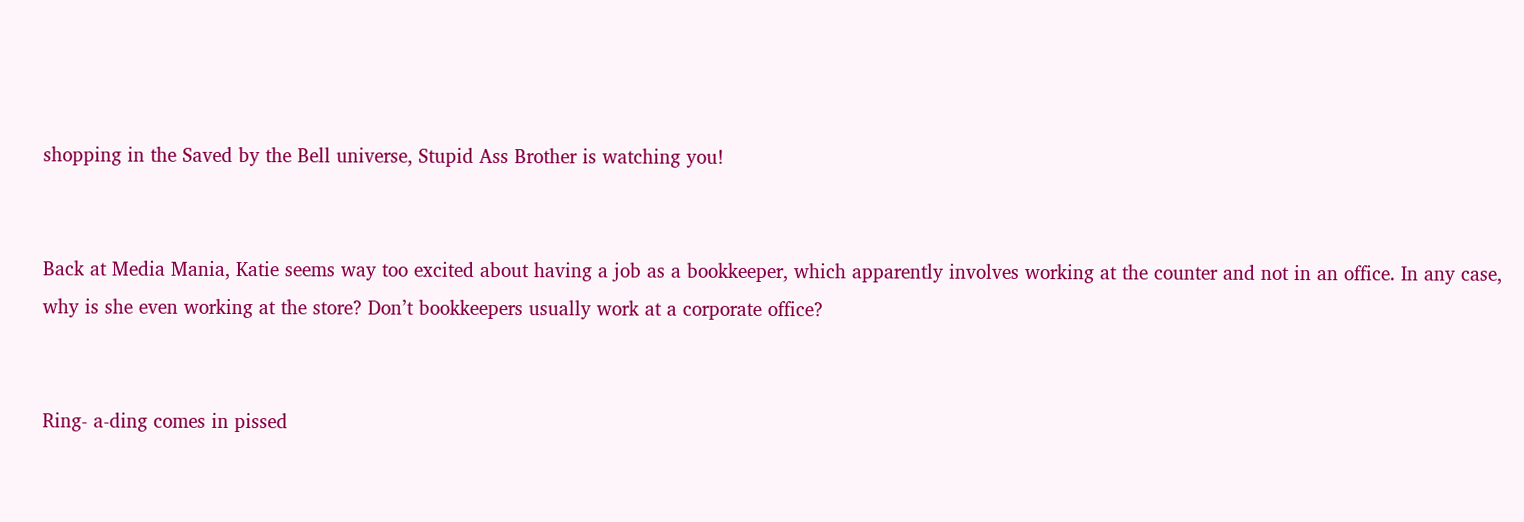shopping in the Saved by the Bell universe, Stupid Ass Brother is watching you!


Back at Media Mania, Katie seems way too excited about having a job as a bookkeeper, which apparently involves working at the counter and not in an office. In any case, why is she even working at the store? Don’t bookkeepers usually work at a corporate office?


Ring- a-ding comes in pissed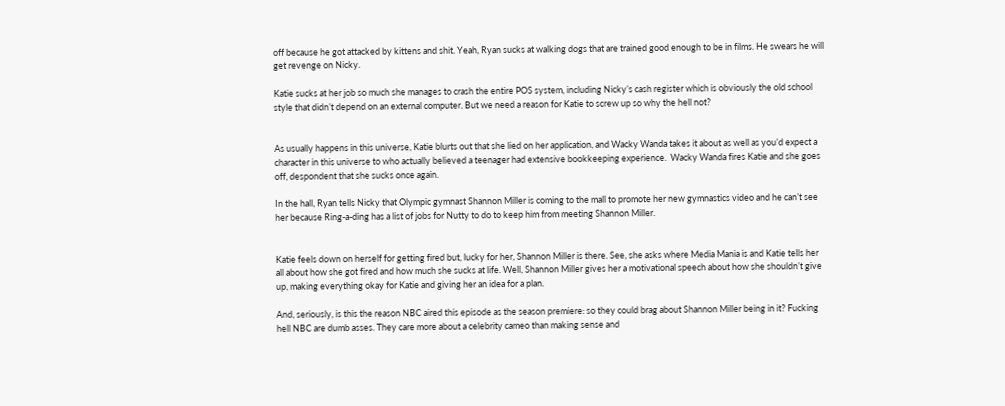off because he got attacked by kittens and shit. Yeah, Ryan sucks at walking dogs that are trained good enough to be in films. He swears he will get revenge on Nicky.

Katie sucks at her job so much she manages to crash the entire POS system, including Nicky’s cash register which is obviously the old school style that didn’t depend on an external computer. But we need a reason for Katie to screw up so why the hell not?


As usually happens in this universe, Katie blurts out that she lied on her application, and Wacky Wanda takes it about as well as you’d expect a character in this universe to who actually believed a teenager had extensive bookkeeping experience.  Wacky Wanda fires Katie and she goes off, despondent that she sucks once again.

In the hall, Ryan tells Nicky that Olympic gymnast Shannon Miller is coming to the mall to promote her new gymnastics video and he can’t see her because Ring-a-ding has a list of jobs for Nutty to do to keep him from meeting Shannon Miller.


Katie feels down on herself for getting fired but, lucky for her, Shannon Miller is there. See, she asks where Media Mania is and Katie tells her all about how she got fired and how much she sucks at life. Well, Shannon Miller gives her a motivational speech about how she shouldn’t give up, making everything okay for Katie and giving her an idea for a plan.

And, seriously, is this the reason NBC aired this episode as the season premiere: so they could brag about Shannon Miller being in it? Fucking hell NBC are dumb asses. They care more about a celebrity cameo than making sense and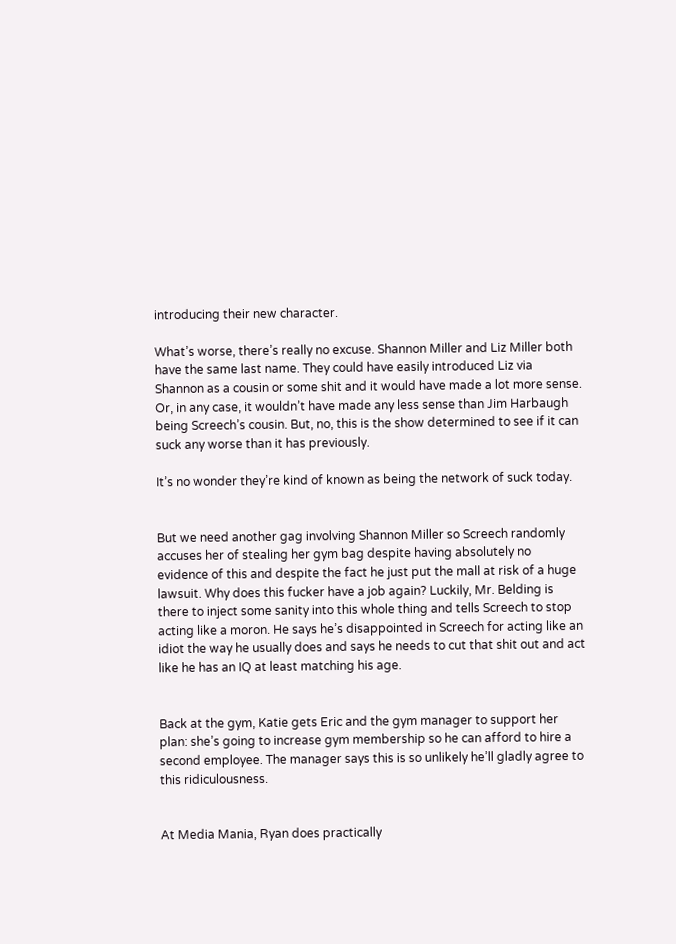introducing their new character.

What’s worse, there’s really no excuse. Shannon Miller and Liz Miller both have the same last name. They could have easily introduced Liz via Shannon as a cousin or some shit and it would have made a lot more sense. Or, in any case, it wouldn’t have made any less sense than Jim Harbaugh being Screech’s cousin. But, no, this is the show determined to see if it can suck any worse than it has previously.

It’s no wonder they’re kind of known as being the network of suck today.


But we need another gag involving Shannon Miller so Screech randomly accuses her of stealing her gym bag despite having absolutely no evidence of this and despite the fact he just put the mall at risk of a huge lawsuit. Why does this fucker have a job again? Luckily, Mr. Belding is there to inject some sanity into this whole thing and tells Screech to stop acting like a moron. He says he’s disappointed in Screech for acting like an idiot the way he usually does and says he needs to cut that shit out and act like he has an IQ at least matching his age.


Back at the gym, Katie gets Eric and the gym manager to support her plan: she’s going to increase gym membership so he can afford to hire a second employee. The manager says this is so unlikely he’ll gladly agree to this ridiculousness.


At Media Mania, Ryan does practically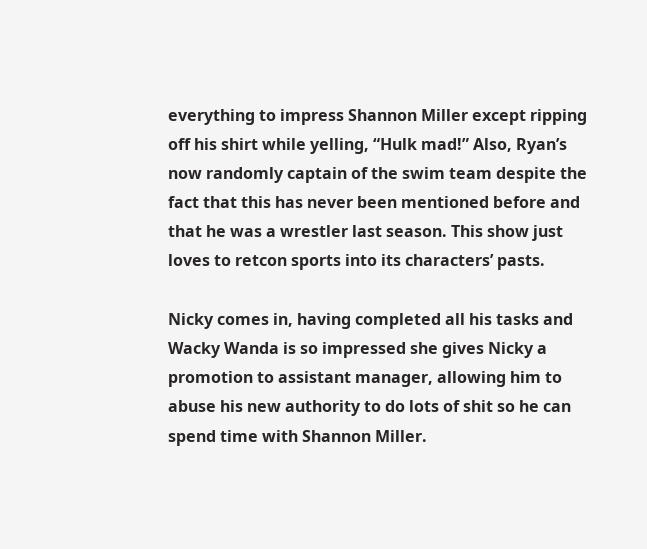everything to impress Shannon Miller except ripping off his shirt while yelling, “Hulk mad!” Also, Ryan’s now randomly captain of the swim team despite the fact that this has never been mentioned before and that he was a wrestler last season. This show just loves to retcon sports into its characters’ pasts.

Nicky comes in, having completed all his tasks and Wacky Wanda is so impressed she gives Nicky a promotion to assistant manager, allowing him to abuse his new authority to do lots of shit so he can spend time with Shannon Miller.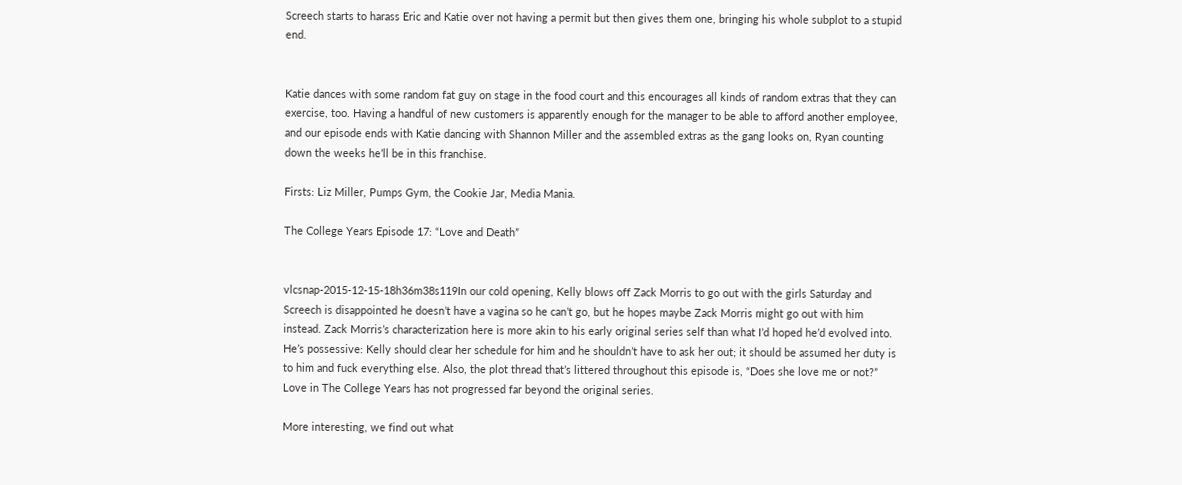Screech starts to harass Eric and Katie over not having a permit but then gives them one, bringing his whole subplot to a stupid end.


Katie dances with some random fat guy on stage in the food court and this encourages all kinds of random extras that they can exercise, too. Having a handful of new customers is apparently enough for the manager to be able to afford another employee, and our episode ends with Katie dancing with Shannon Miller and the assembled extras as the gang looks on, Ryan counting down the weeks he’ll be in this franchise.

Firsts: Liz Miller, Pumps Gym, the Cookie Jar, Media Mania.

The College Years Episode 17: “Love and Death”


vlcsnap-2015-12-15-18h36m38s119In our cold opening, Kelly blows off Zack Morris to go out with the girls Saturday and Screech is disappointed he doesn’t have a vagina so he can’t go, but he hopes maybe Zack Morris might go out with him instead. Zack Morris’s characterization here is more akin to his early original series self than what I’d hoped he’d evolved into. He’s possessive: Kelly should clear her schedule for him and he shouldn’t have to ask her out; it should be assumed her duty is to him and fuck everything else. Also, the plot thread that’s littered throughout this episode is, “Does she love me or not?” Love in The College Years has not progressed far beyond the original series.

More interesting, we find out what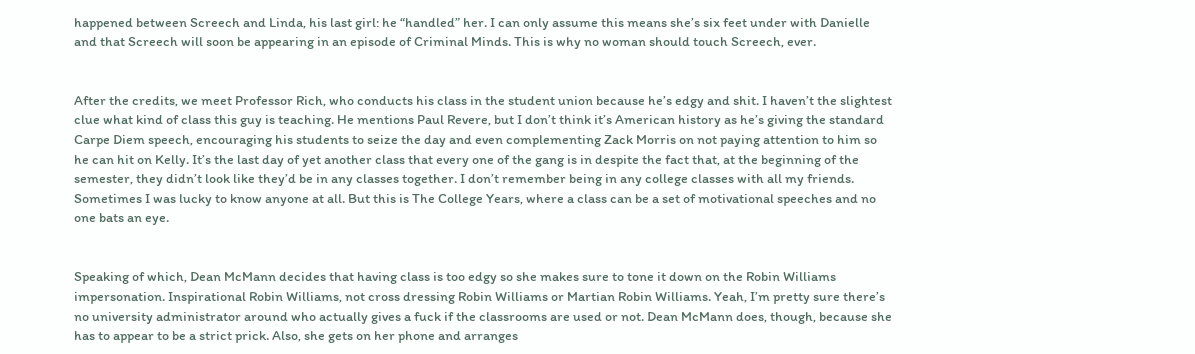happened between Screech and Linda, his last girl: he “handled” her. I can only assume this means she’s six feet under with Danielle and that Screech will soon be appearing in an episode of Criminal Minds. This is why no woman should touch Screech, ever.


After the credits, we meet Professor Rich, who conducts his class in the student union because he’s edgy and shit. I haven’t the slightest clue what kind of class this guy is teaching. He mentions Paul Revere, but I don’t think it’s American history as he’s giving the standard Carpe Diem speech, encouraging his students to seize the day and even complementing Zack Morris on not paying attention to him so he can hit on Kelly. It’s the last day of yet another class that every one of the gang is in despite the fact that, at the beginning of the semester, they didn’t look like they’d be in any classes together. I don’t remember being in any college classes with all my friends. Sometimes I was lucky to know anyone at all. But this is The College Years, where a class can be a set of motivational speeches and no one bats an eye.


Speaking of which, Dean McMann decides that having class is too edgy so she makes sure to tone it down on the Robin Williams impersonation. Inspirational Robin Williams, not cross dressing Robin Williams or Martian Robin Williams. Yeah, I’m pretty sure there’s no university administrator around who actually gives a fuck if the classrooms are used or not. Dean McMann does, though, because she has to appear to be a strict prick. Also, she gets on her phone and arranges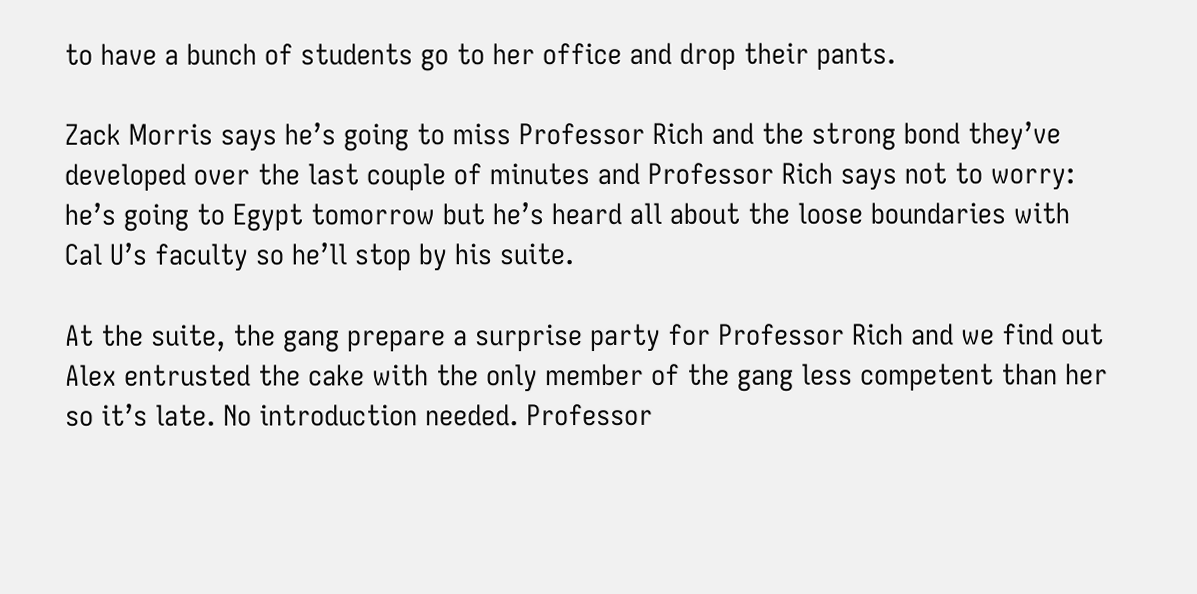to have a bunch of students go to her office and drop their pants.

Zack Morris says he’s going to miss Professor Rich and the strong bond they’ve developed over the last couple of minutes and Professor Rich says not to worry: he’s going to Egypt tomorrow but he’s heard all about the loose boundaries with Cal U’s faculty so he’ll stop by his suite.

At the suite, the gang prepare a surprise party for Professor Rich and we find out Alex entrusted the cake with the only member of the gang less competent than her so it’s late. No introduction needed. Professor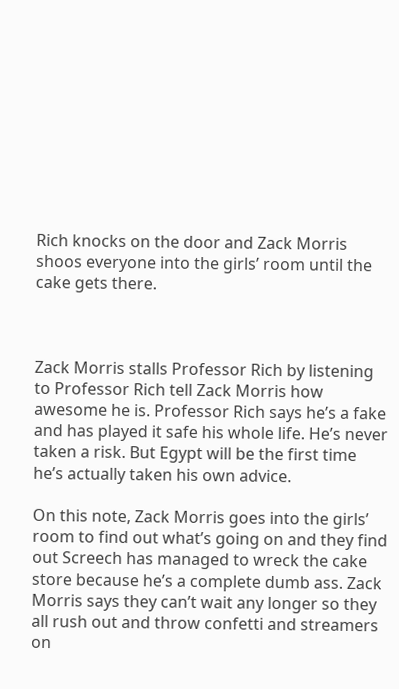Rich knocks on the door and Zack Morris shoos everyone into the girls’ room until the cake gets there.



Zack Morris stalls Professor Rich by listening to Professor Rich tell Zack Morris how awesome he is. Professor Rich says he’s a fake and has played it safe his whole life. He’s never taken a risk. But Egypt will be the first time he’s actually taken his own advice.

On this note, Zack Morris goes into the girls’ room to find out what’s going on and they find out Screech has managed to wreck the cake store because he’s a complete dumb ass. Zack Morris says they can’t wait any longer so they all rush out and throw confetti and streamers on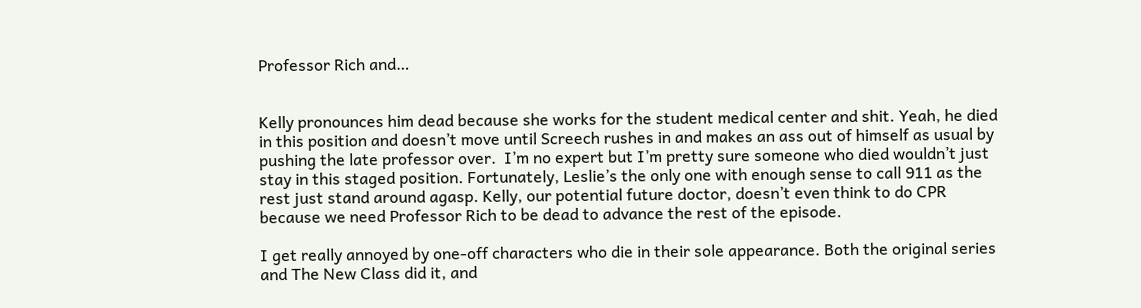Professor Rich and…


Kelly pronounces him dead because she works for the student medical center and shit. Yeah, he died in this position and doesn’t move until Screech rushes in and makes an ass out of himself as usual by pushing the late professor over.  I’m no expert but I’m pretty sure someone who died wouldn’t just stay in this staged position. Fortunately, Leslie’s the only one with enough sense to call 911 as the rest just stand around agasp. Kelly, our potential future doctor, doesn’t even think to do CPR because we need Professor Rich to be dead to advance the rest of the episode.

I get really annoyed by one-off characters who die in their sole appearance. Both the original series and The New Class did it, and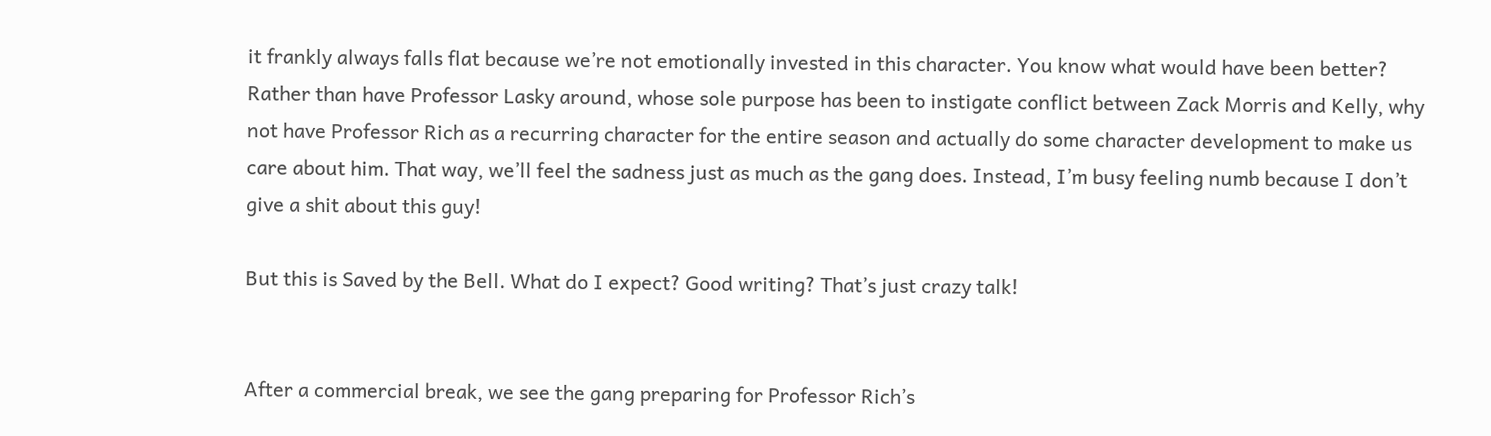it frankly always falls flat because we’re not emotionally invested in this character. You know what would have been better? Rather than have Professor Lasky around, whose sole purpose has been to instigate conflict between Zack Morris and Kelly, why not have Professor Rich as a recurring character for the entire season and actually do some character development to make us care about him. That way, we’ll feel the sadness just as much as the gang does. Instead, I’m busy feeling numb because I don’t give a shit about this guy!

But this is Saved by the Bell. What do I expect? Good writing? That’s just crazy talk!


After a commercial break, we see the gang preparing for Professor Rich’s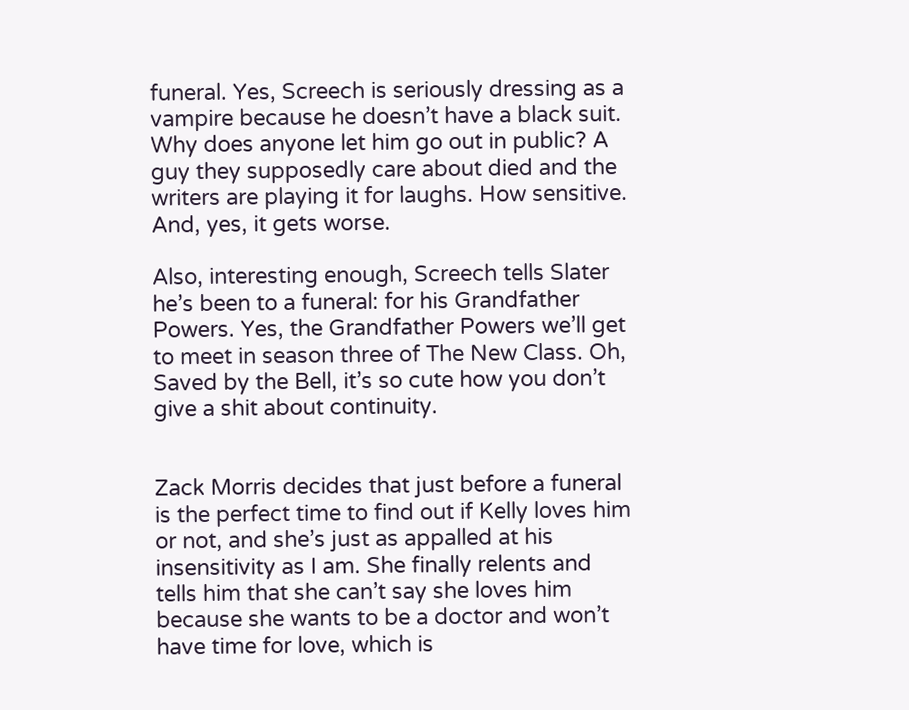funeral. Yes, Screech is seriously dressing as a vampire because he doesn’t have a black suit. Why does anyone let him go out in public? A guy they supposedly care about died and the writers are playing it for laughs. How sensitive. And, yes, it gets worse.

Also, interesting enough, Screech tells Slater he’s been to a funeral: for his Grandfather Powers. Yes, the Grandfather Powers we’ll get to meet in season three of The New Class. Oh, Saved by the Bell, it’s so cute how you don’t give a shit about continuity.


Zack Morris decides that just before a funeral is the perfect time to find out if Kelly loves him or not, and she’s just as appalled at his insensitivity as I am. She finally relents and tells him that she can’t say she loves him because she wants to be a doctor and won’t have time for love, which is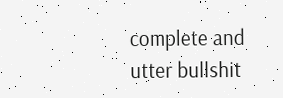complete and utter bullshit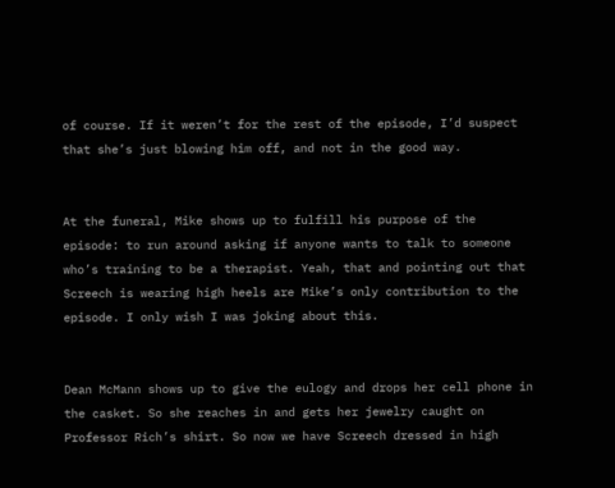of course. If it weren’t for the rest of the episode, I’d suspect that she’s just blowing him off, and not in the good way.


At the funeral, Mike shows up to fulfill his purpose of the episode: to run around asking if anyone wants to talk to someone who’s training to be a therapist. Yeah, that and pointing out that Screech is wearing high heels are Mike’s only contribution to the episode. I only wish I was joking about this.


Dean McMann shows up to give the eulogy and drops her cell phone in the casket. So she reaches in and gets her jewelry caught on Professor Rich’s shirt. So now we have Screech dressed in high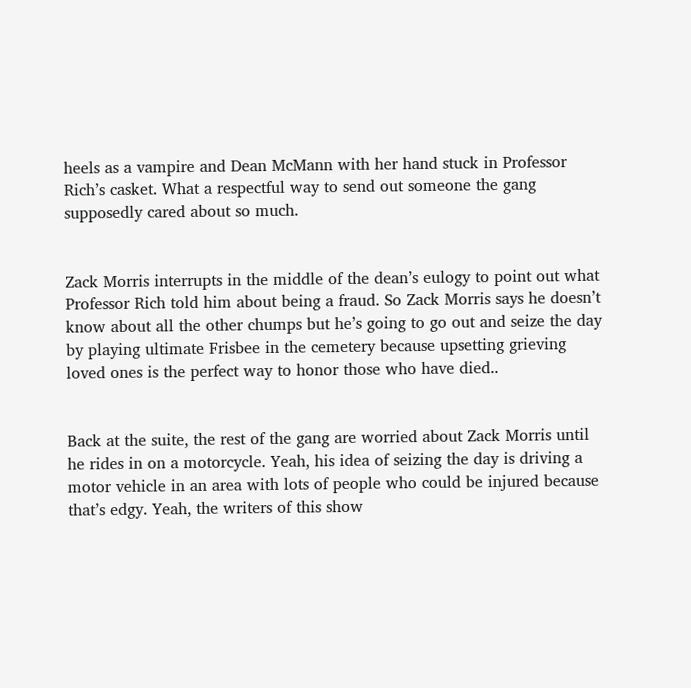heels as a vampire and Dean McMann with her hand stuck in Professor Rich’s casket. What a respectful way to send out someone the gang supposedly cared about so much.


Zack Morris interrupts in the middle of the dean’s eulogy to point out what Professor Rich told him about being a fraud. So Zack Morris says he doesn’t know about all the other chumps but he’s going to go out and seize the day by playing ultimate Frisbee in the cemetery because upsetting grieving loved ones is the perfect way to honor those who have died..


Back at the suite, the rest of the gang are worried about Zack Morris until he rides in on a motorcycle. Yeah, his idea of seizing the day is driving a motor vehicle in an area with lots of people who could be injured because that’s edgy. Yeah, the writers of this show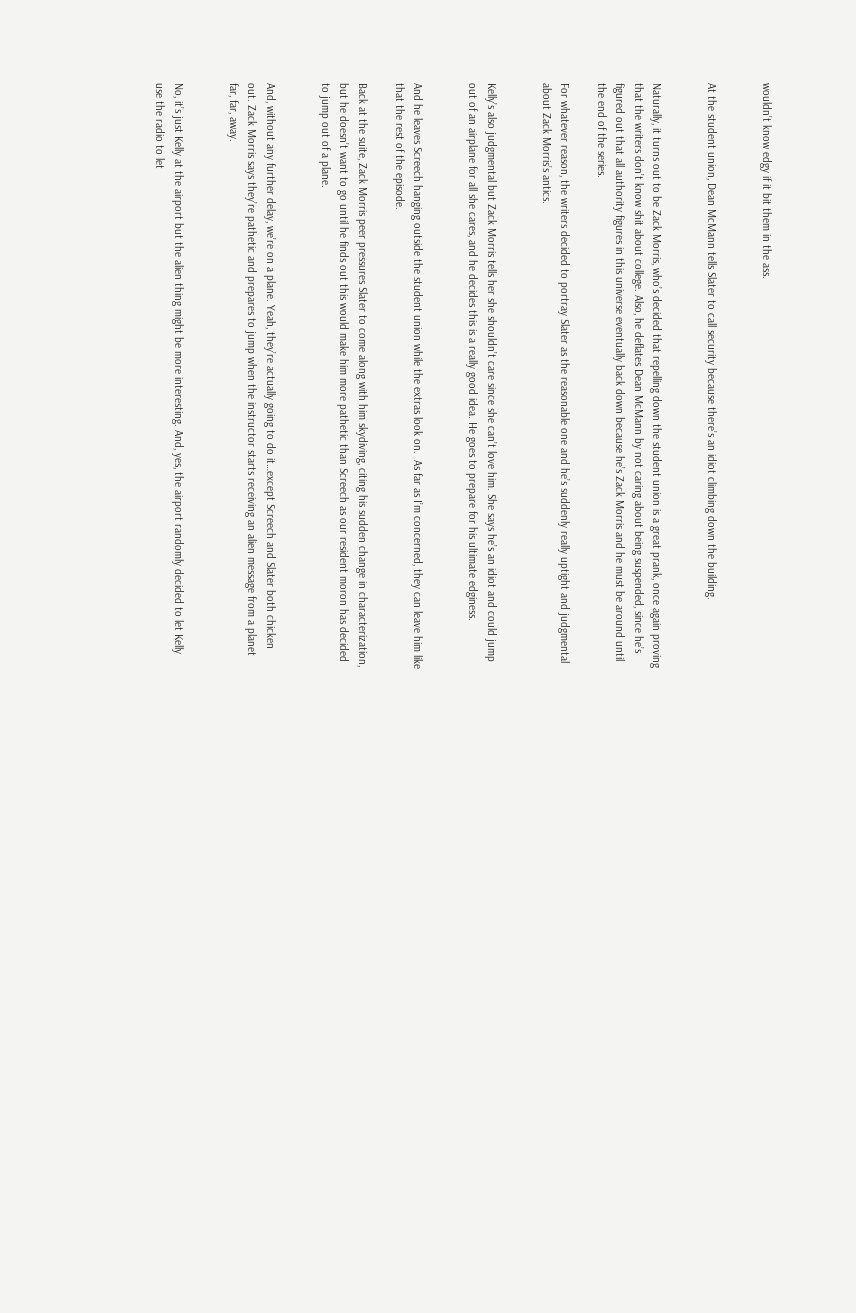wouldn’t know edgy if it bit them in the ass.


At the student union, Dean McMann tells Slater to call security because there’s an idiot climbing down the building.


Naturally, it turns out to be Zack Morris, who’s decided that repelling down the student union is a great prank, once again proving that the writers don’t know shit about college. Also, he deflates Dean McMann by not caring about being suspended, since he’s figured out that all authority figures in this universe eventually back down because he’s Zack Morris and he must be around until the end of the series.

For whatever reason, the writers decided to portray Slater as the reasonable one and he’s suddenly really uptight and judgmental about Zack Morris’s antics.


Kelly’s also judgmental but Zack Morris tells her she shouldn’t care since she can’t love him. She says he’s an idiot and could jump out of an airplane for all she cares, and he decides this is a really good idea. He goes to prepare for his ultimate edginess.


And he leaves Screech hanging outside the student union while the extras look on.  As far as I’m concerned, they can leave him like that the rest of the episode.

Back at the suite, Zack Morris peer pressures Slater to come along with him skydiving, citing his sudden change in characterization, but he doesn’t want to go until he finds out this would make him more pathetic than Screech as our resident moron has decided to jump out of a plane.


And, without any further delay, we’re on a plane. Yeah, they’re actually going to do it…except Screech and Slater both chicken out. Zack Morris says they’re pathetic and prepares to jump when the instructor starts receiving an alien message from a planet far, far, away.


No, it’s just Kelly at the airport but the alien thing might be more interesting. And, yes, the airport randomly decided to let Kelly use the radio to let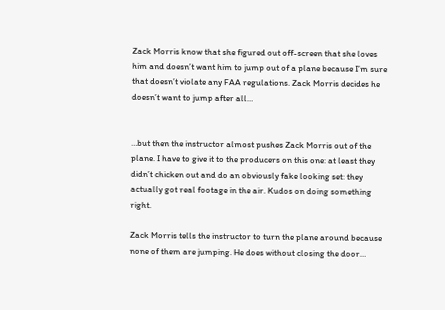Zack Morris know that she figured out off-screen that she loves him and doesn’t want him to jump out of a plane because I’m sure that doesn’t violate any FAA regulations. Zack Morris decides he doesn’t want to jump after all…


…but then the instructor almost pushes Zack Morris out of the plane. I have to give it to the producers on this one: at least they didn’t chicken out and do an obviously fake looking set: they actually got real footage in the air. Kudos on doing something right.

Zack Morris tells the instructor to turn the plane around because none of them are jumping. He does without closing the door…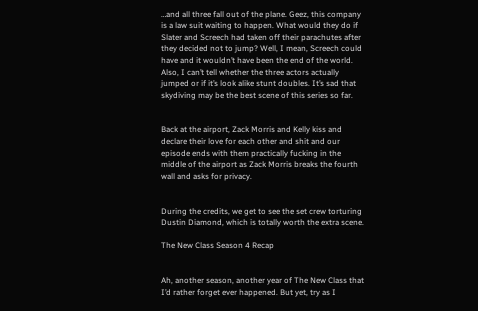…and all three fall out of the plane. Geez, this company is a law suit waiting to happen. What would they do if Slater and Screech had taken off their parachutes after they decided not to jump? Well, I mean, Screech could have and it wouldn’t have been the end of the world. Also, I can’t tell whether the three actors actually jumped or if it’s look alike stunt doubles. It’s sad that skydiving may be the best scene of this series so far.


Back at the airport, Zack Morris and Kelly kiss and declare their love for each other and shit and our episode ends with them practically fucking in the middle of the airport as Zack Morris breaks the fourth wall and asks for privacy.


During the credits, we get to see the set crew torturing Dustin Diamond, which is totally worth the extra scene.

The New Class Season 4 Recap


Ah, another season, another year of The New Class that I’d rather forget ever happened. But yet, try as I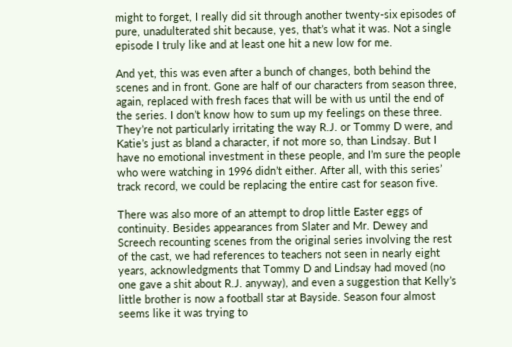might to forget, I really did sit through another twenty-six episodes of pure, unadulterated shit because, yes, that’s what it was. Not a single episode I truly like and at least one hit a new low for me.

And yet, this was even after a bunch of changes, both behind the scenes and in front. Gone are half of our characters from season three, again, replaced with fresh faces that will be with us until the end of the series. I don’t know how to sum up my feelings on these three. They’re not particularly irritating the way R.J. or Tommy D were, and Katie’s just as bland a character, if not more so, than Lindsay. But I have no emotional investment in these people, and I’m sure the people who were watching in 1996 didn’t either. After all, with this series’ track record, we could be replacing the entire cast for season five.

There was also more of an attempt to drop little Easter eggs of continuity. Besides appearances from Slater and Mr. Dewey and Screech recounting scenes from the original series involving the rest of the cast, we had references to teachers not seen in nearly eight years, acknowledgments that Tommy D and Lindsay had moved (no one gave a shit about R.J. anyway), and even a suggestion that Kelly’s little brother is now a football star at Bayside. Season four almost seems like it was trying to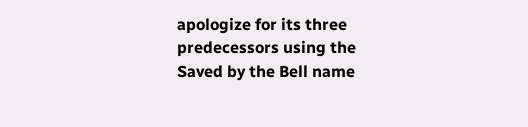apologize for its three predecessors using the Saved by the Bell name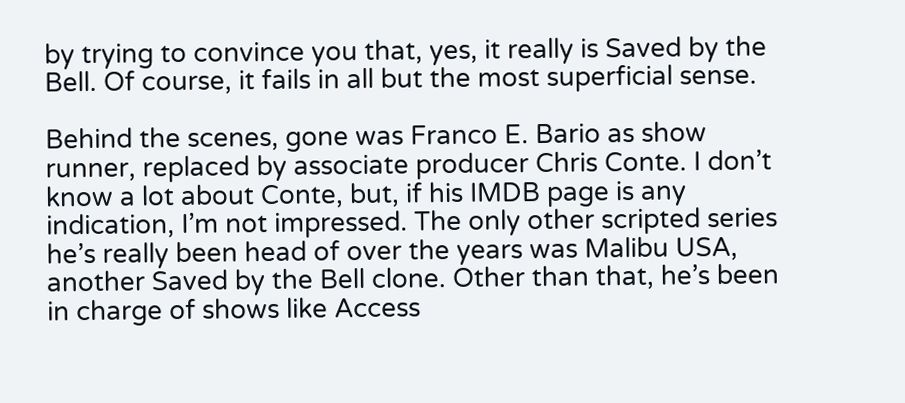by trying to convince you that, yes, it really is Saved by the Bell. Of course, it fails in all but the most superficial sense.

Behind the scenes, gone was Franco E. Bario as show runner, replaced by associate producer Chris Conte. I don’t know a lot about Conte, but, if his IMDB page is any indication, I’m not impressed. The only other scripted series he’s really been head of over the years was Malibu USA, another Saved by the Bell clone. Other than that, he’s been in charge of shows like Access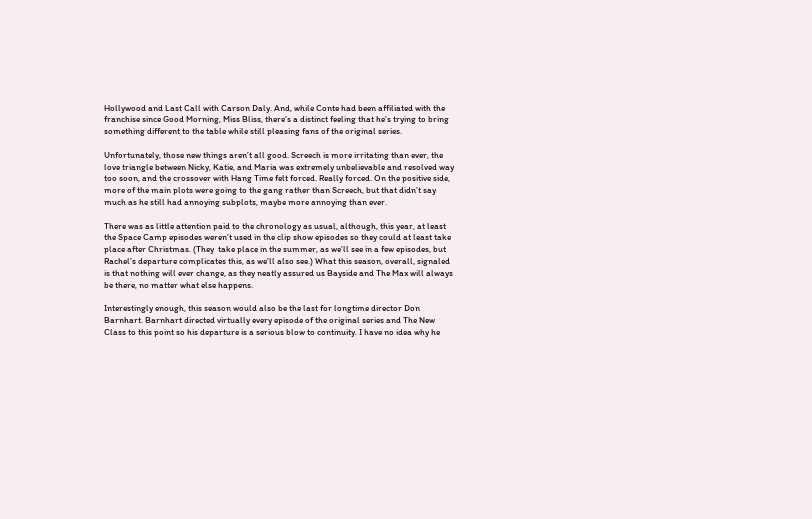Hollywood and Last Call with Carson Daly. And, while Conte had been affiliated with the franchise since Good Morning, Miss Bliss, there’s a distinct feeling that he’s trying to bring something different to the table while still pleasing fans of the original series.

Unfortunately, those new things aren’t all good. Screech is more irritating than ever, the love triangle between Nicky, Katie, and Maria was extremely unbelievable and resolved way too soon, and the crossover with Hang Time felt forced. Really forced. On the positive side, more of the main plots were going to the gang rather than Screech, but that didn’t say much as he still had annoying subplots, maybe more annoying than ever.

There was as little attention paid to the chronology as usual, although, this year, at least the Space Camp episodes weren’t used in the clip show episodes so they could at least take place after Christmas. (They  take place in the summer, as we’ll see in a few episodes, but Rachel’s departure complicates this, as we’ll also see.) What this season, overall, signaled is that nothing will ever change, as they neatly assured us Bayside and The Max will always be there, no matter what else happens.

Interestingly enough, this season would also be the last for longtime director Don Barnhart. Barnhart directed virtually every episode of the original series and The New Class to this point so his departure is a serious blow to continuity. I have no idea why he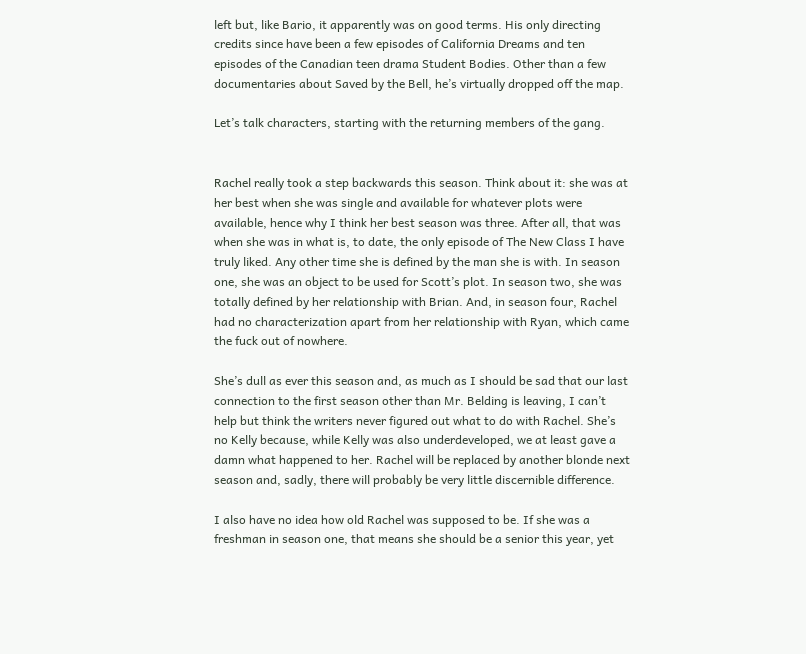left but, like Bario, it apparently was on good terms. His only directing credits since have been a few episodes of California Dreams and ten episodes of the Canadian teen drama Student Bodies. Other than a few documentaries about Saved by the Bell, he’s virtually dropped off the map.

Let’s talk characters, starting with the returning members of the gang.


Rachel really took a step backwards this season. Think about it: she was at her best when she was single and available for whatever plots were available, hence why I think her best season was three. After all, that was when she was in what is, to date, the only episode of The New Class I have truly liked. Any other time she is defined by the man she is with. In season one, she was an object to be used for Scott’s plot. In season two, she was totally defined by her relationship with Brian. And, in season four, Rachel had no characterization apart from her relationship with Ryan, which came the fuck out of nowhere.

She’s dull as ever this season and, as much as I should be sad that our last connection to the first season other than Mr. Belding is leaving, I can’t help but think the writers never figured out what to do with Rachel. She’s no Kelly because, while Kelly was also underdeveloped, we at least gave a damn what happened to her. Rachel will be replaced by another blonde next season and, sadly, there will probably be very little discernible difference.

I also have no idea how old Rachel was supposed to be. If she was a freshman in season one, that means she should be a senior this year, yet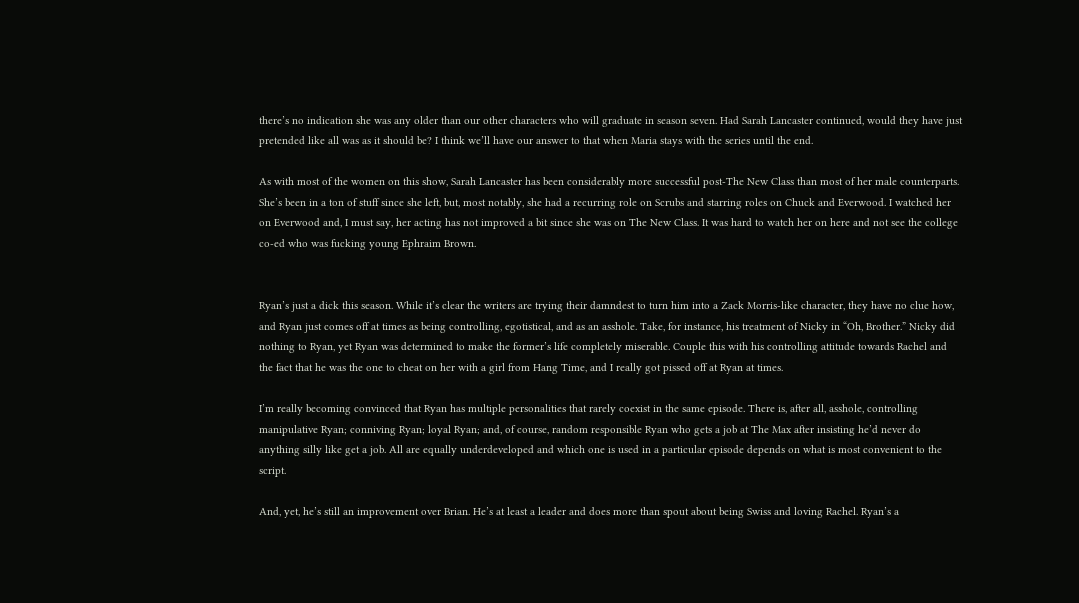there’s no indication she was any older than our other characters who will graduate in season seven. Had Sarah Lancaster continued, would they have just pretended like all was as it should be? I think we’ll have our answer to that when Maria stays with the series until the end.

As with most of the women on this show, Sarah Lancaster has been considerably more successful post-The New Class than most of her male counterparts. She’s been in a ton of stuff since she left, but, most notably, she had a recurring role on Scrubs and starring roles on Chuck and Everwood. I watched her on Everwood and, I must say, her acting has not improved a bit since she was on The New Class. It was hard to watch her on here and not see the college co-ed who was fucking young Ephraim Brown.


Ryan’s just a dick this season. While it’s clear the writers are trying their damndest to turn him into a Zack Morris-like character, they have no clue how, and Ryan just comes off at times as being controlling, egotistical, and as an asshole. Take, for instance, his treatment of Nicky in “Oh, Brother.” Nicky did nothing to Ryan, yet Ryan was determined to make the former’s life completely miserable. Couple this with his controlling attitude towards Rachel and the fact that he was the one to cheat on her with a girl from Hang Time, and I really got pissed off at Ryan at times.

I’m really becoming convinced that Ryan has multiple personalities that rarely coexist in the same episode. There is, after all, asshole, controlling manipulative Ryan; conniving Ryan; loyal Ryan; and, of course, random responsible Ryan who gets a job at The Max after insisting he’d never do anything silly like get a job. All are equally underdeveloped and which one is used in a particular episode depends on what is most convenient to the script.

And, yet, he’s still an improvement over Brian. He’s at least a leader and does more than spout about being Swiss and loving Rachel. Ryan’s a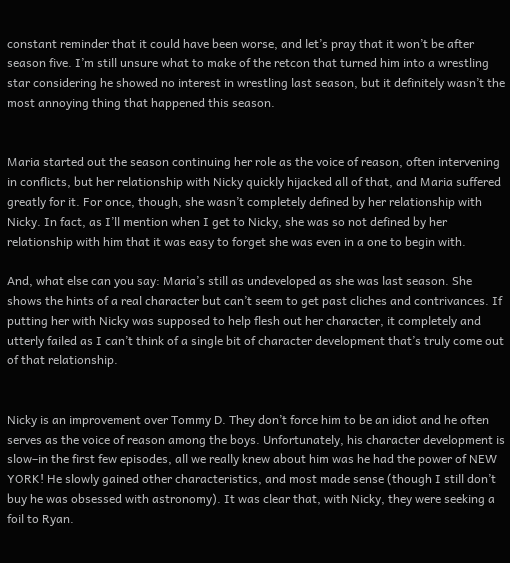constant reminder that it could have been worse, and let’s pray that it won’t be after season five. I’m still unsure what to make of the retcon that turned him into a wrestling star considering he showed no interest in wrestling last season, but it definitely wasn’t the most annoying thing that happened this season.


Maria started out the season continuing her role as the voice of reason, often intervening in conflicts, but her relationship with Nicky quickly hijacked all of that, and Maria suffered greatly for it. For once, though, she wasn’t completely defined by her relationship with Nicky. In fact, as I’ll mention when I get to Nicky, she was so not defined by her relationship with him that it was easy to forget she was even in a one to begin with.

And, what else can you say: Maria’s still as undeveloped as she was last season. She shows the hints of a real character but can’t seem to get past cliches and contrivances. If putting her with Nicky was supposed to help flesh out her character, it completely and utterly failed as I can’t think of a single bit of character development that’s truly come out of that relationship.


Nicky is an improvement over Tommy D. They don’t force him to be an idiot and he often serves as the voice of reason among the boys. Unfortunately, his character development is slow–in the first few episodes, all we really knew about him was he had the power of NEW YORK! He slowly gained other characteristics, and most made sense (though I still don’t buy he was obsessed with astronomy). It was clear that, with Nicky, they were seeking a foil to Ryan.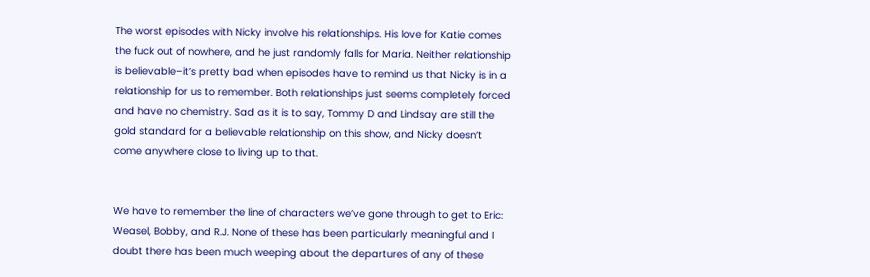The worst episodes with Nicky involve his relationships. His love for Katie comes the fuck out of nowhere, and he just randomly falls for Maria. Neither relationship is believable–it’s pretty bad when episodes have to remind us that Nicky is in a relationship for us to remember. Both relationships just seems completely forced and have no chemistry. Sad as it is to say, Tommy D and Lindsay are still the gold standard for a believable relationship on this show, and Nicky doesn’t come anywhere close to living up to that.


We have to remember the line of characters we’ve gone through to get to Eric: Weasel, Bobby, and R.J. None of these has been particularly meaningful and I doubt there has been much weeping about the departures of any of these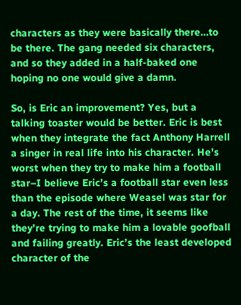characters as they were basically there…to be there. The gang needed six characters, and so they added in a half-baked one hoping no one would give a damn.

So, is Eric an improvement? Yes, but a talking toaster would be better. Eric is best when they integrate the fact Anthony Harrell a singer in real life into his character. He’s worst when they try to make him a football star–I believe Eric’s a football star even less than the episode where Weasel was star for a day. The rest of the time, it seems like they’re trying to make him a lovable goofball and failing greatly. Eric’s the least developed character of the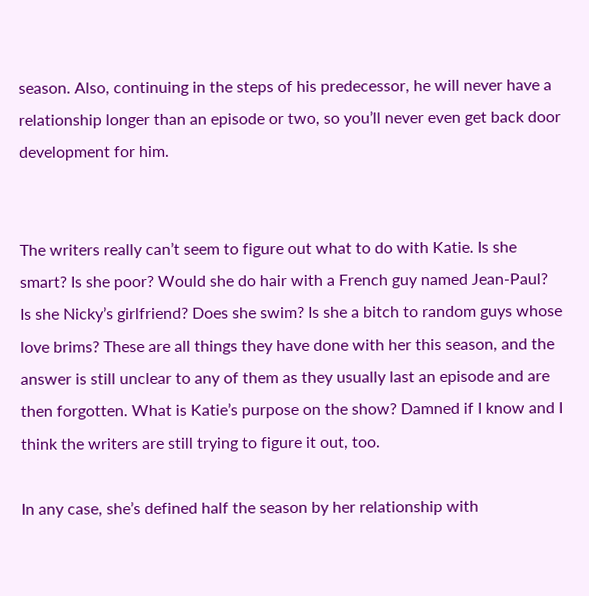season. Also, continuing in the steps of his predecessor, he will never have a relationship longer than an episode or two, so you’ll never even get back door development for him.


The writers really can’t seem to figure out what to do with Katie. Is she smart? Is she poor? Would she do hair with a French guy named Jean-Paul? Is she Nicky’s girlfriend? Does she swim? Is she a bitch to random guys whose love brims? These are all things they have done with her this season, and the answer is still unclear to any of them as they usually last an episode and are then forgotten. What is Katie’s purpose on the show? Damned if I know and I think the writers are still trying to figure it out, too.

In any case, she’s defined half the season by her relationship with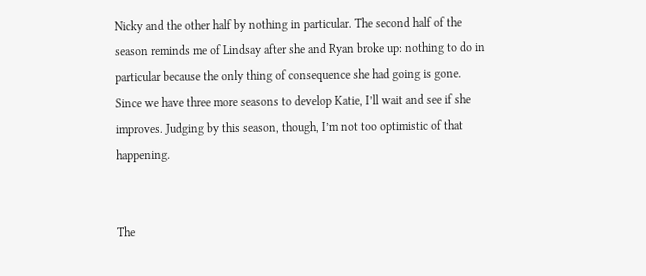Nicky and the other half by nothing in particular. The second half of the season reminds me of Lindsay after she and Ryan broke up: nothing to do in particular because the only thing of consequence she had going is gone. Since we have three more seasons to develop Katie, I’ll wait and see if she improves. Judging by this season, though, I’m not too optimistic of that happening.


The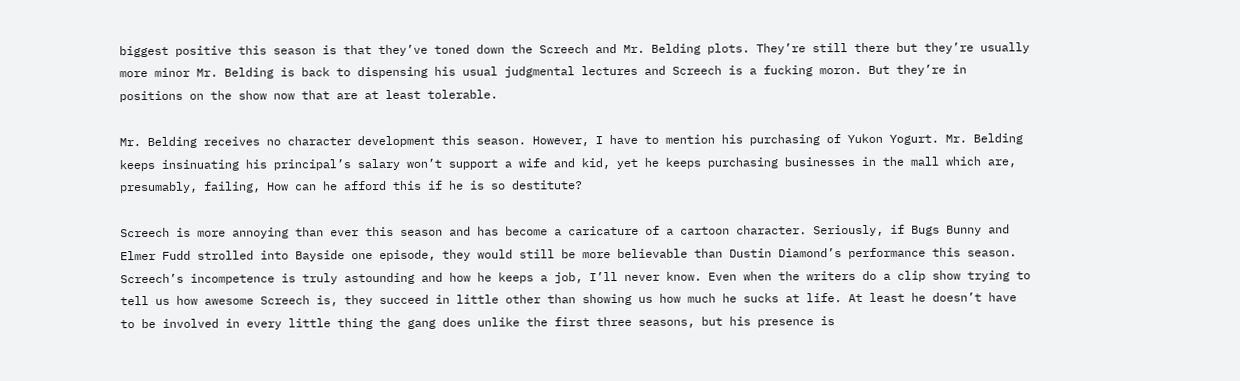biggest positive this season is that they’ve toned down the Screech and Mr. Belding plots. They’re still there but they’re usually more minor Mr. Belding is back to dispensing his usual judgmental lectures and Screech is a fucking moron. But they’re in positions on the show now that are at least tolerable.

Mr. Belding receives no character development this season. However, I have to mention his purchasing of Yukon Yogurt. Mr. Belding keeps insinuating his principal’s salary won’t support a wife and kid, yet he keeps purchasing businesses in the mall which are, presumably, failing, How can he afford this if he is so destitute?

Screech is more annoying than ever this season and has become a caricature of a cartoon character. Seriously, if Bugs Bunny and Elmer Fudd strolled into Bayside one episode, they would still be more believable than Dustin Diamond’s performance this season. Screech’s incompetence is truly astounding and how he keeps a job, I’ll never know. Even when the writers do a clip show trying to tell us how awesome Screech is, they succeed in little other than showing us how much he sucks at life. At least he doesn’t have to be involved in every little thing the gang does unlike the first three seasons, but his presence is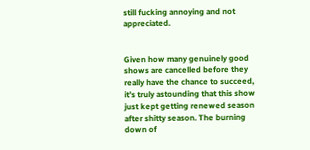still fucking annoying and not appreciated.


Given how many genuinely good shows are cancelled before they really have the chance to succeed, it’s truly astounding that this show just kept getting renewed season after shitty season. The burning down of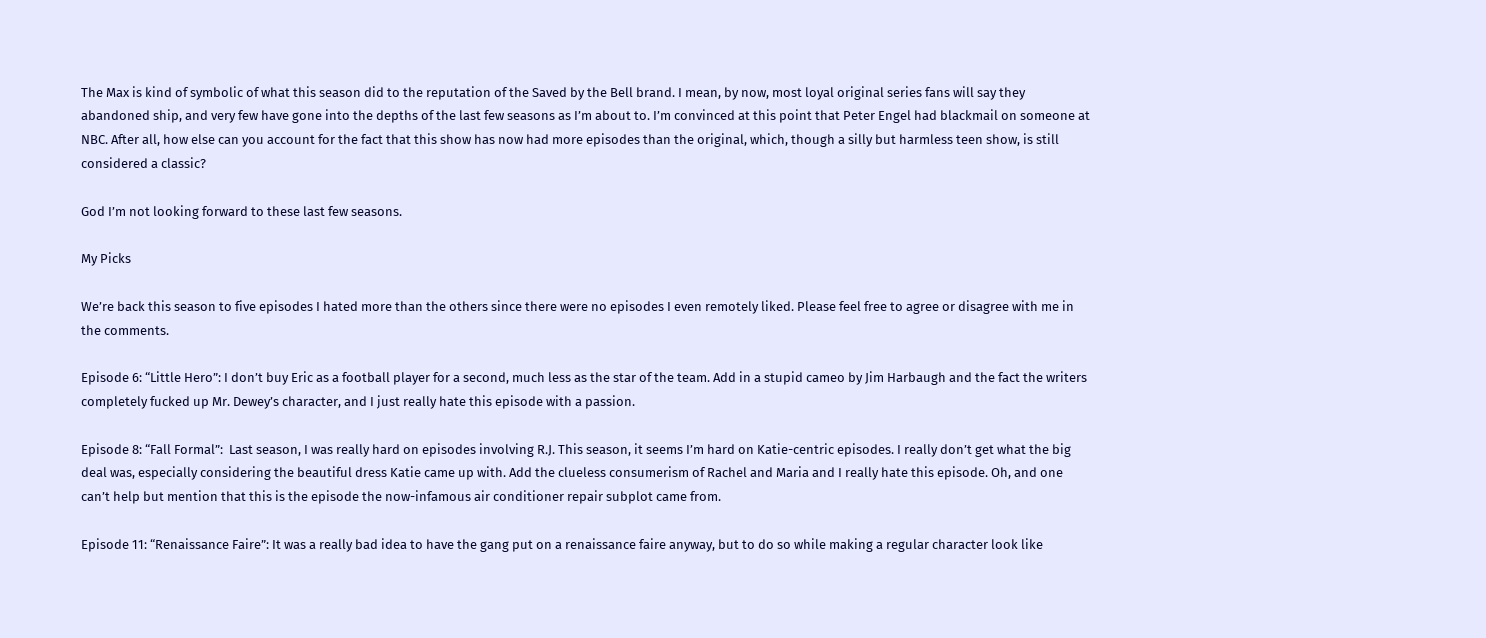The Max is kind of symbolic of what this season did to the reputation of the Saved by the Bell brand. I mean, by now, most loyal original series fans will say they abandoned ship, and very few have gone into the depths of the last few seasons as I’m about to. I’m convinced at this point that Peter Engel had blackmail on someone at NBC. After all, how else can you account for the fact that this show has now had more episodes than the original, which, though a silly but harmless teen show, is still considered a classic?

God I’m not looking forward to these last few seasons.

My Picks

We’re back this season to five episodes I hated more than the others since there were no episodes I even remotely liked. Please feel free to agree or disagree with me in the comments.

Episode 6: “Little Hero”: I don’t buy Eric as a football player for a second, much less as the star of the team. Add in a stupid cameo by Jim Harbaugh and the fact the writers completely fucked up Mr. Dewey’s character, and I just really hate this episode with a passion.

Episode 8: “Fall Formal”:  Last season, I was really hard on episodes involving R.J. This season, it seems I’m hard on Katie-centric episodes. I really don’t get what the big deal was, especially considering the beautiful dress Katie came up with. Add the clueless consumerism of Rachel and Maria and I really hate this episode. Oh, and one can’t help but mention that this is the episode the now-infamous air conditioner repair subplot came from.

Episode 11: “Renaissance Faire”: It was a really bad idea to have the gang put on a renaissance faire anyway, but to do so while making a regular character look like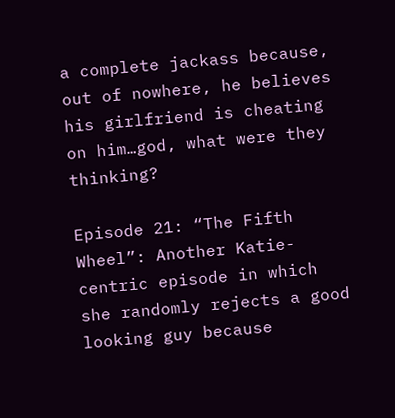a complete jackass because, out of nowhere, he believes his girlfriend is cheating on him…god, what were they thinking?

Episode 21: “The Fifth Wheel”: Another Katie-centric episode in which she randomly rejects a good looking guy because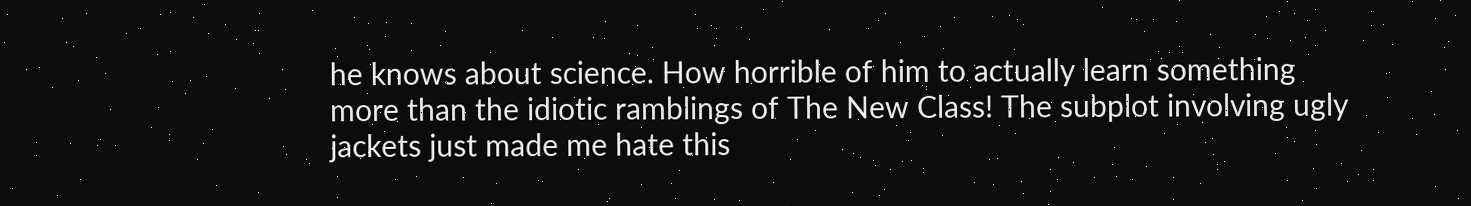he knows about science. How horrible of him to actually learn something more than the idiotic ramblings of The New Class! The subplot involving ugly jackets just made me hate this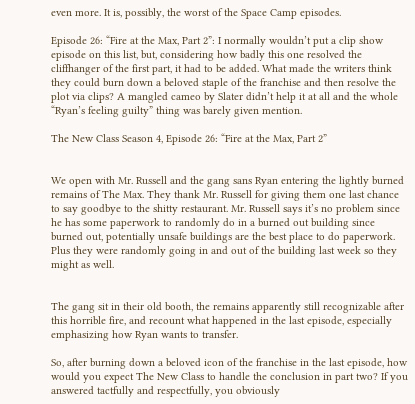even more. It is, possibly, the worst of the Space Camp episodes.

Episode 26: “Fire at the Max, Part 2”: I normally wouldn’t put a clip show episode on this list, but, considering how badly this one resolved the cliffhanger of the first part, it had to be added. What made the writers think they could burn down a beloved staple of the franchise and then resolve the plot via clips? A mangled cameo by Slater didn’t help it at all and the whole “Ryan’s feeling guilty” thing was barely given mention.

The New Class Season 4, Episode 26: “Fire at the Max, Part 2”


We open with Mr. Russell and the gang sans Ryan entering the lightly burned remains of The Max. They thank Mr. Russell for giving them one last chance to say goodbye to the shitty restaurant. Mr. Russell says it’s no problem since he has some paperwork to randomly do in a burned out building since burned out, potentially unsafe buildings are the best place to do paperwork. Plus they were randomly going in and out of the building last week so they might as well.


The gang sit in their old booth, the remains apparently still recognizable after this horrible fire, and recount what happened in the last episode, especially emphasizing how Ryan wants to transfer.

So, after burning down a beloved icon of the franchise in the last episode, how would you expect The New Class to handle the conclusion in part two? If you answered tactfully and respectfully, you obviously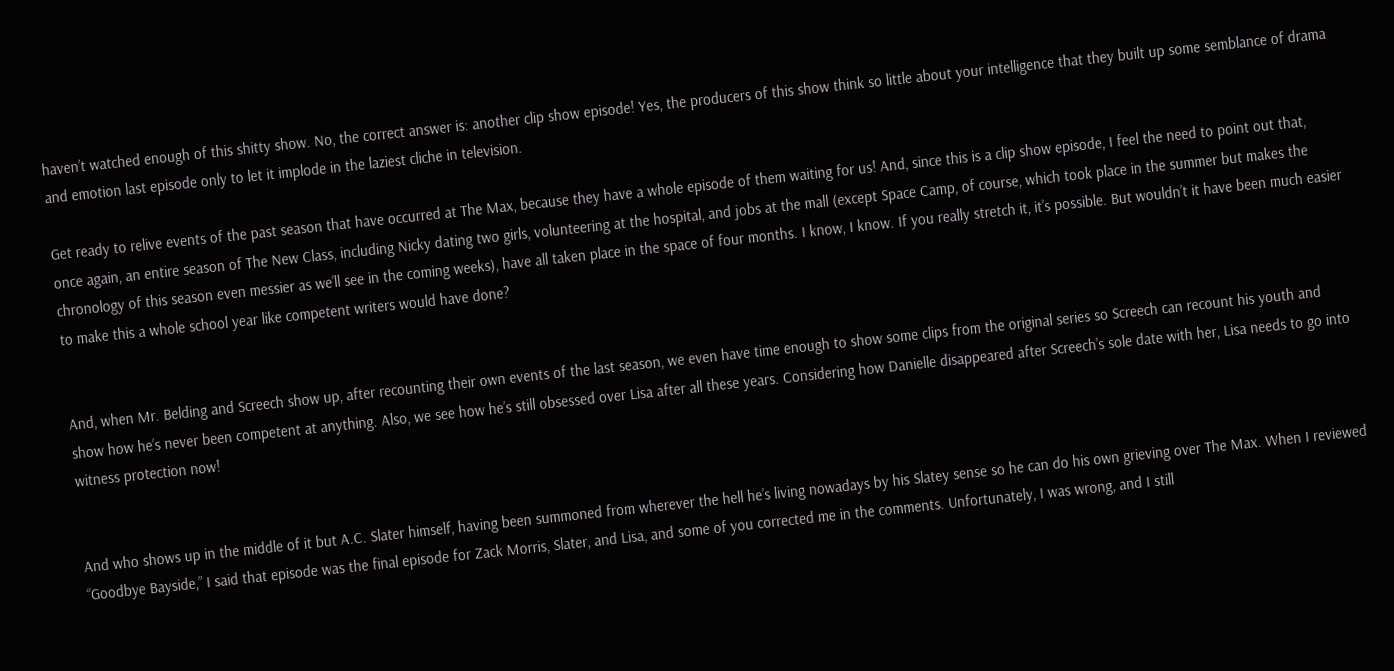haven’t watched enough of this shitty show. No, the correct answer is: another clip show episode! Yes, the producers of this show think so little about your intelligence that they built up some semblance of drama and emotion last episode only to let it implode in the laziest cliche in television.

Get ready to relive events of the past season that have occurred at The Max, because they have a whole episode of them waiting for us! And, since this is a clip show episode, I feel the need to point out that, once again, an entire season of The New Class, including Nicky dating two girls, volunteering at the hospital, and jobs at the mall (except Space Camp, of course, which took place in the summer but makes the chronology of this season even messier as we’ll see in the coming weeks), have all taken place in the space of four months. I know, I know. If you really stretch it, it’s possible. But wouldn’t it have been much easier to make this a whole school year like competent writers would have done?


And, when Mr. Belding and Screech show up, after recounting their own events of the last season, we even have time enough to show some clips from the original series so Screech can recount his youth and show how he’s never been competent at anything. Also, we see how he’s still obsessed over Lisa after all these years. Considering how Danielle disappeared after Screech’s sole date with her, Lisa needs to go into witness protection now!


And who shows up in the middle of it but A.C. Slater himself, having been summoned from wherever the hell he’s living nowadays by his Slatey sense so he can do his own grieving over The Max. When I reviewed “Goodbye Bayside,” I said that episode was the final episode for Zack Morris, Slater, and Lisa, and some of you corrected me in the comments. Unfortunately, I was wrong, and I still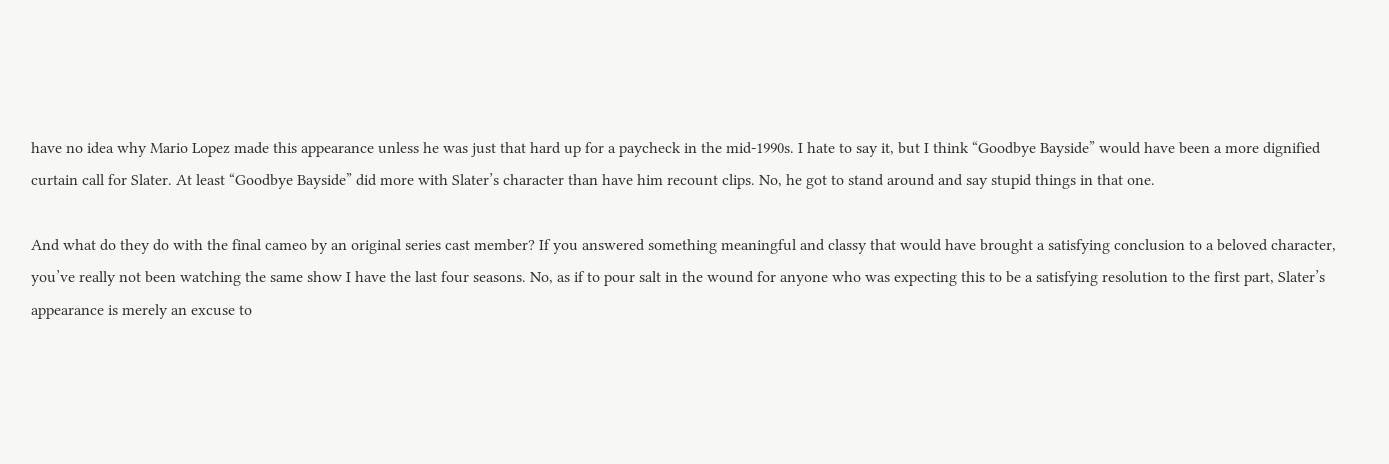have no idea why Mario Lopez made this appearance unless he was just that hard up for a paycheck in the mid-1990s. I hate to say it, but I think “Goodbye Bayside” would have been a more dignified curtain call for Slater. At least “Goodbye Bayside” did more with Slater’s character than have him recount clips. No, he got to stand around and say stupid things in that one.

And what do they do with the final cameo by an original series cast member? If you answered something meaningful and classy that would have brought a satisfying conclusion to a beloved character, you’ve really not been watching the same show I have the last four seasons. No, as if to pour salt in the wound for anyone who was expecting this to be a satisfying resolution to the first part, Slater’s appearance is merely an excuse to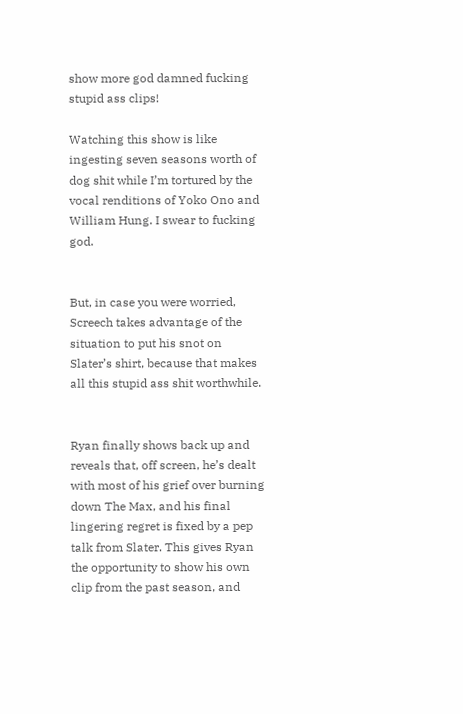show more god damned fucking stupid ass clips!

Watching this show is like ingesting seven seasons worth of dog shit while I’m tortured by the vocal renditions of Yoko Ono and William Hung. I swear to fucking god.


But, in case you were worried, Screech takes advantage of the situation to put his snot on Slater’s shirt, because that makes all this stupid ass shit worthwhile.


Ryan finally shows back up and reveals that, off screen, he’s dealt with most of his grief over burning down The Max, and his final lingering regret is fixed by a pep talk from Slater. This gives Ryan the opportunity to show his own clip from the past season, and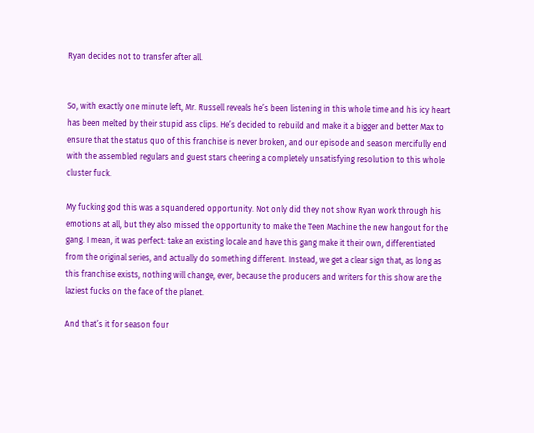Ryan decides not to transfer after all.


So, with exactly one minute left, Mr. Russell reveals he’s been listening in this whole time and his icy heart has been melted by their stupid ass clips. He’s decided to rebuild and make it a bigger and better Max to ensure that the status quo of this franchise is never broken, and our episode and season mercifully end with the assembled regulars and guest stars cheering a completely unsatisfying resolution to this whole cluster fuck.

My fucking god this was a squandered opportunity. Not only did they not show Ryan work through his emotions at all, but they also missed the opportunity to make the Teen Machine the new hangout for the gang. I mean, it was perfect: take an existing locale and have this gang make it their own, differentiated from the original series, and actually do something different. Instead, we get a clear sign that, as long as this franchise exists, nothing will change, ever, because the producers and writers for this show are the laziest fucks on the face of the planet.

And that’s it for season four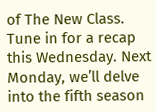of The New Class. Tune in for a recap this Wednesday. Next Monday, we’ll delve into the fifth season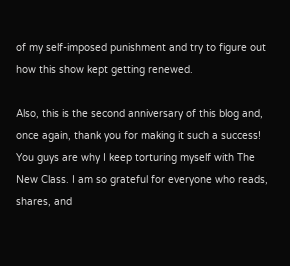of my self-imposed punishment and try to figure out how this show kept getting renewed.

Also, this is the second anniversary of this blog and, once again, thank you for making it such a success! You guys are why I keep torturing myself with The New Class. I am so grateful for everyone who reads, shares, and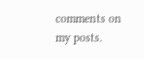comments on my posts.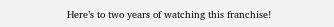Here’s to two years of watching this franchise!